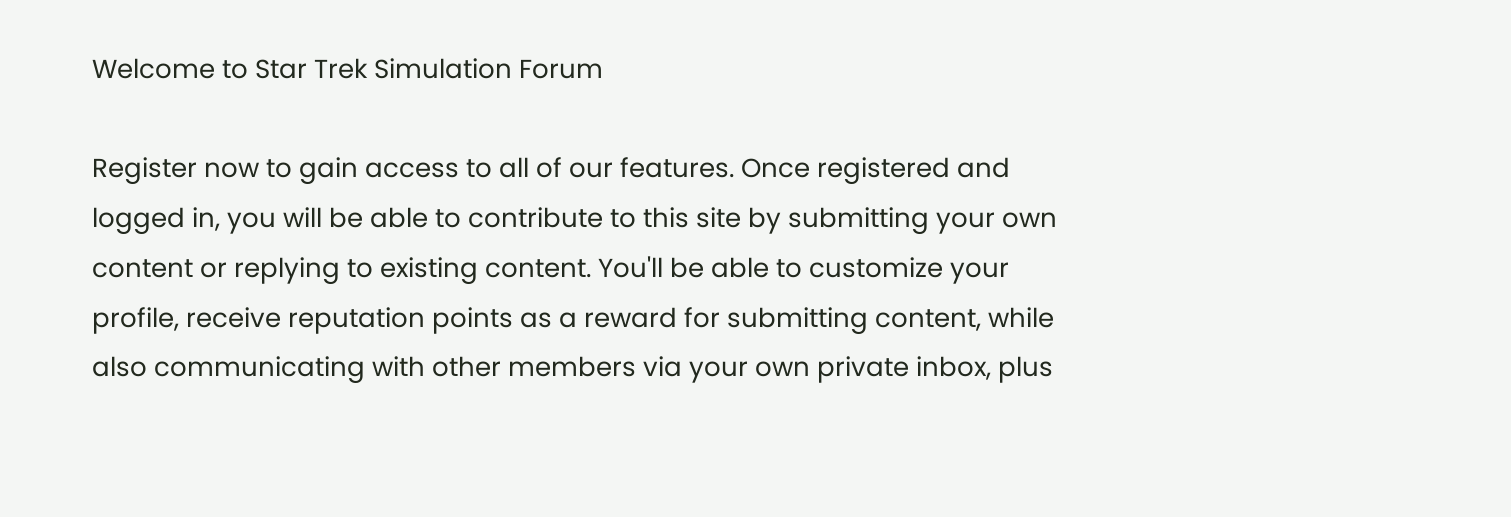Welcome to Star Trek Simulation Forum

Register now to gain access to all of our features. Once registered and logged in, you will be able to contribute to this site by submitting your own content or replying to existing content. You'll be able to customize your profile, receive reputation points as a reward for submitting content, while also communicating with other members via your own private inbox, plus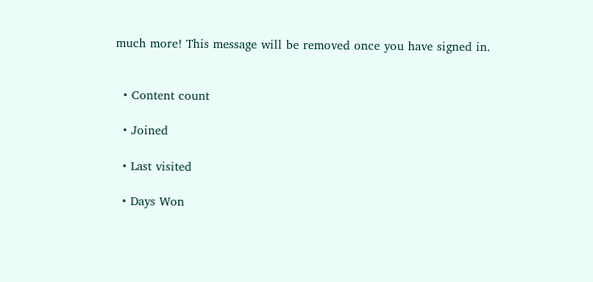much more! This message will be removed once you have signed in.


  • Content count

  • Joined

  • Last visited

  • Days Won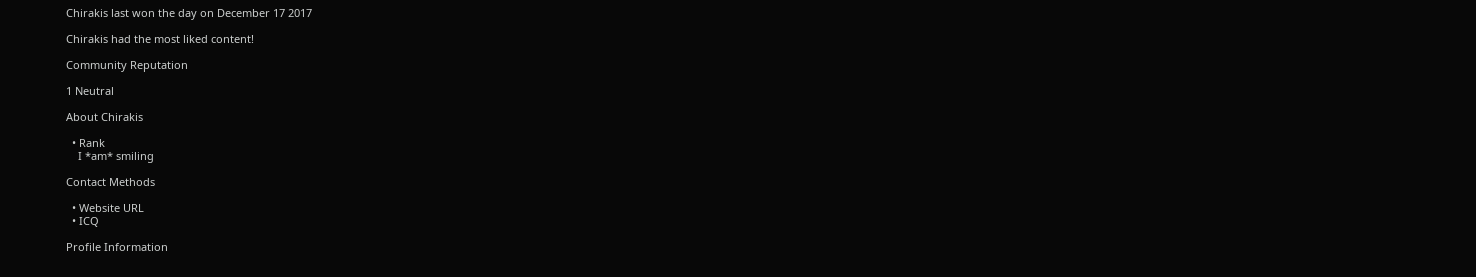Chirakis last won the day on December 17 2017

Chirakis had the most liked content!

Community Reputation

1 Neutral

About Chirakis

  • Rank
    I *am* smiling

Contact Methods

  • Website URL
  • ICQ

Profile Information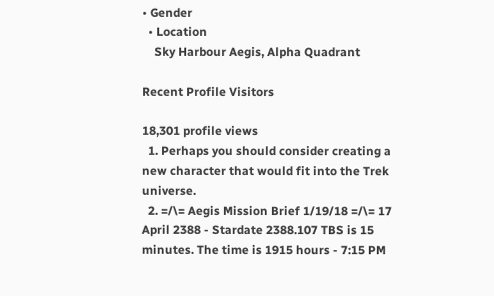• Gender
  • Location
    Sky Harbour Aegis, Alpha Quadrant

Recent Profile Visitors

18,301 profile views
  1. Perhaps you should consider creating a new character that would fit into the Trek universe.
  2. =/\= Aegis Mission Brief 1/19/18 =/\= 17 April 2388 - Stardate 2388.107 TBS is 15 minutes. The time is 1915 hours - 7:15 PM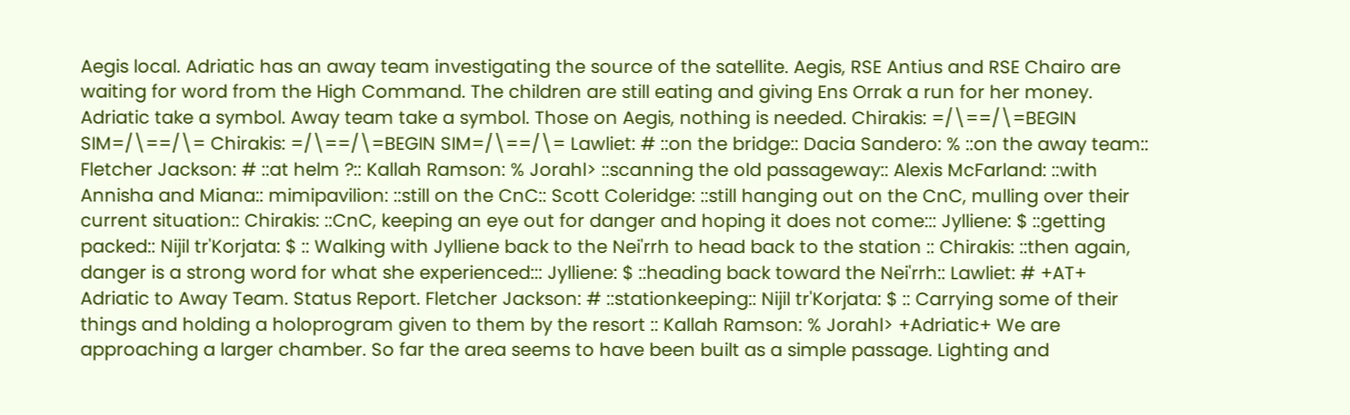Aegis local. Adriatic has an away team investigating the source of the satellite. Aegis, RSE Antius and RSE Chairo are waiting for word from the High Command. The children are still eating and giving Ens Orrak a run for her money. Adriatic take a symbol. Away team take a symbol. Those on Aegis, nothing is needed. Chirakis: =/\==/\=BEGIN SIM=/\==/\= Chirakis: =/\==/\=BEGIN SIM=/\==/\= Lawliet: # ::on the bridge:: Dacia Sandero: % ::on the away team:: Fletcher Jackson: # ::at helm ?:: Kallah Ramson: % Jorahl> ::scanning the old passageway:: Alexis McFarland: ::with Annisha and Miana:: mimipavilion: ::still on the CnC:: Scott Coleridge: ::still hanging out on the CnC, mulling over their current situation:: Chirakis: ::CnC, keeping an eye out for danger and hoping it does not come::: Jylliene: $ ::getting packed:: Nijil tr'Korjata: $ :: Walking with Jylliene back to the Nei'rrh to head back to the station :: Chirakis: ::then again, danger is a strong word for what she experienced::: Jylliene: $ ::heading back toward the Nei'rrh:: Lawliet: # +AT+ Adriatic to Away Team. Status Report. Fletcher Jackson: # ::stationkeeping:: Nijil tr'Korjata: $ :: Carrying some of their things and holding a holoprogram given to them by the resort :: Kallah Ramson: % Jorahl> +Adriatic+ We are approaching a larger chamber. So far the area seems to have been built as a simple passage. Lighting and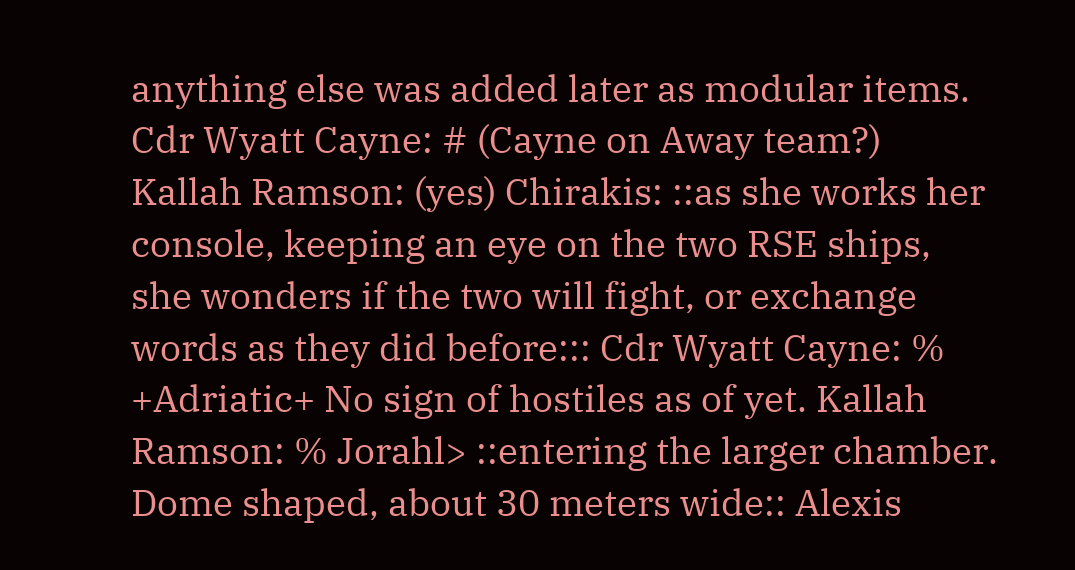anything else was added later as modular items. Cdr Wyatt Cayne: # (Cayne on Away team?) Kallah Ramson: (yes) Chirakis: ::as she works her console, keeping an eye on the two RSE ships, she wonders if the two will fight, or exchange words as they did before::: Cdr Wyatt Cayne: % +Adriatic+ No sign of hostiles as of yet. Kallah Ramson: % Jorahl> ::entering the larger chamber. Dome shaped, about 30 meters wide:: Alexis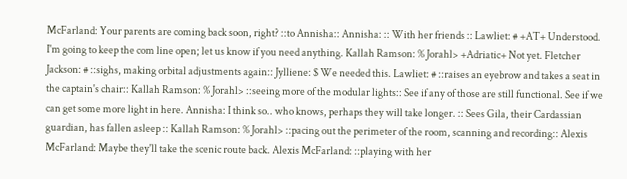McFarland: Your parents are coming back soon, right? ::to Annisha:: Annisha: :: With her friends :: Lawliet: # +AT+ Understood. I'm going to keep the com line open; let us know if you need anything. Kallah Ramson: % Jorahl> +Adriatic+ Not yet. Fletcher Jackson: # ::sighs, making orbital adjustments again:: Jylliene: $ We needed this. Lawliet: # ::raises an eyebrow and takes a seat in the captain's chair:: Kallah Ramson: % Jorahl> ::seeing more of the modular lights:: See if any of those are still functional. See if we can get some more light in here. Annisha: I think so.. who knows, perhaps they will take longer. :: Sees Gila, their Cardassian guardian, has fallen asleep :: Kallah Ramson: % Jorahl> ::pacing out the perimeter of the room, scanning and recording:: Alexis McFarland: Maybe they'll take the scenic route back. Alexis McFarland: ::playing with her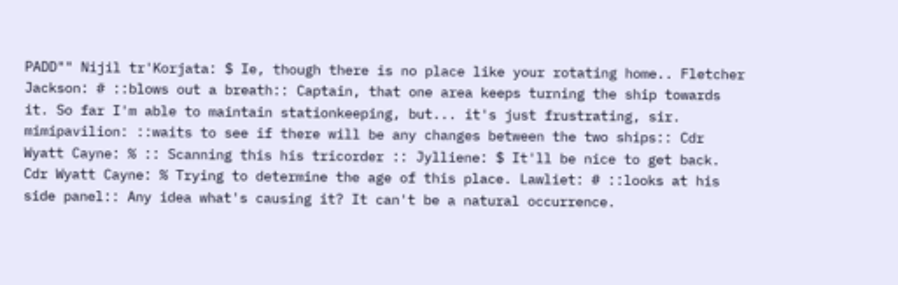PADD"" Nijil tr'Korjata: $ Ie, though there is no place like your rotating home.. Fletcher Jackson: # ::blows out a breath:: Captain, that one area keeps turning the ship towards it. So far I'm able to maintain stationkeeping, but... it's just frustrating, sir. mimipavilion: ::waits to see if there will be any changes between the two ships:: Cdr Wyatt Cayne: % :: Scanning this his tricorder :: Jylliene: $ It'll be nice to get back. Cdr Wyatt Cayne: % Trying to determine the age of this place. Lawliet: # ::looks at his side panel:: Any idea what's causing it? It can't be a natural occurrence.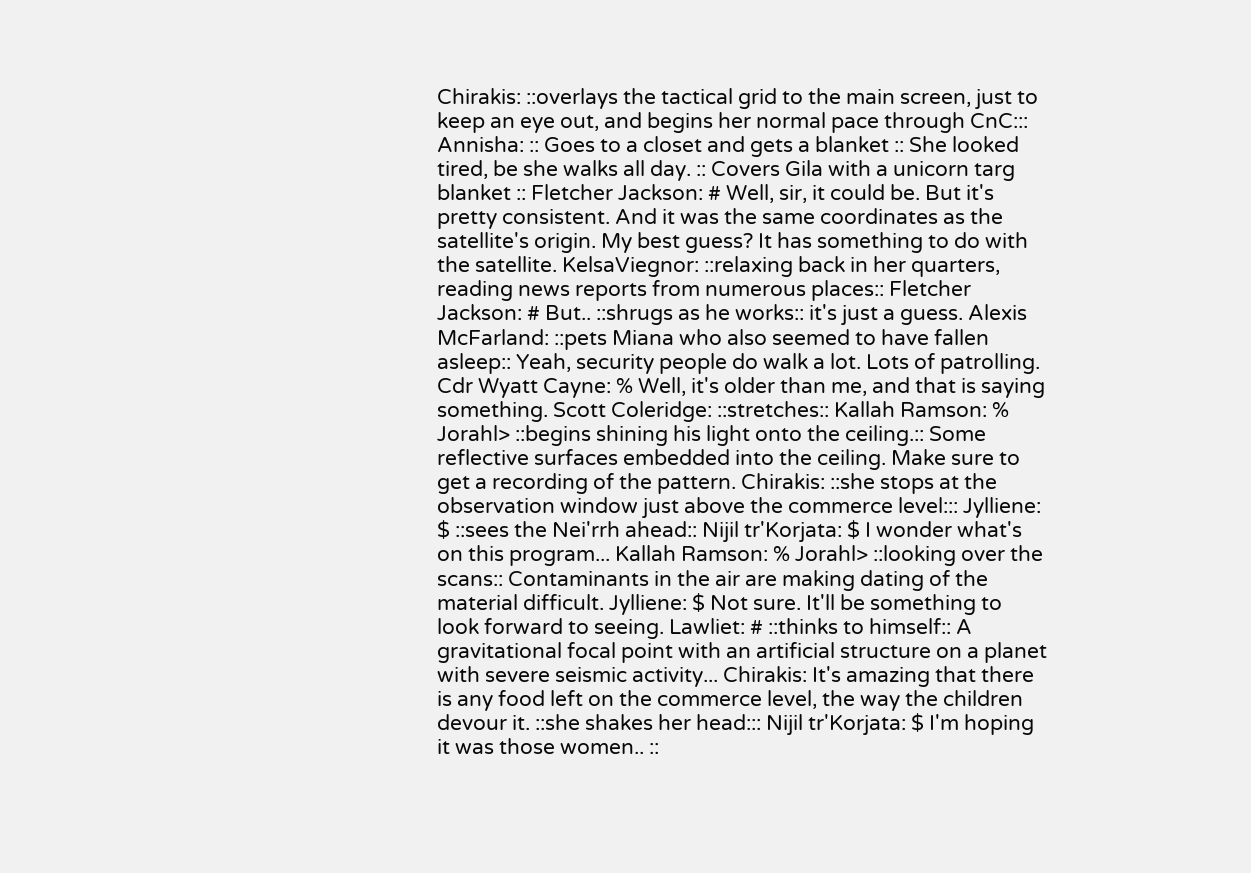Chirakis: ::overlays the tactical grid to the main screen, just to keep an eye out, and begins her normal pace through CnC::: Annisha: :: Goes to a closet and gets a blanket :: She looked tired, be she walks all day. :: Covers Gila with a unicorn targ blanket :: Fletcher Jackson: # Well, sir, it could be. But it's pretty consistent. And it was the same coordinates as the satellite's origin. My best guess? It has something to do with the satellite. KelsaViegnor: ::relaxing back in her quarters, reading news reports from numerous places:: Fletcher Jackson: # But.. ::shrugs as he works:: it's just a guess. Alexis McFarland: ::pets Miana who also seemed to have fallen asleep:: Yeah, security people do walk a lot. Lots of patrolling. Cdr Wyatt Cayne: % Well, it's older than me, and that is saying something. Scott Coleridge: ::stretches:: Kallah Ramson: % Jorahl> ::begins shining his light onto the ceiling.:: Some reflective surfaces embedded into the ceiling. Make sure to get a recording of the pattern. Chirakis: ::she stops at the observation window just above the commerce level::: Jylliene: $ ::sees the Nei'rrh ahead:: Nijil tr'Korjata: $ I wonder what's on this program... Kallah Ramson: % Jorahl> ::looking over the scans:: Contaminants in the air are making dating of the material difficult. Jylliene: $ Not sure. It'll be something to look forward to seeing. Lawliet: # ::thinks to himself:: A gravitational focal point with an artificial structure on a planet with severe seismic activity... Chirakis: It's amazing that there is any food left on the commerce level, the way the children devour it. ::she shakes her head::: Nijil tr'Korjata: $ I'm hoping it was those women.. ::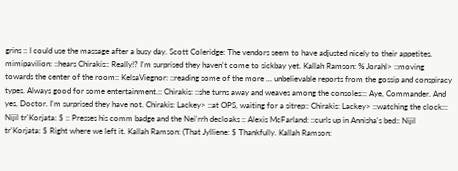grins :: I could use the massage after a busy day. Scott Coleridge: The vendors seem to have adjusted nicely to their appetites. mimipavilion: ::hears Chirakis:: Really!? I'm surprised they haven't come to sickbay yet. Kallah Ramson: % Jorahl> ::moving towards the center of the room:: KelsaViegnor: ::reading some of the more ... unbelievable reports from the gossip and conspiracy types. Always good for some entertainment.:: Chirakis: ::she turns away and weaves among the consoles::: Aye, Commander. And yes, Doctor. I'm surprised they have not. Chirakis: Lackey> ::at OPS, waiting for a sitrep:: Chirakis: Lackey> ::watching the clock::: Nijil tr'Korjata: $ :: Presses his comm badge and the Nei'rrh decloaks :: Alexis McFarland: ::curls up in Annisha's bed:: Nijil tr'Korjata: $ Right where we left it. Kallah Ramson: (That Jylliene: $ Thankfully. Kallah Ramson: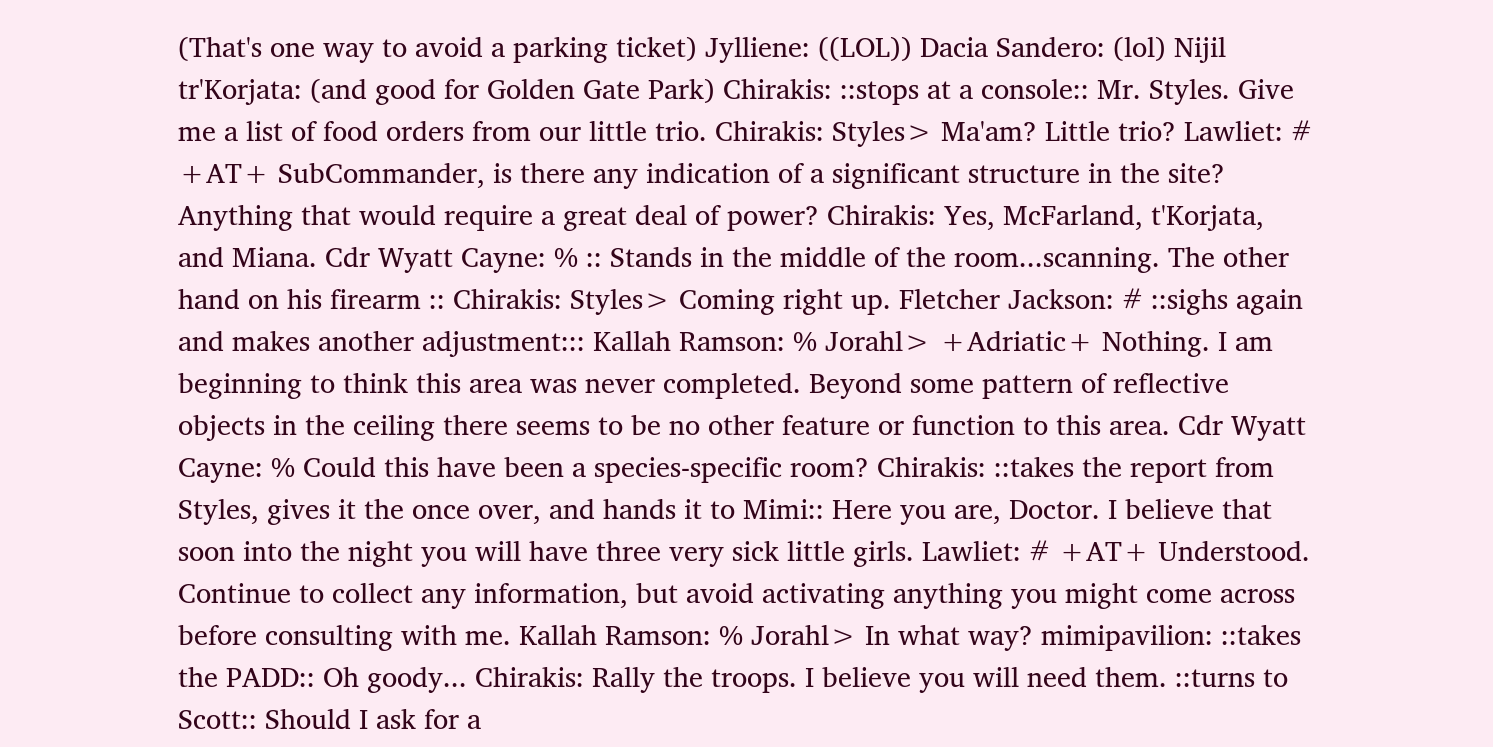(That's one way to avoid a parking ticket) Jylliene: ((LOL)) Dacia Sandero: (lol) Nijil tr'Korjata: (and good for Golden Gate Park) Chirakis: ::stops at a console:: Mr. Styles. Give me a list of food orders from our little trio. Chirakis: Styles> Ma'am? Little trio? Lawliet: # +AT+ SubCommander, is there any indication of a significant structure in the site? Anything that would require a great deal of power? Chirakis: Yes, McFarland, t'Korjata, and Miana. Cdr Wyatt Cayne: % :: Stands in the middle of the room...scanning. The other hand on his firearm :: Chirakis: Styles> Coming right up. Fletcher Jackson: # ::sighs again and makes another adjustment::: Kallah Ramson: % Jorahl> +Adriatic+ Nothing. I am beginning to think this area was never completed. Beyond some pattern of reflective objects in the ceiling there seems to be no other feature or function to this area. Cdr Wyatt Cayne: % Could this have been a species-specific room? Chirakis: ::takes the report from Styles, gives it the once over, and hands it to Mimi:: Here you are, Doctor. I believe that soon into the night you will have three very sick little girls. Lawliet: # +AT+ Understood. Continue to collect any information, but avoid activating anything you might come across before consulting with me. Kallah Ramson: % Jorahl> In what way? mimipavilion: ::takes the PADD:: Oh goody... Chirakis: Rally the troops. I believe you will need them. ::turns to Scott:: Should I ask for a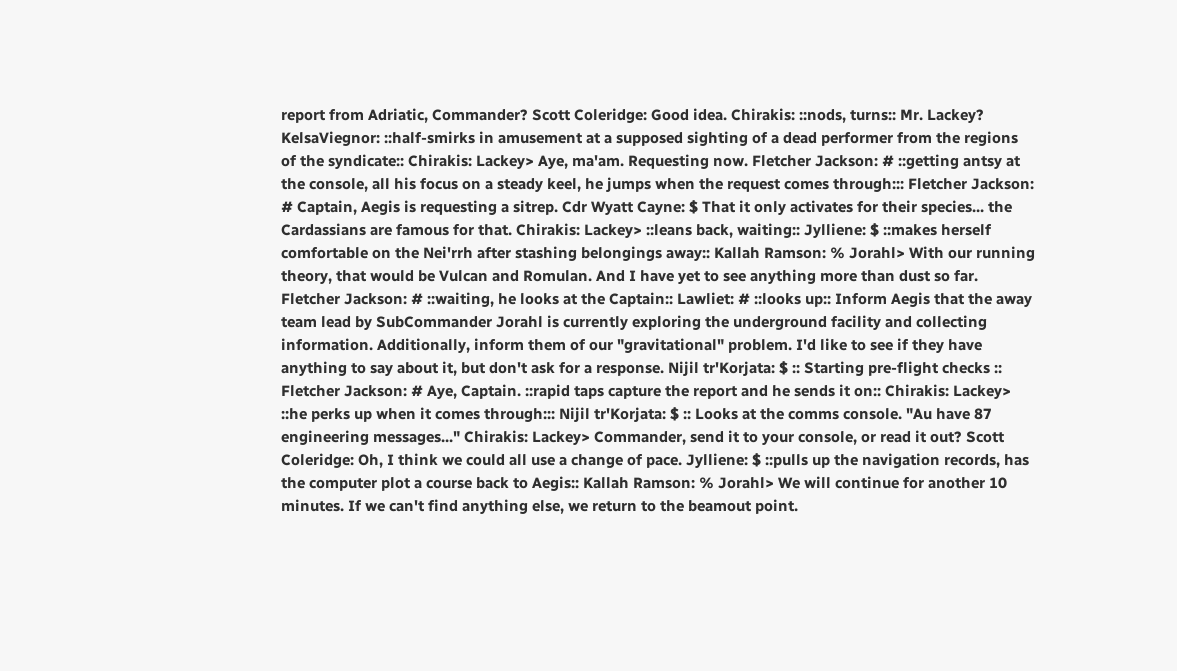report from Adriatic, Commander? Scott Coleridge: Good idea. Chirakis: ::nods, turns:: Mr. Lackey? KelsaViegnor: ::half-smirks in amusement at a supposed sighting of a dead performer from the regions of the syndicate:: Chirakis: Lackey> Aye, ma'am. Requesting now. Fletcher Jackson: # ::getting antsy at the console, all his focus on a steady keel, he jumps when the request comes through::: Fletcher Jackson: # Captain, Aegis is requesting a sitrep. Cdr Wyatt Cayne: $ That it only activates for their species... the Cardassians are famous for that. Chirakis: Lackey> ::leans back, waiting:: Jylliene: $ ::makes herself comfortable on the Nei'rrh after stashing belongings away:: Kallah Ramson: % Jorahl> With our running theory, that would be Vulcan and Romulan. And I have yet to see anything more than dust so far. Fletcher Jackson: # ::waiting, he looks at the Captain:: Lawliet: # ::looks up:: Inform Aegis that the away team lead by SubCommander Jorahl is currently exploring the underground facility and collecting information. Additionally, inform them of our "gravitational" problem. I'd like to see if they have anything to say about it, but don't ask for a response. Nijil tr'Korjata: $ :: Starting pre-flight checks :: Fletcher Jackson: # Aye, Captain. ::rapid taps capture the report and he sends it on:: Chirakis: Lackey> ::he perks up when it comes through::: Nijil tr'Korjata: $ :: Looks at the comms console. "Au have 87 engineering messages..." Chirakis: Lackey> Commander, send it to your console, or read it out? Scott Coleridge: Oh, I think we could all use a change of pace. Jylliene: $ ::pulls up the navigation records, has the computer plot a course back to Aegis:: Kallah Ramson: % Jorahl> We will continue for another 10 minutes. If we can't find anything else, we return to the beamout point.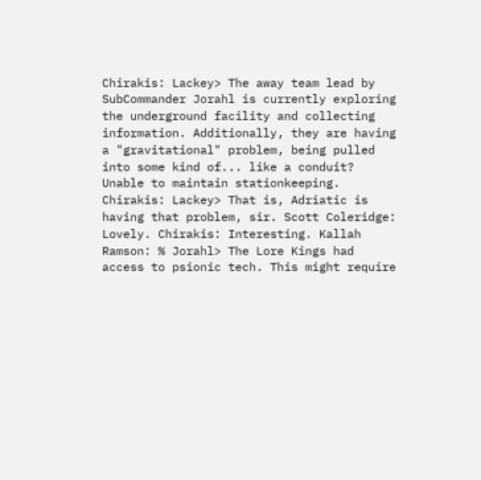Chirakis: Lackey> The away team lead by SubCommander Jorahl is currently exploring the underground facility and collecting information. Additionally, they are having a "gravitational" problem, being pulled into some kind of... like a conduit? Unable to maintain stationkeeping. Chirakis: Lackey> That is, Adriatic is having that problem, sir. Scott Coleridge: Lovely. Chirakis: Interesting. Kallah Ramson: % Jorahl> The Lore Kings had access to psionic tech. This might require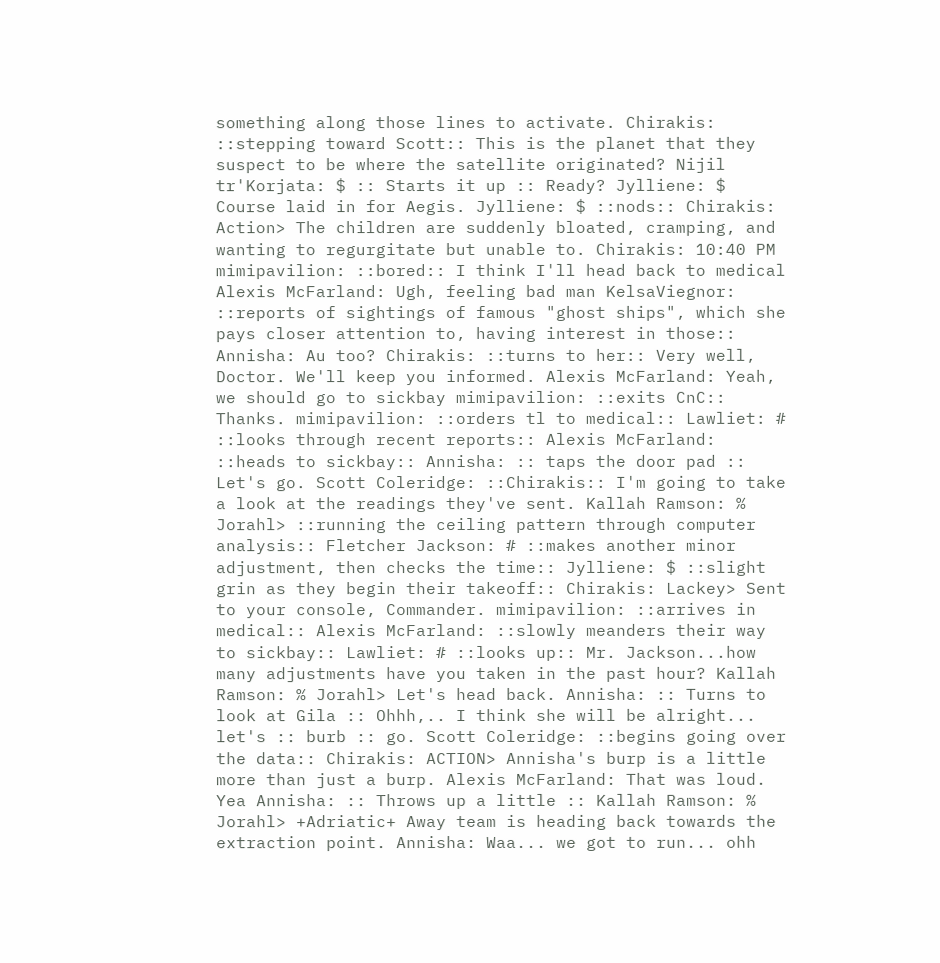something along those lines to activate. Chirakis: ::stepping toward Scott:: This is the planet that they suspect to be where the satellite originated? Nijil tr'Korjata: $ :: Starts it up :: Ready? Jylliene: $ Course laid in for Aegis. Jylliene: $ ::nods:: Chirakis: Action> The children are suddenly bloated, cramping, and wanting to regurgitate but unable to. Chirakis: 10:40 PM mimipavilion: ::bored:: I think I'll head back to medical Alexis McFarland: Ugh, feeling bad man KelsaViegnor: ::reports of sightings of famous "ghost ships", which she pays closer attention to, having interest in those:: Annisha: Au too? Chirakis: ::turns to her:: Very well, Doctor. We'll keep you informed. Alexis McFarland: Yeah, we should go to sickbay mimipavilion: ::exits CnC:: Thanks. mimipavilion: ::orders tl to medical:: Lawliet: # ::looks through recent reports:: Alexis McFarland: ::heads to sickbay:: Annisha: :: taps the door pad :: Let's go. Scott Coleridge: ::Chirakis:: I'm going to take a look at the readings they've sent. Kallah Ramson: % Jorahl> ::running the ceiling pattern through computer analysis:: Fletcher Jackson: # ::makes another minor adjustment, then checks the time:: Jylliene: $ ::slight grin as they begin their takeoff:: Chirakis: Lackey> Sent to your console, Commander. mimipavilion: ::arrives in medical:: Alexis McFarland: ::slowly meanders their way to sickbay:: Lawliet: # ::looks up:: Mr. Jackson...how many adjustments have you taken in the past hour? Kallah Ramson: % Jorahl> Let's head back. Annisha: :: Turns to look at Gila :: Ohhh,.. I think she will be alright... let's :: burb :: go. Scott Coleridge: ::begins going over the data:: Chirakis: ACTION> Annisha's burp is a little more than just a burp. Alexis McFarland: That was loud. Yea Annisha: :: Throws up a little :: Kallah Ramson: % Jorahl> +Adriatic+ Away team is heading back towards the extraction point. Annisha: Waa... we got to run... ohh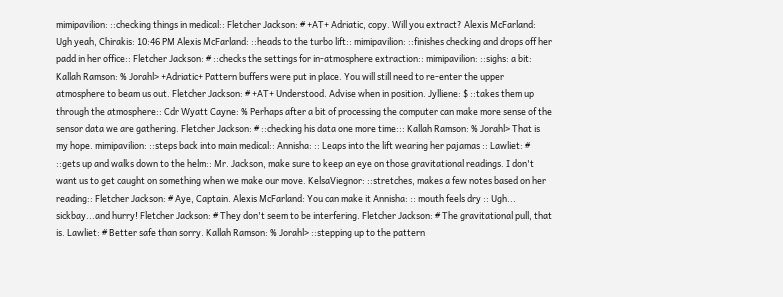mimipavilion: ::checking things in medical:: Fletcher Jackson: # +AT+ Adriatic, copy. Will you extract? Alexis McFarland: Ugh yeah, Chirakis: 10:46 PM Alexis McFarland: ::heads to the turbo lift:: mimipavilion: ::finishes checking and drops off her padd in her office:: Fletcher Jackson: # ::checks the settings for in-atmosphere extraction:: mimipavilion: ::sighs: a bit: Kallah Ramson: % Jorahl> +Adriatic+ Pattern buffers were put in place. You will still need to re-enter the upper atmosphere to beam us out. Fletcher Jackson: # +AT+ Understood. Advise when in position. Jylliene: $ ::takes them up through the atmosphere:: Cdr Wyatt Cayne: % Perhaps after a bit of processing the computer can make more sense of the sensor data we are gathering. Fletcher Jackson: # ::checking his data one more time::: Kallah Ramson: % Jorahl> That is my hope. mimipavilion: ::steps back into main medical:: Annisha: :: Leaps into the lift wearing her pajamas :: Lawliet: # ::gets up and walks down to the helm:: Mr. Jackson, make sure to keep an eye on those gravitational readings. I don't want us to get caught on something when we make our move. KelsaViegnor: ::stretches, makes a few notes based on her reading:: Fletcher Jackson: # Aye, Captain. Alexis McFarland: You can make it Annisha: :: mouth feels dry :: Ugh... sickbay...and hurry! Fletcher Jackson: # They don't seem to be interfering. Fletcher Jackson: # The gravitational pull, that is. Lawliet: # Better safe than sorry. Kallah Ramson: % Jorahl> ::stepping up to the pattern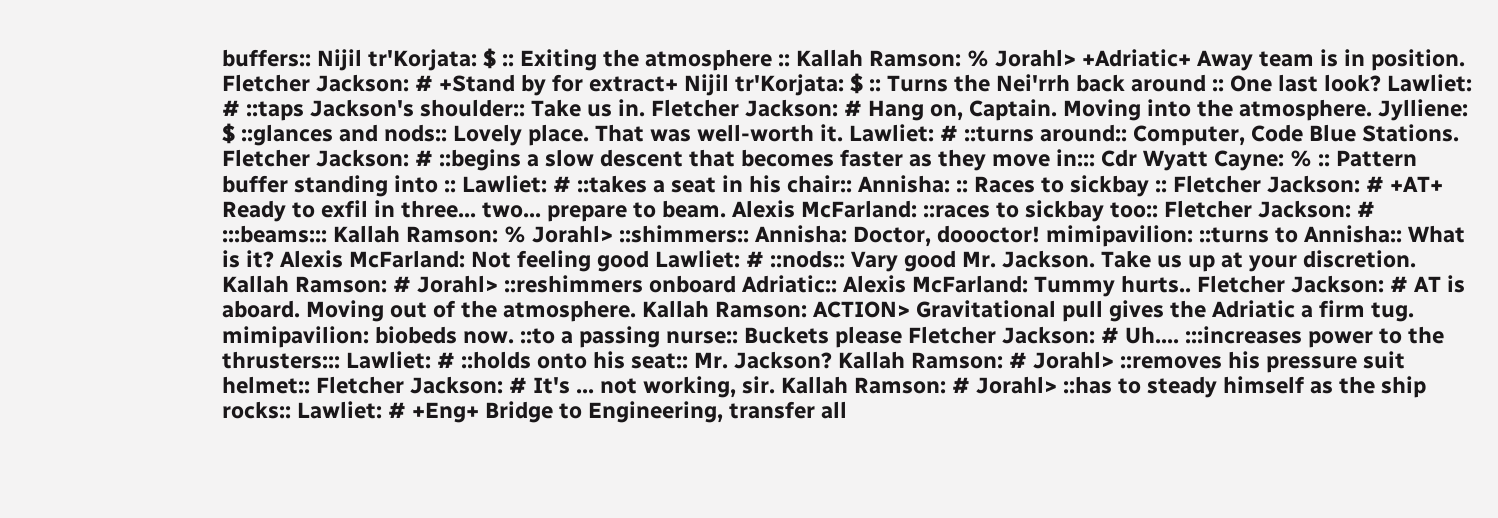buffers:: Nijil tr'Korjata: $ :: Exiting the atmosphere :: Kallah Ramson: % Jorahl> +Adriatic+ Away team is in position. Fletcher Jackson: # +Stand by for extract+ Nijil tr'Korjata: $ :: Turns the Nei'rrh back around :: One last look? Lawliet: # ::taps Jackson's shoulder:: Take us in. Fletcher Jackson: # Hang on, Captain. Moving into the atmosphere. Jylliene: $ ::glances and nods:: Lovely place. That was well-worth it. Lawliet: # ::turns around:: Computer, Code Blue Stations. Fletcher Jackson: # ::begins a slow descent that becomes faster as they move in::: Cdr Wyatt Cayne: % :: Pattern buffer standing into :: Lawliet: # ::takes a seat in his chair:: Annisha: :: Races to sickbay :: Fletcher Jackson: # +AT+ Ready to exfil in three... two... prepare to beam. Alexis McFarland: ::races to sickbay too:: Fletcher Jackson: # :::beams::: Kallah Ramson: % Jorahl> ::shimmers:: Annisha: Doctor, doooctor! mimipavilion: ::turns to Annisha:: What is it? Alexis McFarland: Not feeling good Lawliet: # ::nods:: Vary good Mr. Jackson. Take us up at your discretion. Kallah Ramson: # Jorahl> ::reshimmers onboard Adriatic:: Alexis McFarland: Tummy hurts.. Fletcher Jackson: # AT is aboard. Moving out of the atmosphere. Kallah Ramson: ACTION> Gravitational pull gives the Adriatic a firm tug. mimipavilion: biobeds now. ::to a passing nurse:: Buckets please Fletcher Jackson: # Uh.... :::increases power to the thrusters::: Lawliet: # ::holds onto his seat:: Mr. Jackson? Kallah Ramson: # Jorahl> ::removes his pressure suit helmet:: Fletcher Jackson: # It's ... not working, sir. Kallah Ramson: # Jorahl> ::has to steady himself as the ship rocks:: Lawliet: # +Eng+ Bridge to Engineering, transfer all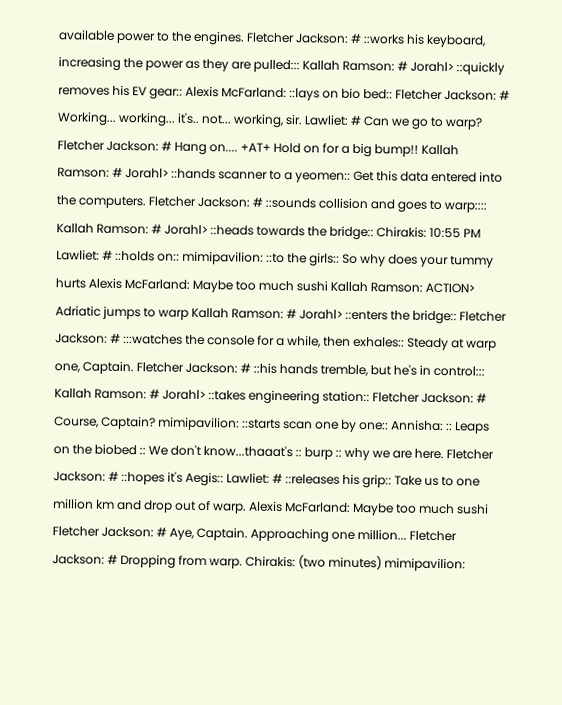available power to the engines. Fletcher Jackson: # ::works his keyboard, increasing the power as they are pulled::: Kallah Ramson: # Jorahl> ::quickly removes his EV gear:: Alexis McFarland: ::lays on bio bed:: Fletcher Jackson: # Working... working... it's.. not... working, sir. Lawliet: # Can we go to warp? Fletcher Jackson: # Hang on.... +AT+ Hold on for a big bump!! Kallah Ramson: # Jorahl> ::hands scanner to a yeomen:: Get this data entered into the computers. Fletcher Jackson: # ::sounds collision and goes to warp:::: Kallah Ramson: # Jorahl> ::heads towards the bridge:: Chirakis: 10:55 PM Lawliet: # ::holds on:: mimipavilion: ::to the girls:: So why does your tummy hurts Alexis McFarland: Maybe too much sushi Kallah Ramson: ACTION> Adriatic jumps to warp Kallah Ramson: # Jorahl> ::enters the bridge:: Fletcher Jackson: # :::watches the console for a while, then exhales:: Steady at warp one, Captain. Fletcher Jackson: # ::his hands tremble, but he's in control::: Kallah Ramson: # Jorahl> ::takes engineering station:: Fletcher Jackson: # Course, Captain? mimipavilion: ::starts scan one by one:: Annisha: :: Leaps on the biobed :: We don't know...thaaat's :: burp :: why we are here. Fletcher Jackson: # ::hopes it's Aegis:: Lawliet: # ::releases his grip:: Take us to one million km and drop out of warp. Alexis McFarland: Maybe too much sushi Fletcher Jackson: # Aye, Captain. Approaching one million... Fletcher Jackson: # Dropping from warp. Chirakis: (two minutes) mimipavilion: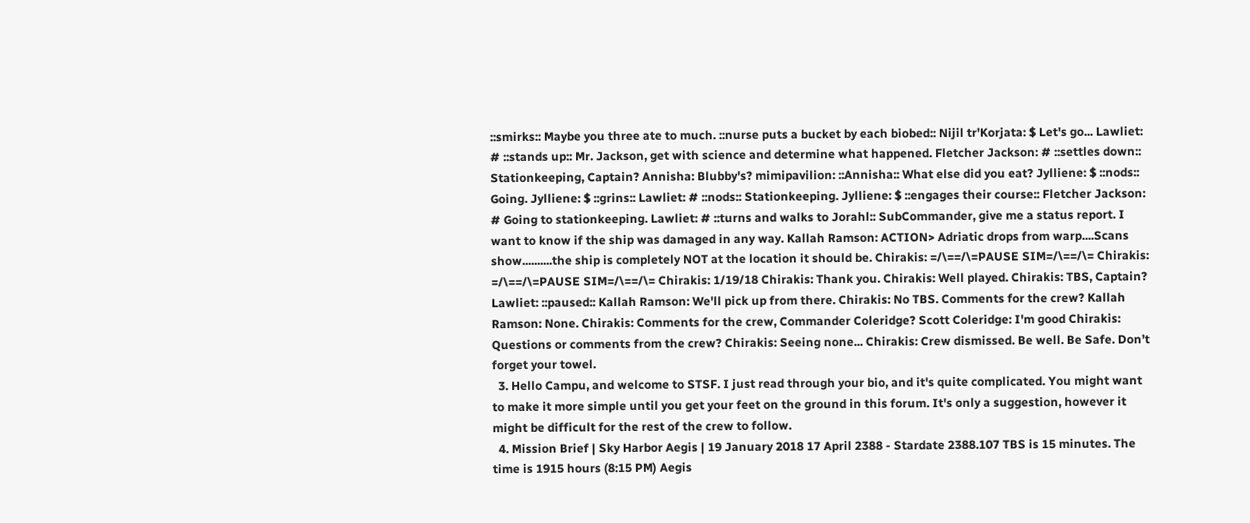::smirks:: Maybe you three ate to much. ::nurse puts a bucket by each biobed:: Nijil tr'Korjata: $ Let's go... Lawliet: # ::stands up:: Mr. Jackson, get with science and determine what happened. Fletcher Jackson: # ::settles down:: Stationkeeping, Captain? Annisha: Blubby's? mimipavilion: ::Annisha:: What else did you eat? Jylliene: $ ::nods:: Going. Jylliene: $ ::grins:: Lawliet: # ::nods:: Stationkeeping. Jylliene: $ ::engages their course:: Fletcher Jackson: # Going to stationkeeping. Lawliet: # ::turns and walks to Jorahl:: SubCommander, give me a status report. I want to know if the ship was damaged in any way. Kallah Ramson: ACTION> Adriatic drops from warp....Scans show..........the ship is completely NOT at the location it should be. Chirakis: =/\==/\=PAUSE SIM=/\==/\= Chirakis: =/\==/\=PAUSE SIM=/\==/\= Chirakis: 1/19/18 Chirakis: Thank you. Chirakis: Well played. Chirakis: TBS, Captain? Lawliet: ::paused:: Kallah Ramson: We'll pick up from there. Chirakis: No TBS. Comments for the crew? Kallah Ramson: None. Chirakis: Comments for the crew, Commander Coleridge? Scott Coleridge: I'm good Chirakis: Questions or comments from the crew? Chirakis: Seeing none... Chirakis: Crew dismissed. Be well. Be Safe. Don’t forget your towel.
  3. Hello Campu, and welcome to STSF. I just read through your bio, and it's quite complicated. You might want to make it more simple until you get your feet on the ground in this forum. It's only a suggestion, however it might be difficult for the rest of the crew to follow.
  4. Mission Brief | Sky Harbor Aegis | 19 January 2018 17 April 2388 - Stardate 2388.107 TBS is 15 minutes. The time is 1915 hours (8:15 PM) Aegis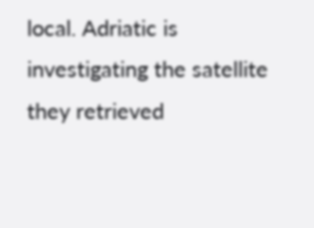local. Adriatic is investigating the satellite they retrieved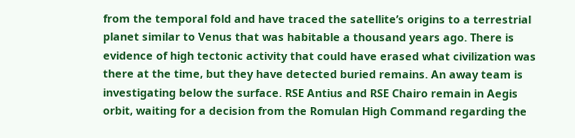from the temporal fold and have traced the satellite’s origins to a terrestrial planet similar to Venus that was habitable a thousand years ago. There is evidence of high tectonic activity that could have erased what civilization was there at the time, but they have detected buried remains. An away team is investigating below the surface. RSE Antius and RSE Chairo remain in Aegis orbit, waiting for a decision from the Romulan High Command regarding the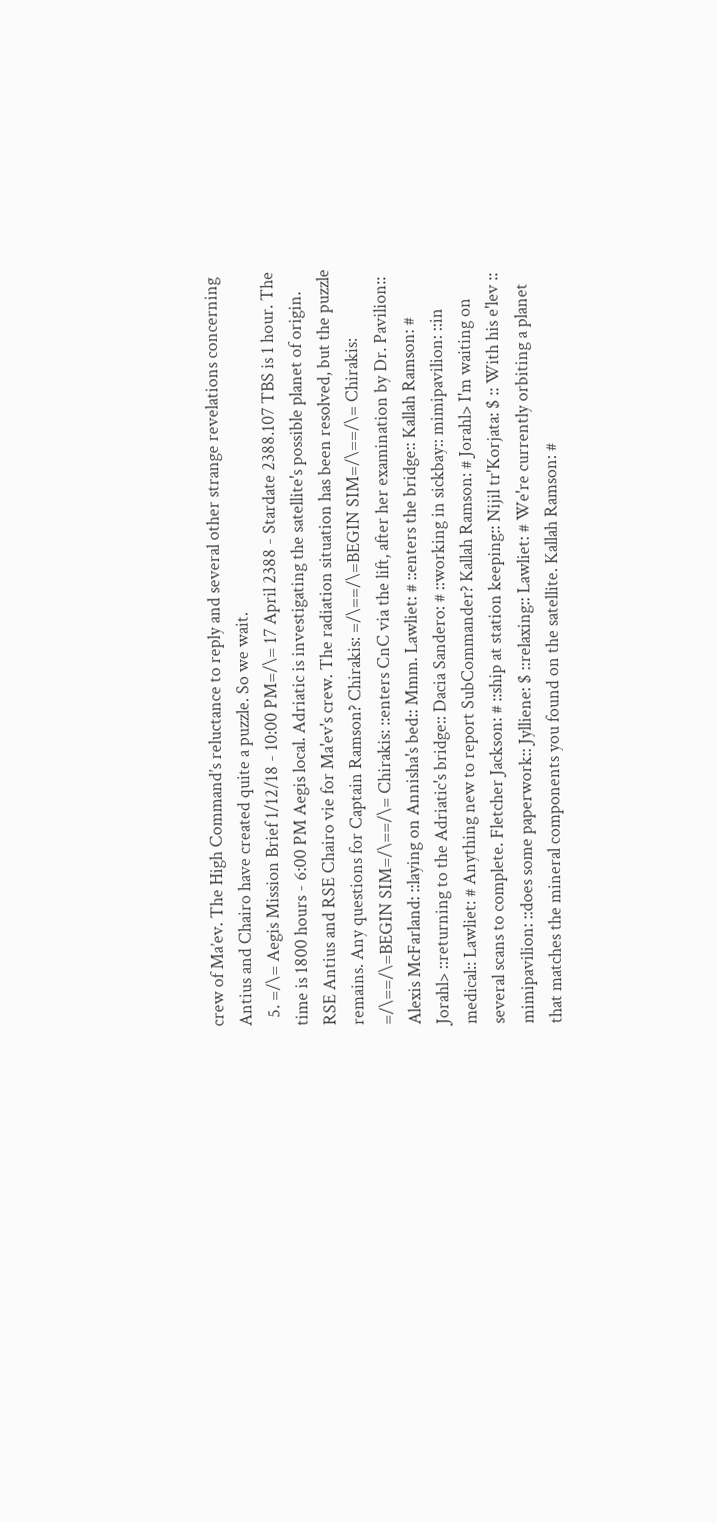crew of Ma’ev. The High Command’s reluctance to reply and several other strange revelations concerning Antius and Chairo have created quite a puzzle. So we wait.
  5. =/\= Aegis Mission Brief 1/12/18 - 10:00 PM=/\= 17 April 2388 - Stardate 2388.107 TBS is 1 hour. The time is 1800 hours - 6:00 PM Aegis local. Adriatic is investigating the satellite's possible planet of origin. RSE Antius and RSE Chairo vie for Ma'ev's crew. The radiation situation has been resolved, but the puzzle remains. Any questions for Captain Ramson? Chirakis: =/\==/\=BEGIN SIM=/\==/\= Chirakis: =/\==/\=BEGIN SIM=/\==/\= Chirakis: ::enters CnC via the lift, after her examination by Dr. Pavilion:: Alexis McFarland: ::laying on Annisha's bed:: Mmm. Lawliet: # ::enters the bridge:: Kallah Ramson: # Jorahl> ::returning to the Adriatic's bridge:: Dacia Sandero: # ::working in sickbay:: mimipavilion: ::in medical:: Lawliet: # Anything new to report SubCommander? Kallah Ramson: # Jorahl> I'm waiting on several scans to complete. Fletcher Jackson: # ::ship at station keeping:: Nijil tr'Korjata: $ :: With his e'lev :: mimipavilion: ::does some paperwork:: Jylliene: $ ::relaxing:: Lawliet: # We're currently orbiting a planet that matches the mineral components you found on the satellite. Kallah Ramson: #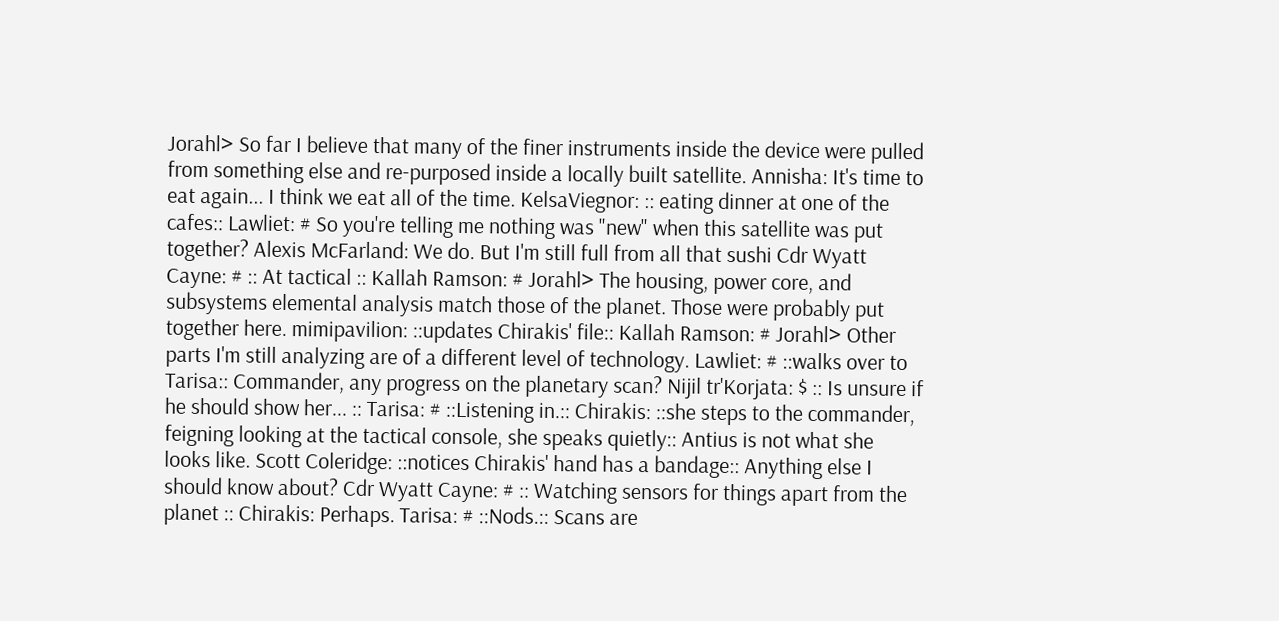Jorahl> So far I believe that many of the finer instruments inside the device were pulled from something else and re-purposed inside a locally built satellite. Annisha: It's time to eat again... I think we eat all of the time. KelsaViegnor: :: eating dinner at one of the cafes:: Lawliet: # So you're telling me nothing was "new" when this satellite was put together? Alexis McFarland: We do. But I'm still full from all that sushi Cdr Wyatt Cayne: # :: At tactical :: Kallah Ramson: # Jorahl> The housing, power core, and subsystems elemental analysis match those of the planet. Those were probably put together here. mimipavilion: ::updates Chirakis' file:: Kallah Ramson: # Jorahl> Other parts I'm still analyzing are of a different level of technology. Lawliet: # ::walks over to Tarisa:: Commander, any progress on the planetary scan? Nijil tr'Korjata: $ :: Is unsure if he should show her... :: Tarisa: # ::Listening in.:: Chirakis: ::she steps to the commander, feigning looking at the tactical console, she speaks quietly:: Antius is not what she looks like. Scott Coleridge: ::notices Chirakis' hand has a bandage:: Anything else I should know about? Cdr Wyatt Cayne: # :: Watching sensors for things apart from the planet :: Chirakis: Perhaps. Tarisa: # ::Nods.:: Scans are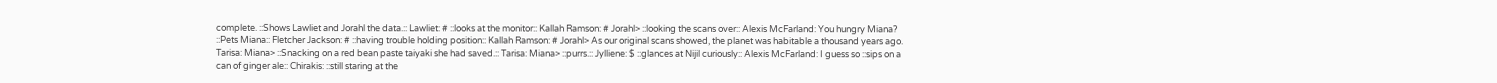complete. ::Shows Lawliet and Jorahl the data.:: Lawliet: # ::looks at the monitor:: Kallah Ramson: # Jorahl> ::looking the scans over:: Alexis McFarland: You hungry Miana? ::Pets Miana:: Fletcher Jackson: # ::having trouble holding position:: Kallah Ramson: # Jorahl> As our original scans showed, the planet was habitable a thousand years ago. Tarisa: Miana> ::Snacking on a red bean paste taiyaki she had saved.:: Tarisa: Miana> ::purrs.:: Jylliene: $ ::glances at Nijil curiously:: Alexis McFarland: I guess so ::sips on a can of ginger ale:: Chirakis: ::still staring at the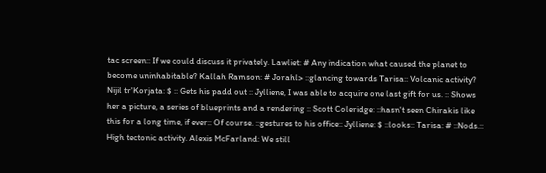tac screen:: If we could discuss it privately. Lawliet: # Any indication what caused the planet to become uninhabitable? Kallah Ramson: # Jorahl> ::glancing towards Tarisa:: Volcanic activity? Nijil tr'Korjata: $ :: Gets his padd out :: Jylliene, I was able to acquire one last gift for us. :: Shows her a picture, a series of blueprints and a rendering :: Scott Coleridge: ::hasn't seen Chirakis like this for a long time, if ever:: Of course. ::gestures to his office:: Jylliene: $ ::looks:: Tarisa: # ::Nods.:: High tectonic activity. Alexis McFarland: We still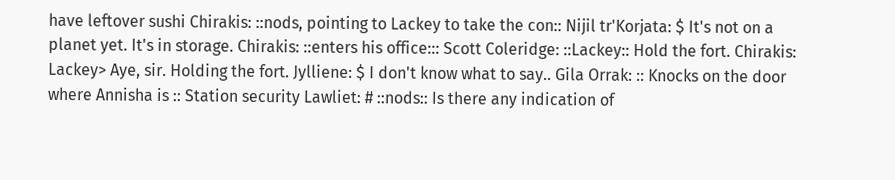have leftover sushi Chirakis: ::nods, pointing to Lackey to take the con:: Nijil tr'Korjata: $ It's not on a planet yet. It's in storage. Chirakis: ::enters his office::: Scott Coleridge: ::Lackey:: Hold the fort. Chirakis: Lackey> Aye, sir. Holding the fort. Jylliene: $ I don't know what to say.. Gila Orrak: :: Knocks on the door where Annisha is :: Station security Lawliet: # ::nods:: Is there any indication of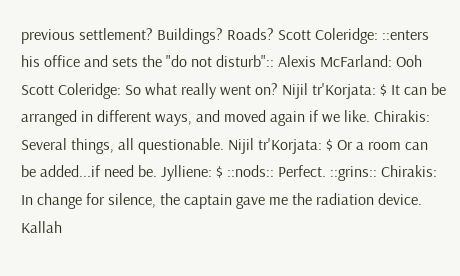previous settlement? Buildings? Roads? Scott Coleridge: ::enters his office and sets the "do not disturb":: Alexis McFarland: Ooh Scott Coleridge: So what really went on? Nijil tr'Korjata: $ It can be arranged in different ways, and moved again if we like. Chirakis: Several things, all questionable. Nijil tr'Korjata: $ Or a room can be added...if need be. Jylliene: $ ::nods:: Perfect. ::grins:: Chirakis: In change for silence, the captain gave me the radiation device. Kallah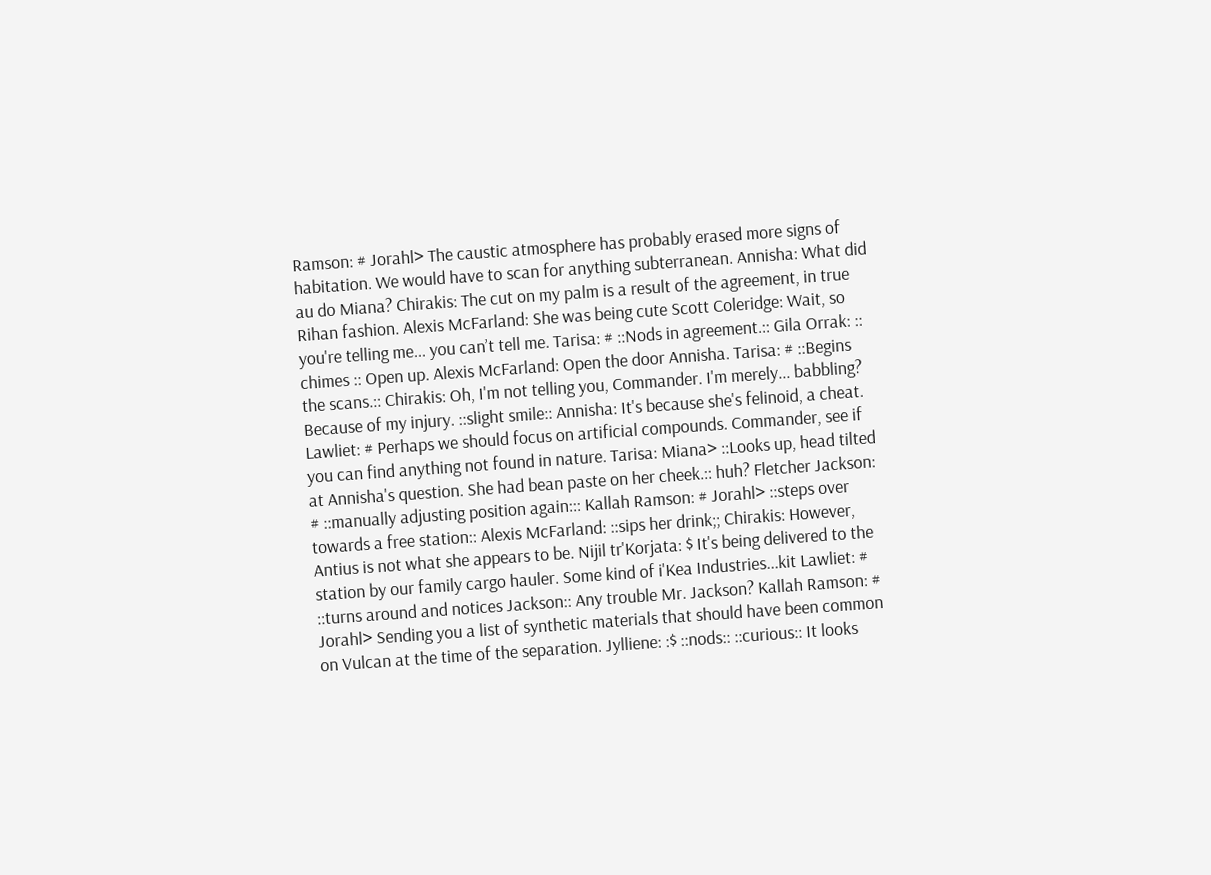Ramson: # Jorahl> The caustic atmosphere has probably erased more signs of habitation. We would have to scan for anything subterranean. Annisha: What did au do Miana? Chirakis: The cut on my palm is a result of the agreement, in true Rihan fashion. Alexis McFarland: She was being cute Scott Coleridge: Wait, so you're telling me... you can’t tell me. Tarisa: # ::Nods in agreement.:: Gila Orrak: :: chimes :: Open up. Alexis McFarland: Open the door Annisha. Tarisa: # ::Begins the scans.:: Chirakis: Oh, I'm not telling you, Commander. I'm merely... babbling? Because of my injury. ::slight smile:: Annisha: It's because she's felinoid, a cheat. Lawliet: # Perhaps we should focus on artificial compounds. Commander, see if you can find anything not found in nature. Tarisa: Miana> ::Looks up, head tilted at Annisha's question. She had bean paste on her cheek.:: huh? Fletcher Jackson: # ::manually adjusting position again::: Kallah Ramson: # Jorahl> ::steps over towards a free station:: Alexis McFarland: ::sips her drink;; Chirakis: However, Antius is not what she appears to be. Nijil tr'Korjata: $ It's being delivered to the station by our family cargo hauler. Some kind of i'Kea Industries...kit Lawliet: # ::turns around and notices Jackson:: Any trouble Mr. Jackson? Kallah Ramson: # Jorahl> Sending you a list of synthetic materials that should have been common on Vulcan at the time of the separation. Jylliene: :$ ::nods:: ::curious:: It looks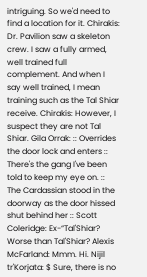intriguing. So we'd need to find a location for it. Chirakis: Dr. Pavilion saw a skeleton crew. I saw a fully armed, well trained full complement. And when I say well trained, I mean training such as the Tal Shiar receive. Chirakis: However, I suspect they are not Tal Shiar. Gila Orrak: :: Overrides the door lock and enters :: There's the gang I've been told to keep my eye on. :: The Cardassian stood in the doorway as the door hissed shut behind her :: Scott Coleridge: Ex-“Tal'Shiar? Worse than Tal'Shiar? Alexis McFarland: Mmm. Hi. Nijil tr'Korjata: $ Sure, there is no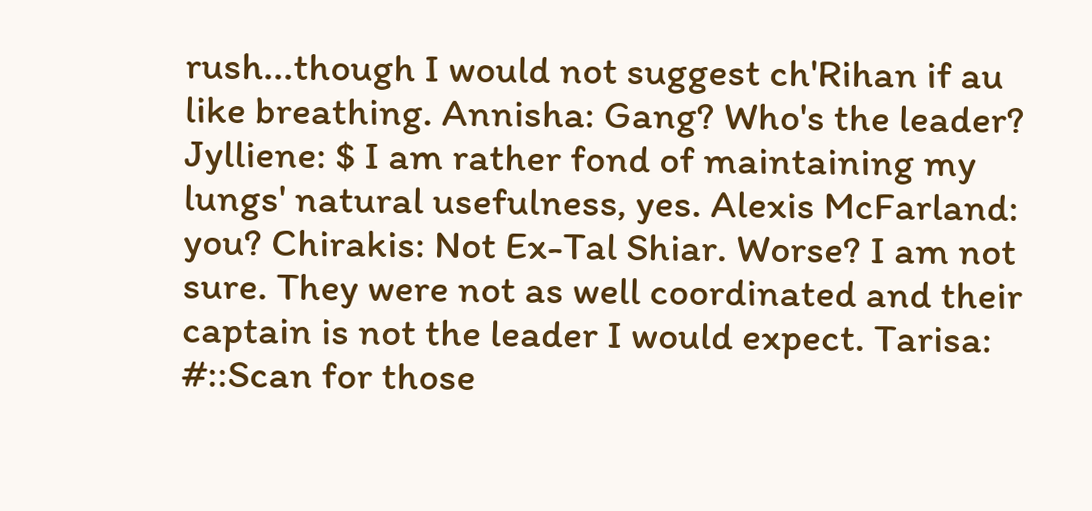rush...though I would not suggest ch'Rihan if au like breathing. Annisha: Gang? Who's the leader? Jylliene: $ I am rather fond of maintaining my lungs' natural usefulness, yes. Alexis McFarland: you? Chirakis: Not Ex-Tal Shiar. Worse? I am not sure. They were not as well coordinated and their captain is not the leader I would expect. Tarisa: #::Scan for those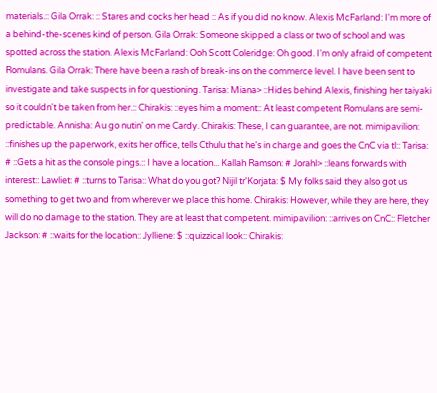materials.:: Gila Orrak: :: Stares and cocks her head :: As if you did no know. Alexis McFarland: I'm more of a behind-the-scenes kind of person. Gila Orrak: Someone skipped a class or two of school and was spotted across the station. Alexis McFarland: Ooh Scott Coleridge: Oh good. I'm only afraid of competent Romulans. Gila Orrak: There have been a rash of break-ins on the commerce level. I have been sent to investigate and take suspects in for questioning. Tarisa: Miana> ::Hides behind Alexis, finishing her taiyaki so it couldn't be taken from her.:: Chirakis: ::eyes him a moment:: At least competent Romulans are semi-predictable. Annisha: Au go nutin' on me Cardy. Chirakis: These, I can guarantee, are not. mimipavilion: ::finishes up the paperwork, exits her office, tells Cthulu that he's in charge and goes the CnC via tl:: Tarisa: # ::Gets a hit as the console pings.:: I have a location... Kallah Ramson: # Jorahl> ::leans forwards with interest:: Lawliet: # ::turns to Tarisa:: What do you got? Nijil tr'Korjata: $ My folks said they also got us something to get two and from wherever we place this home. Chirakis: However, while they are here, they will do no damage to the station. They are at least that competent. mimipavilion: ::arrives on CnC:: Fletcher Jackson: # ::waits for the location:: Jylliene: $ ::quizzical look:: Chirakis: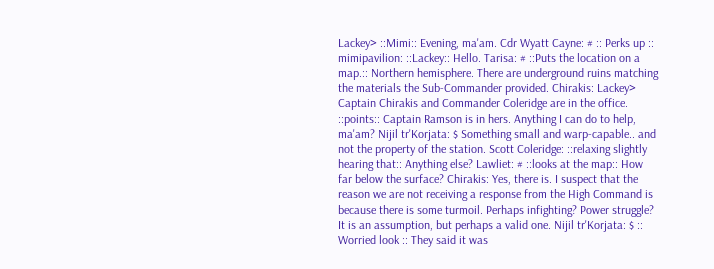Lackey> ::Mimi:: Evening, ma'am. Cdr Wyatt Cayne: # :: Perks up :: mimipavilion: ::Lackey:: Hello. Tarisa: # ::Puts the location on a map.:: Northern hemisphere. There are underground ruins matching the materials the Sub-Commander provided. Chirakis: Lackey> Captain Chirakis and Commander Coleridge are in the office. ::points:: Captain Ramson is in hers. Anything I can do to help, ma'am? Nijil tr'Korjata: $ Something small and warp-capable.. and not the property of the station. Scott Coleridge: ::relaxing slightly hearing that:: Anything else? Lawliet: # ::looks at the map:: How far below the surface? Chirakis: Yes, there is. I suspect that the reason we are not receiving a response from the High Command is because there is some turmoil. Perhaps infighting? Power struggle? It is an assumption, but perhaps a valid one. Nijil tr'Korjata: $ :: Worried look :: They said it was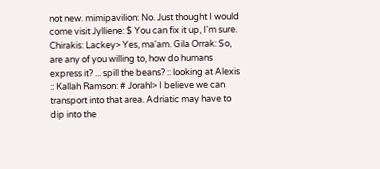not new. mimipavilion: No. Just thought I would come visit Jylliene: $ You can fix it up, I'm sure. Chirakis: Lackey> Yes, ma'am. Gila Orrak: So, are any of you willing to, how do humans express it? ... spill the beans? :: looking at Alexis :: Kallah Ramson: # Jorahl> I believe we can transport into that area. Adriatic may have to dip into the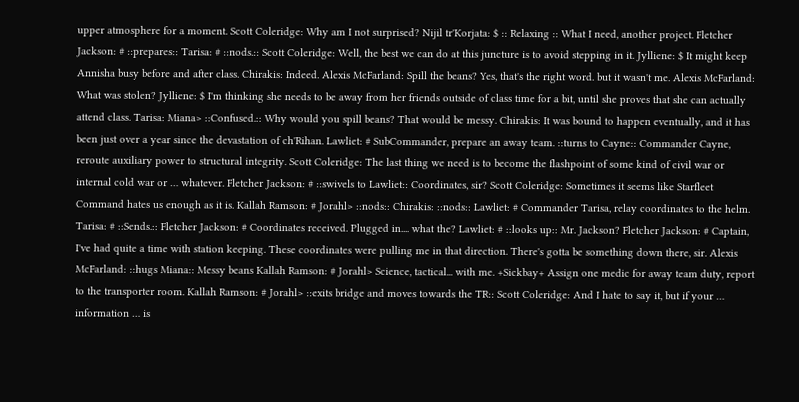upper atmosphere for a moment. Scott Coleridge: Why am I not surprised? Nijil tr'Korjata: $ :: Relaxing :: What I need, another project. Fletcher Jackson: # ::prepares:: Tarisa: # ::nods.:: Scott Coleridge: Well, the best we can do at this juncture is to avoid stepping in it. Jylliene: $ It might keep Annisha busy before and after class. Chirakis: Indeed. Alexis McFarland: Spill the beans? Yes, that's the right word. but it wasn't me. Alexis McFarland: What was stolen? Jylliene: $ I'm thinking she needs to be away from her friends outside of class time for a bit, until she proves that she can actually attend class. Tarisa: Miana> ::Confused.:: Why would you spill beans? That would be messy. Chirakis: It was bound to happen eventually, and it has been just over a year since the devastation of ch'Rihan. Lawliet: # SubCommander, prepare an away team. ::turns to Cayne:: Commander Cayne, reroute auxiliary power to structural integrity. Scott Coleridge: The last thing we need is to become the flashpoint of some kind of civil war or internal cold war or … whatever. Fletcher Jackson: # ::swivels to Lawliet:: Coordinates, sir? Scott Coleridge: Sometimes it seems like Starfleet Command hates us enough as it is. Kallah Ramson: # Jorahl> ::nods:: Chirakis: ::nods:: Lawliet: # Commander Tarisa, relay coordinates to the helm. Tarisa: # ::Sends.:: Fletcher Jackson: # Coordinates received. Plugged in.... what the? Lawliet: # ::looks up:: Mr. Jackson? Fletcher Jackson: # Captain, I've had quite a time with station keeping. These coordinates were pulling me in that direction. There's gotta be something down there, sir. Alexis McFarland: ::hugs Miana:: Messy beans Kallah Ramson: # Jorahl> Science, tactical... with me. +Sickbay+ Assign one medic for away team duty, report to the transporter room. Kallah Ramson: # Jorahl> ::exits bridge and moves towards the TR:: Scott Coleridge: And I hate to say it, but if your … information … is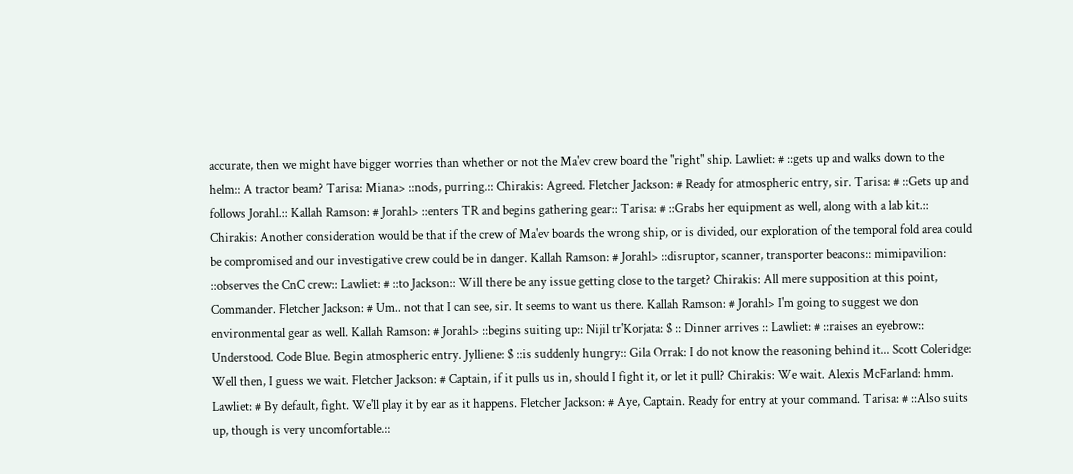accurate, then we might have bigger worries than whether or not the Ma'ev crew board the "right" ship. Lawliet: # ::gets up and walks down to the helm:: A tractor beam? Tarisa: Miana> ::nods, purring.:: Chirakis: Agreed. Fletcher Jackson: # Ready for atmospheric entry, sir. Tarisa: # ::Gets up and follows Jorahl.:: Kallah Ramson: # Jorahl> ::enters TR and begins gathering gear:: Tarisa: # ::Grabs her equipment as well, along with a lab kit.:: Chirakis: Another consideration would be that if the crew of Ma'ev boards the wrong ship, or is divided, our exploration of the temporal fold area could be compromised and our investigative crew could be in danger. Kallah Ramson: # Jorahl> ::disruptor, scanner, transporter beacons:: mimipavilion: ::observes the CnC crew:: Lawliet: # ::to Jackson:: Will there be any issue getting close to the target? Chirakis: All mere supposition at this point, Commander. Fletcher Jackson: # Um.. not that I can see, sir. It seems to want us there. Kallah Ramson: # Jorahl> I'm going to suggest we don environmental gear as well. Kallah Ramson: # Jorahl> ::begins suiting up:: Nijil tr'Korjata: $ :: Dinner arrives :: Lawliet: # ::raises an eyebrow:: Understood. Code Blue. Begin atmospheric entry. Jylliene: $ ::is suddenly hungry:: Gila Orrak: I do not know the reasoning behind it... Scott Coleridge: Well then, I guess we wait. Fletcher Jackson: # Captain, if it pulls us in, should I fight it, or let it pull? Chirakis: We wait. Alexis McFarland: hmm. Lawliet: # By default, fight. We'll play it by ear as it happens. Fletcher Jackson: # Aye, Captain. Ready for entry at your command. Tarisa: # ::Also suits up, though is very uncomfortable.::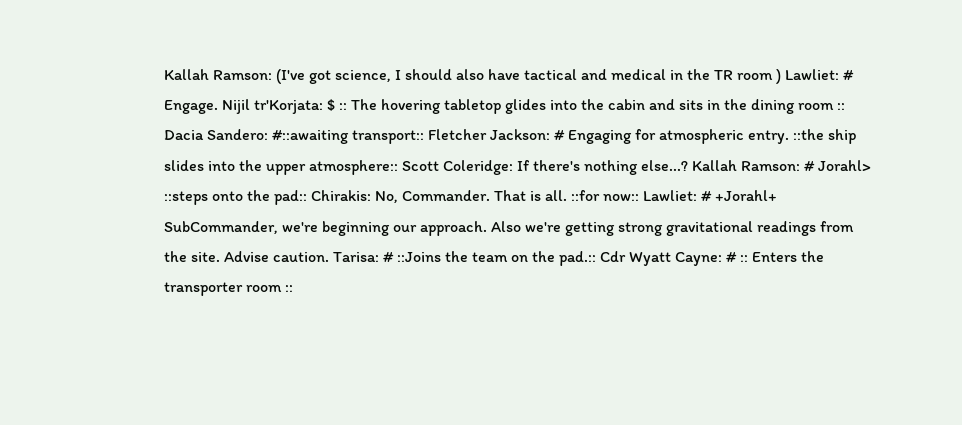Kallah Ramson: (I've got science, I should also have tactical and medical in the TR room ) Lawliet: # Engage. Nijil tr'Korjata: $ :: The hovering tabletop glides into the cabin and sits in the dining room :: Dacia Sandero: #::awaiting transport:: Fletcher Jackson: # Engaging for atmospheric entry. ::the ship slides into the upper atmosphere:: Scott Coleridge: If there's nothing else...? Kallah Ramson: # Jorahl> ::steps onto the pad:: Chirakis: No, Commander. That is all. ::for now:: Lawliet: # +Jorahl+ SubCommander, we're beginning our approach. Also we're getting strong gravitational readings from the site. Advise caution. Tarisa: # ::Joins the team on the pad.:: Cdr Wyatt Cayne: # :: Enters the transporter room ::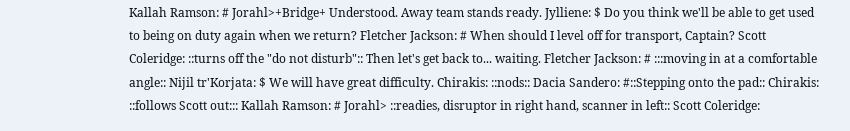Kallah Ramson: # Jorahl>+Bridge+ Understood. Away team stands ready. Jylliene: $ Do you think we'll be able to get used to being on duty again when we return? Fletcher Jackson: # When should I level off for transport, Captain? Scott Coleridge: ::turns off the "do not disturb":: Then let's get back to... waiting. Fletcher Jackson: # :::moving in at a comfortable angle:: Nijil tr'Korjata: $ We will have great difficulty. Chirakis: ::nods:: Dacia Sandero: #::Stepping onto the pad:: Chirakis: ::follows Scott out::: Kallah Ramson: # Jorahl> ::readies, disruptor in right hand, scanner in left:: Scott Coleridge: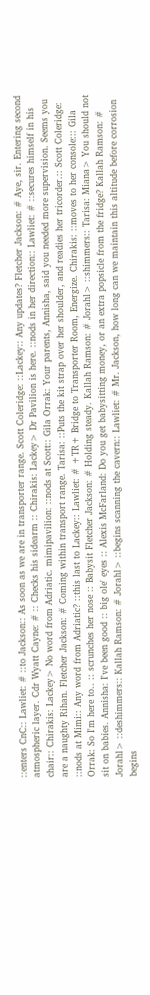::enters CnC:: Lawliet: # ::to Jackson:: As soon as we are in transporter range. Scott Coleridge: ::Lackey:: Any updates? Fletcher Jackson: # Aye, sir. Entering second atmospheric layer. Cdr Wyatt Cayne: # :: Checks his sidearm :: Chirakis: Lackey> Dr Pavilion is here. ::nods in her direction:: Lawliet: # ::secures himself in his chair:: Chirakis: Lackey> No word from Adriatic. mimipavilion: ::nods at Scott:: Gila Orrak: Your parents, Annisha, said you needed more supervision. Seems you are a naughty Rihan. Fletcher Jackson: # Coming within transport range. Tarisa: ::Puts the kit strap over her shoulder, and readies her tricorder.:: Scott Coleridge: ::nods at Mimi:: Any word from Adriatic? ::this last to Lackey:: Lawliet: # +TR+ Bridge to Transporter Room, Energize. Chirakis: ::moves to her console::: Gila Orrak: So I'm here to.. :: scrunches her nose :: Babysit Fletcher Jackson: # Holding steady. Kallah Ramson: # Jorahl> ::shimmers:: Tarisa: Miana> You should not sit on babies. Annisha: I've been good :: big ole' eyes :: Alexis McFarland: Do you get babysitting money, or an extra popsicle from the fridge? Kallah Ramson: # Jorahl> ::deshimmers:: Kallah Ramson: # Jorahl> ::begins scanning the cavern:: Lawliet: # Mr. Jackson, how long can we maintain this altitude before corrosion begins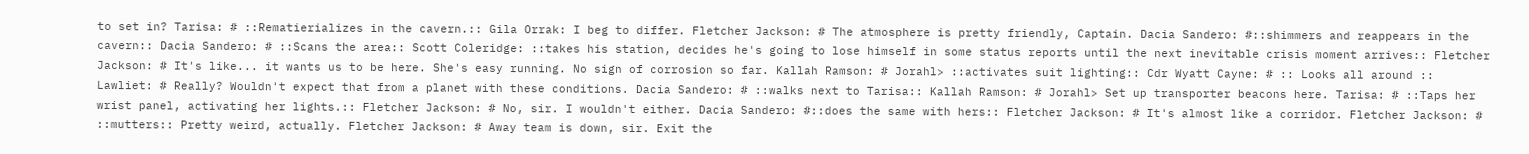to set in? Tarisa: # ::Rematierializes in the cavern.:: Gila Orrak: I beg to differ. Fletcher Jackson: # The atmosphere is pretty friendly, Captain. Dacia Sandero: #::shimmers and reappears in the cavern:: Dacia Sandero: # ::Scans the area:: Scott Coleridge: ::takes his station, decides he's going to lose himself in some status reports until the next inevitable crisis moment arrives:: Fletcher Jackson: # It's like... it wants us to be here. She's easy running. No sign of corrosion so far. Kallah Ramson: # Jorahl> ::activates suit lighting:: Cdr Wyatt Cayne: # :: Looks all around :: Lawliet: # Really? Wouldn't expect that from a planet with these conditions. Dacia Sandero: # ::walks next to Tarisa:: Kallah Ramson: # Jorahl> Set up transporter beacons here. Tarisa: # ::Taps her wrist panel, activating her lights.:: Fletcher Jackson: # No, sir. I wouldn't either. Dacia Sandero: #::does the same with hers:: Fletcher Jackson: # It's almost like a corridor. Fletcher Jackson: # ::mutters:: Pretty weird, actually. Fletcher Jackson: # Away team is down, sir. Exit the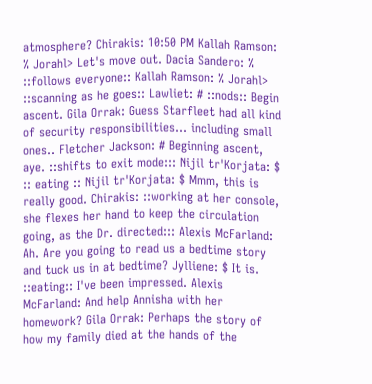atmosphere? Chirakis: 10:50 PM Kallah Ramson: % Jorahl> Let's move out. Dacia Sandero: % ::follows everyone:: Kallah Ramson: % Jorahl> ::scanning as he goes:: Lawliet: # ::nods:: Begin ascent. Gila Orrak: Guess Starfleet had all kind of security responsibilities... including small ones.. Fletcher Jackson: # Beginning ascent, aye. ::shifts to exit mode::: Nijil tr'Korjata: $ :: eating :: Nijil tr'Korjata: $ Mmm, this is really good. Chirakis: ::working at her console, she flexes her hand to keep the circulation going, as the Dr. directed::: Alexis McFarland: Ah. Are you going to read us a bedtime story and tuck us in at bedtime? Jylliene: $ It is. ::eating:: I've been impressed. Alexis McFarland: And help Annisha with her homework? Gila Orrak: Perhaps the story of how my family died at the hands of the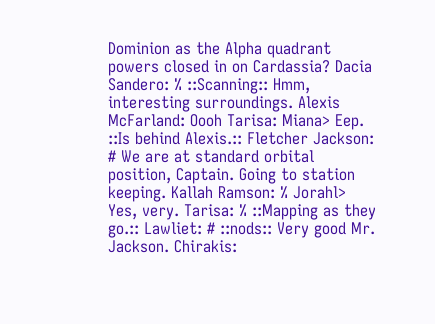Dominion as the Alpha quadrant powers closed in on Cardassia? Dacia Sandero: % ::Scanning:: Hmm, interesting surroundings. Alexis McFarland: Oooh Tarisa: Miana> Eep. ::Is behind Alexis.:: Fletcher Jackson: # We are at standard orbital position, Captain. Going to station keeping. Kallah Ramson: % Jorahl> Yes, very. Tarisa: % ::Mapping as they go.:: Lawliet: # ::nods:: Very good Mr. Jackson. Chirakis: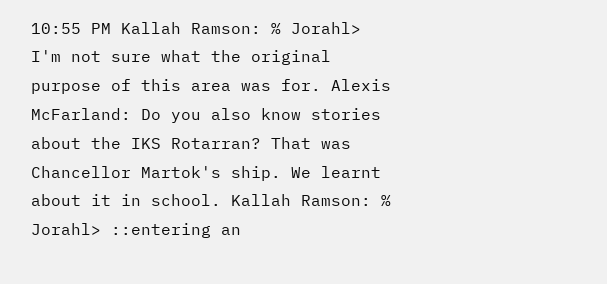10:55 PM Kallah Ramson: % Jorahl> I'm not sure what the original purpose of this area was for. Alexis McFarland: Do you also know stories about the IKS Rotarran? That was Chancellor Martok's ship. We learnt about it in school. Kallah Ramson: % Jorahl> ::entering an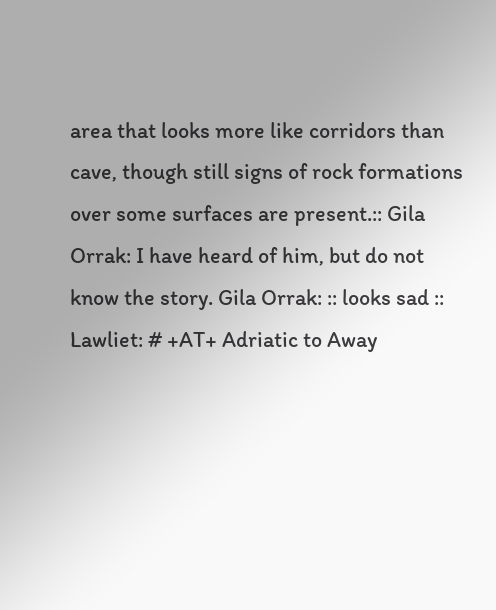area that looks more like corridors than cave, though still signs of rock formations over some surfaces are present.:: Gila Orrak: I have heard of him, but do not know the story. Gila Orrak: :: looks sad :: Lawliet: # +AT+ Adriatic to Away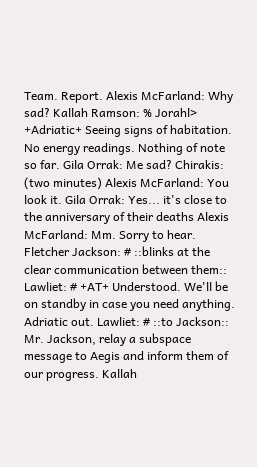Team. Report. Alexis McFarland: Why sad? Kallah Ramson: % Jorahl> +Adriatic+ Seeing signs of habitation. No energy readings. Nothing of note so far. Gila Orrak: Me sad? Chirakis: (two minutes) Alexis McFarland: You look it. Gila Orrak: Yes... it's close to the anniversary of their deaths Alexis McFarland: Mm. Sorry to hear. Fletcher Jackson: # ::blinks at the clear communication between them:: Lawliet: # +AT+ Understood. We'll be on standby in case you need anything. Adriatic out. Lawliet: # ::to Jackson:: Mr. Jackson, relay a subspace message to Aegis and inform them of our progress. Kallah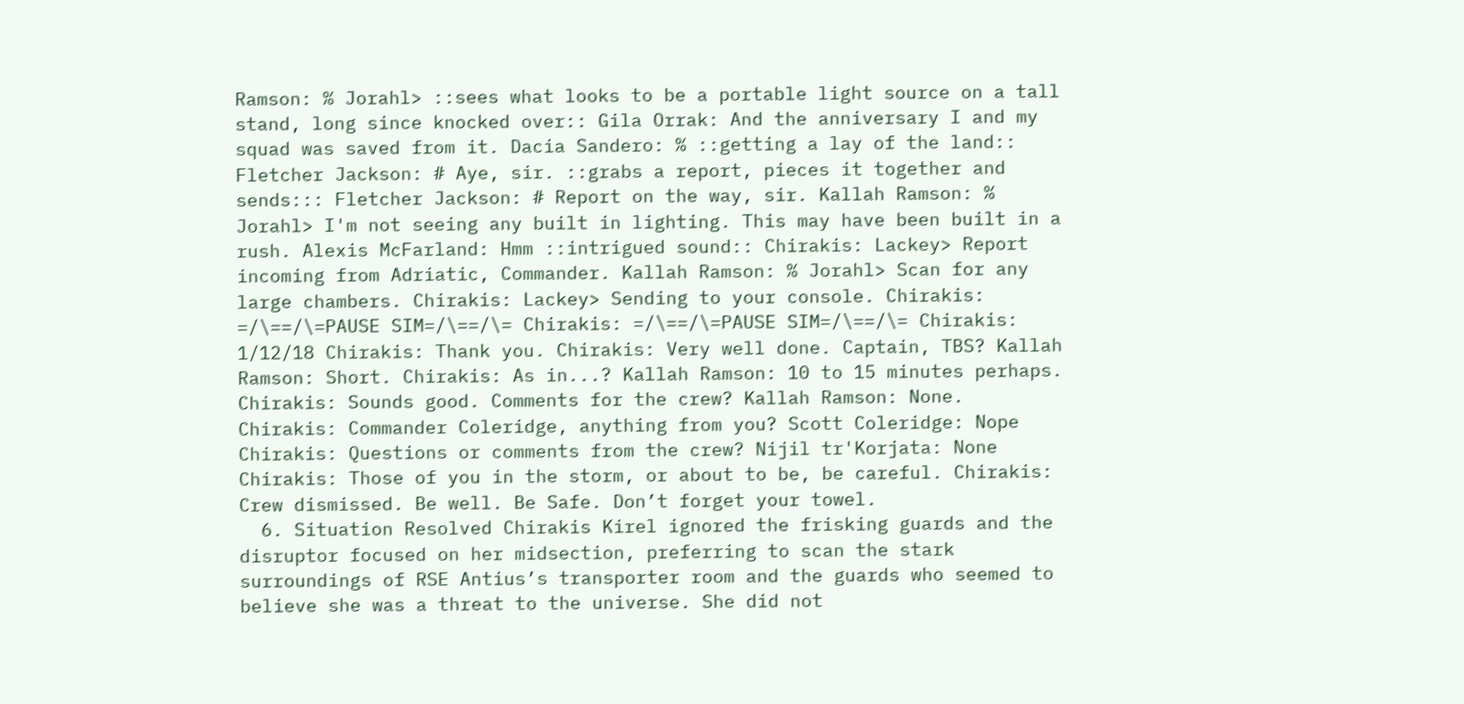Ramson: % Jorahl> ::sees what looks to be a portable light source on a tall stand, long since knocked over:: Gila Orrak: And the anniversary I and my squad was saved from it. Dacia Sandero: % ::getting a lay of the land:: Fletcher Jackson: # Aye, sir. ::grabs a report, pieces it together and sends::: Fletcher Jackson: # Report on the way, sir. Kallah Ramson: % Jorahl> I'm not seeing any built in lighting. This may have been built in a rush. Alexis McFarland: Hmm ::intrigued sound:: Chirakis: Lackey> Report incoming from Adriatic, Commander. Kallah Ramson: % Jorahl> Scan for any large chambers. Chirakis: Lackey> Sending to your console. Chirakis: =/\==/\=PAUSE SIM=/\==/\= Chirakis: =/\==/\=PAUSE SIM=/\==/\= Chirakis: 1/12/18 Chirakis: Thank you. Chirakis: Very well done. Captain, TBS? Kallah Ramson: Short. Chirakis: As in...? Kallah Ramson: 10 to 15 minutes perhaps. Chirakis: Sounds good. Comments for the crew? Kallah Ramson: None. Chirakis: Commander Coleridge, anything from you? Scott Coleridge: Nope Chirakis: Questions or comments from the crew? Nijil tr'Korjata: None Chirakis: Those of you in the storm, or about to be, be careful. Chirakis: Crew dismissed. Be well. Be Safe. Don’t forget your towel.
  6. Situation Resolved Chirakis Kirel ignored the frisking guards and the disruptor focused on her midsection, preferring to scan the stark surroundings of RSE Antius’s transporter room and the guards who seemed to believe she was a threat to the universe. She did not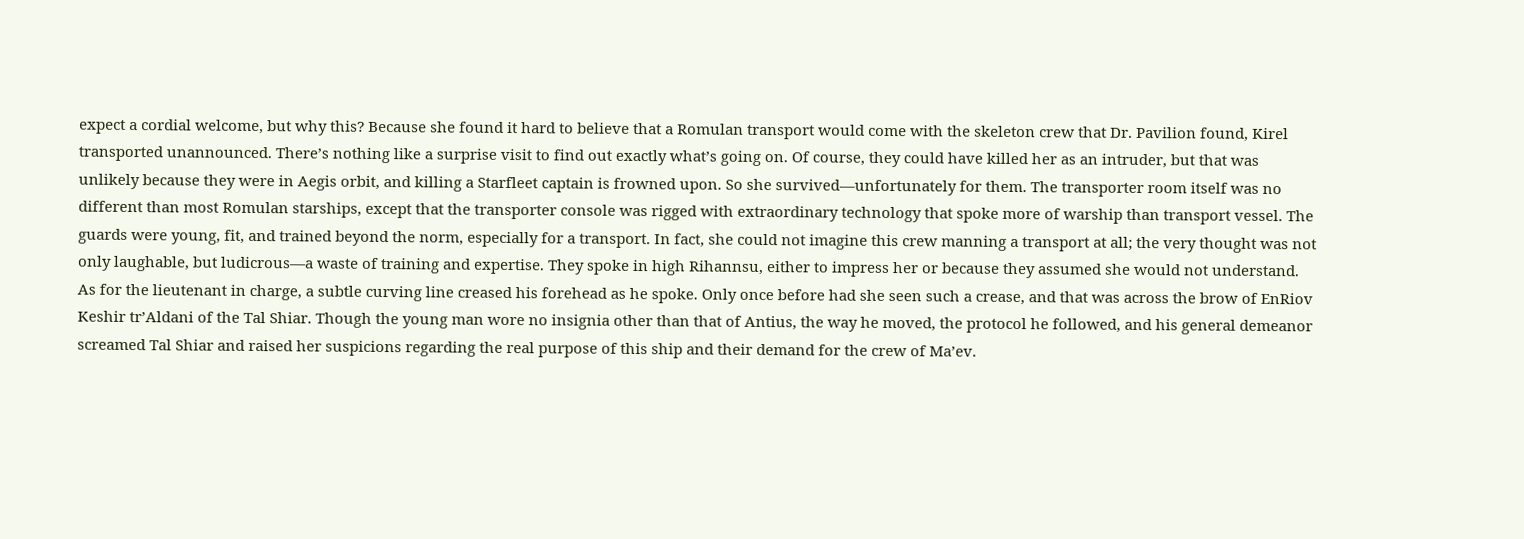expect a cordial welcome, but why this? Because she found it hard to believe that a Romulan transport would come with the skeleton crew that Dr. Pavilion found, Kirel transported unannounced. There’s nothing like a surprise visit to find out exactly what’s going on. Of course, they could have killed her as an intruder, but that was unlikely because they were in Aegis orbit, and killing a Starfleet captain is frowned upon. So she survived—unfortunately for them. The transporter room itself was no different than most Romulan starships, except that the transporter console was rigged with extraordinary technology that spoke more of warship than transport vessel. The guards were young, fit, and trained beyond the norm, especially for a transport. In fact, she could not imagine this crew manning a transport at all; the very thought was not only laughable, but ludicrous—a waste of training and expertise. They spoke in high Rihannsu, either to impress her or because they assumed she would not understand. As for the lieutenant in charge, a subtle curving line creased his forehead as he spoke. Only once before had she seen such a crease, and that was across the brow of EnRiov Keshir tr’Aldani of the Tal Shiar. Though the young man wore no insignia other than that of Antius, the way he moved, the protocol he followed, and his general demeanor screamed Tal Shiar and raised her suspicions regarding the real purpose of this ship and their demand for the crew of Ma’ev.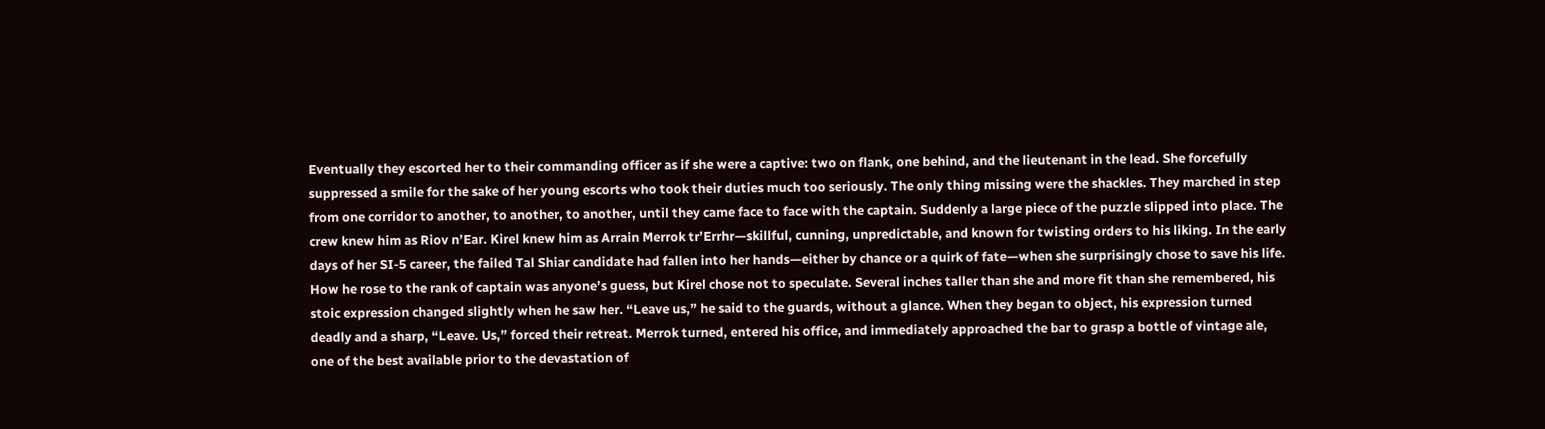Eventually they escorted her to their commanding officer as if she were a captive: two on flank, one behind, and the lieutenant in the lead. She forcefully suppressed a smile for the sake of her young escorts who took their duties much too seriously. The only thing missing were the shackles. They marched in step from one corridor to another, to another, to another, until they came face to face with the captain. Suddenly a large piece of the puzzle slipped into place. The crew knew him as Riov n’Ear. Kirel knew him as Arrain Merrok tr’Errhr—skillful, cunning, unpredictable, and known for twisting orders to his liking. In the early days of her SI-5 career, the failed Tal Shiar candidate had fallen into her hands—either by chance or a quirk of fate—when she surprisingly chose to save his life. How he rose to the rank of captain was anyone’s guess, but Kirel chose not to speculate. Several inches taller than she and more fit than she remembered, his stoic expression changed slightly when he saw her. “Leave us,” he said to the guards, without a glance. When they began to object, his expression turned deadly and a sharp, “Leave. Us,” forced their retreat. Merrok turned, entered his office, and immediately approached the bar to grasp a bottle of vintage ale, one of the best available prior to the devastation of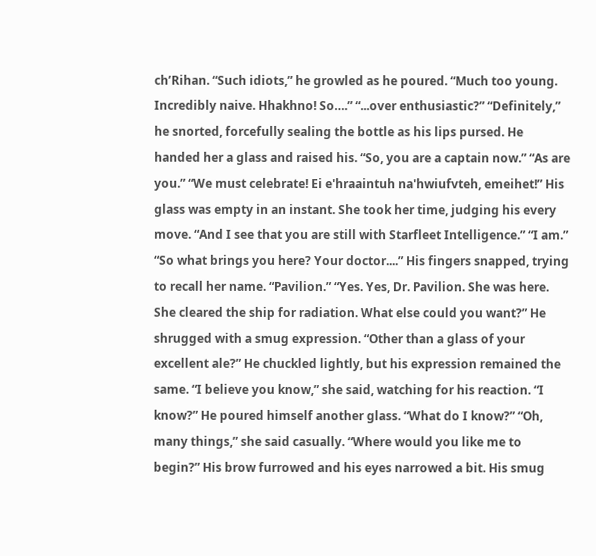ch’Rihan. “Such idiots,” he growled as he poured. “Much too young. Incredibly naive. Hhakhno! So….” “...over enthusiastic?” “Definitely,” he snorted, forcefully sealing the bottle as his lips pursed. He handed her a glass and raised his. “So, you are a captain now.” “As are you.” “We must celebrate! Ei e'hraaintuh na'hwiufvteh, emeihet!” His glass was empty in an instant. She took her time, judging his every move. “And I see that you are still with Starfleet Intelligence.” “I am.” “So what brings you here? Your doctor....” His fingers snapped, trying to recall her name. “Pavilion.” “Yes. Yes, Dr. Pavilion. She was here. She cleared the ship for radiation. What else could you want?” He shrugged with a smug expression. “Other than a glass of your excellent ale?” He chuckled lightly, but his expression remained the same. “I believe you know,” she said, watching for his reaction. “I know?” He poured himself another glass. “What do I know?” “Oh, many things,” she said casually. “Where would you like me to begin?” His brow furrowed and his eyes narrowed a bit. His smug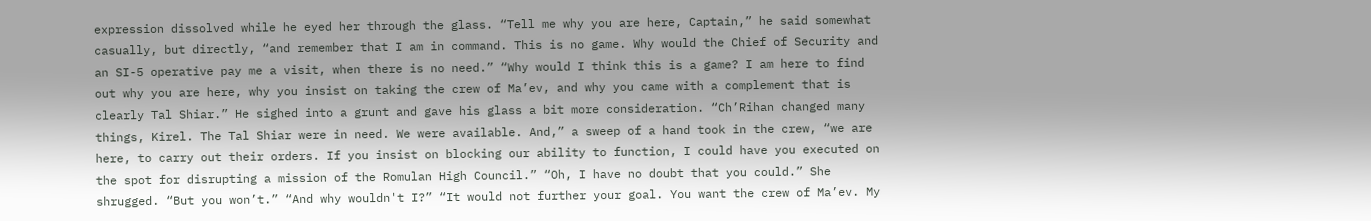expression dissolved while he eyed her through the glass. “Tell me why you are here, Captain,” he said somewhat casually, but directly, “and remember that I am in command. This is no game. Why would the Chief of Security and an SI-5 operative pay me a visit, when there is no need.” “Why would I think this is a game? I am here to find out why you are here, why you insist on taking the crew of Ma’ev, and why you came with a complement that is clearly Tal Shiar.” He sighed into a grunt and gave his glass a bit more consideration. “Ch’Rihan changed many things, Kirel. The Tal Shiar were in need. We were available. And,” a sweep of a hand took in the crew, “we are here, to carry out their orders. If you insist on blocking our ability to function, I could have you executed on the spot for disrupting a mission of the Romulan High Council.” “Oh, I have no doubt that you could.” She shrugged. “But you won’t.” “And why wouldn't I?” “It would not further your goal. You want the crew of Ma’ev. My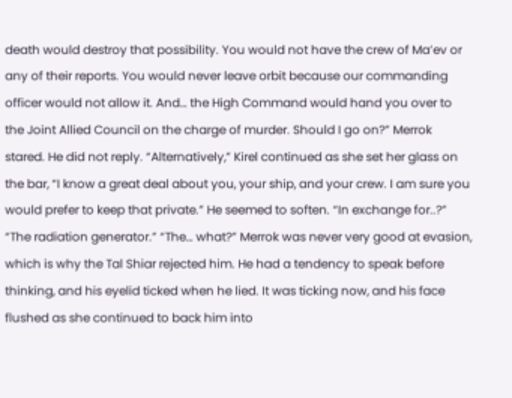death would destroy that possibility. You would not have the crew of Ma’ev or any of their reports. You would never leave orbit because our commanding officer would not allow it. And… the High Command would hand you over to the Joint Allied Council on the charge of murder. Should I go on?” Merrok stared. He did not reply. “Alternatively,” Kirel continued as she set her glass on the bar, “I know a great deal about you, your ship, and your crew. I am sure you would prefer to keep that private.” He seemed to soften. “In exchange for..?” “The radiation generator.” “The… what?” Merrok was never very good at evasion, which is why the Tal Shiar rejected him. He had a tendency to speak before thinking, and his eyelid ticked when he lied. It was ticking now, and his face flushed as she continued to back him into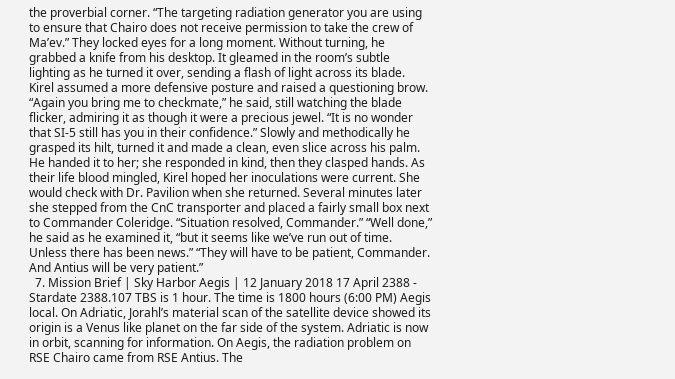the proverbial corner. “The targeting radiation generator you are using to ensure that Chairo does not receive permission to take the crew of Ma’ev.” They locked eyes for a long moment. Without turning, he grabbed a knife from his desktop. It gleamed in the room’s subtle lighting as he turned it over, sending a flash of light across its blade. Kirel assumed a more defensive posture and raised a questioning brow. “Again you bring me to checkmate,” he said, still watching the blade flicker, admiring it as though it were a precious jewel. “It is no wonder that SI-5 still has you in their confidence.” Slowly and methodically he grasped its hilt, turned it and made a clean, even slice across his palm. He handed it to her; she responded in kind, then they clasped hands. As their life blood mingled, Kirel hoped her inoculations were current. She would check with Dr. Pavilion when she returned. Several minutes later she stepped from the CnC transporter and placed a fairly small box next to Commander Coleridge. “Situation resolved, Commander.” “Well done,” he said as he examined it, “but it seems like we’ve run out of time. Unless there has been news.” “They will have to be patient, Commander. And Antius will be very patient.”
  7. Mission Brief | Sky Harbor Aegis | 12 January 2018 17 April 2388 - Stardate 2388.107 TBS is 1 hour. The time is 1800 hours (6:00 PM) Aegis local. On Adriatic, Jorahl’s material scan of the satellite device showed its origin is a Venus like planet on the far side of the system. Adriatic is now in orbit, scanning for information. On Aegis, the radiation problem on RSE Chairo came from RSE Antius. The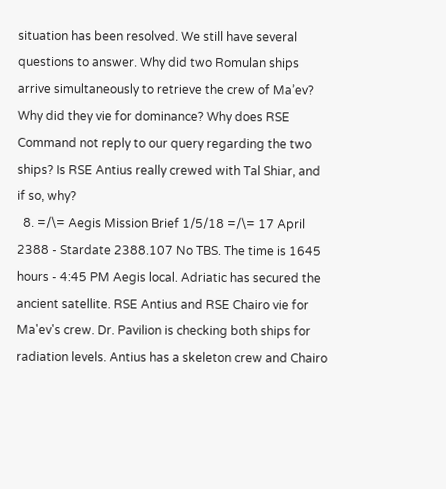situation has been resolved. We still have several questions to answer. Why did two Romulan ships arrive simultaneously to retrieve the crew of Ma’ev? Why did they vie for dominance? Why does RSE Command not reply to our query regarding the two ships? Is RSE Antius really crewed with Tal Shiar, and if so, why?
  8. =/\= Aegis Mission Brief 1/5/18 =/\= 17 April 2388 - Stardate 2388.107 No TBS. The time is 1645 hours - 4:45 PM Aegis local. Adriatic has secured the ancient satellite. RSE Antius and RSE Chairo vie for Ma'ev's crew. Dr. Pavilion is checking both ships for radiation levels. Antius has a skeleton crew and Chairo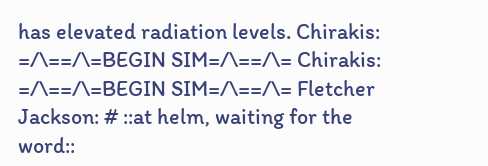has elevated radiation levels. Chirakis: =/\==/\=BEGIN SIM=/\==/\= Chirakis: =/\==/\=BEGIN SIM=/\==/\= Fletcher Jackson: # ::at helm, waiting for the word::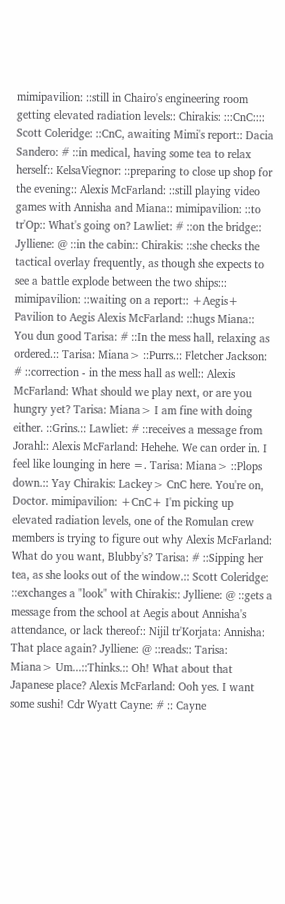mimipavilion: ::still in Chairo's engineering room getting elevated radiation levels:: Chirakis: :::CnC:::: Scott Coleridge: ::CnC, awaiting Mimi's report:: Dacia Sandero: # ::in medical, having some tea to relax herself:: KelsaViegnor: ::preparing to close up shop for the evening:: Alexis McFarland: ::still playing video games with Annisha and Miana:: mimipavilion: ::to tr'Op:: What's going on? Lawliet: # ::on the bridge:: Jylliene: @ ::in the cabin:: Chirakis: ::she checks the tactical overlay frequently, as though she expects to see a battle explode between the two ships::: mimipavilion: ::waiting on a report:: +Aegis+ Pavilion to Aegis Alexis McFarland: ::hugs Miana:: You dun good Tarisa: # ::In the mess hall, relaxing as ordered.:: Tarisa: Miana> ::Purrs.:: Fletcher Jackson: # ::correction - in the mess hall as well:: Alexis McFarland: What should we play next, or are you hungry yet? Tarisa: Miana> I am fine with doing either. ::Grins.:: Lawliet: # ::receives a message from Jorahl:: Alexis McFarland: Hehehe. We can order in. I feel like lounging in here =. Tarisa: Miana> ::Plops down.:: Yay Chirakis: Lackey> CnC here. You're on, Doctor. mimipavilion: +CnC+ I'm picking up elevated radiation levels, one of the Romulan crew members is trying to figure out why Alexis McFarland: What do you want, Blubby's? Tarisa: # ::Sipping her tea, as she looks out of the window.:: Scott Coleridge: ::exchanges a "look" with Chirakis:: Jylliene: @ ::gets a message from the school at Aegis about Annisha's attendance, or lack thereof:: Nijil tr'Korjata: Annisha: That place again? Jylliene: @ ::reads:: Tarisa: Miana> Um...::Thinks.:: Oh! What about that Japanese place? Alexis McFarland: Ooh yes. I want some sushi! Cdr Wyatt Cayne: # :: Cayne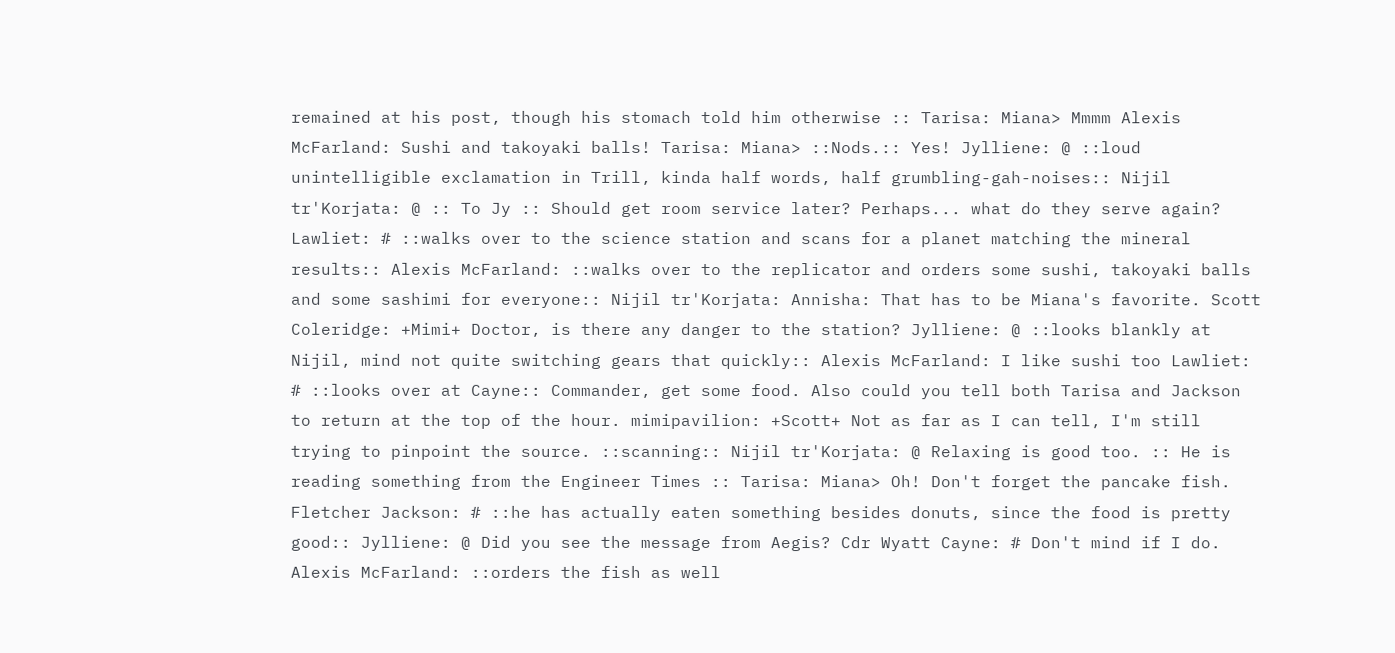remained at his post, though his stomach told him otherwise :: Tarisa: Miana> Mmmm Alexis McFarland: Sushi and takoyaki balls! Tarisa: Miana> ::Nods.:: Yes! Jylliene: @ ::loud unintelligible exclamation in Trill, kinda half words, half grumbling-gah-noises:: Nijil tr'Korjata: @ :: To Jy :: Should get room service later? Perhaps... what do they serve again? Lawliet: # ::walks over to the science station and scans for a planet matching the mineral results:: Alexis McFarland: ::walks over to the replicator and orders some sushi, takoyaki balls and some sashimi for everyone:: Nijil tr'Korjata: Annisha: That has to be Miana's favorite. Scott Coleridge: +Mimi+ Doctor, is there any danger to the station? Jylliene: @ ::looks blankly at Nijil, mind not quite switching gears that quickly:: Alexis McFarland: I like sushi too Lawliet: # ::looks over at Cayne:: Commander, get some food. Also could you tell both Tarisa and Jackson to return at the top of the hour. mimipavilion: +Scott+ Not as far as I can tell, I'm still trying to pinpoint the source. ::scanning:: Nijil tr'Korjata: @ Relaxing is good too. :: He is reading something from the Engineer Times :: Tarisa: Miana> Oh! Don't forget the pancake fish. Fletcher Jackson: # ::he has actually eaten something besides donuts, since the food is pretty good:: Jylliene: @ Did you see the message from Aegis? Cdr Wyatt Cayne: # Don't mind if I do. Alexis McFarland: ::orders the fish as well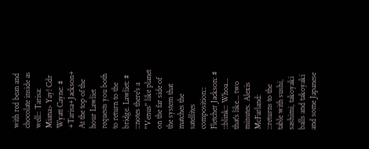with red bean and chocolate inside as well:: Tarisa: Miana> Yay! Cdr Wyatt Cayne: # +Tarisa+Jackson+ At the top of the hour Lawliet requests you both to return to the bridge. Lawliet: # ::notes there's a "Venus" like planet on the far side of the system that matches the satellites composition:: Fletcher Jackson: # ::blink:: Whoa... that's like... two minutes. Alexis McFarland: ::returns to the table with sushi, sashimi, takoyaki balls and takoyaki and some Japanese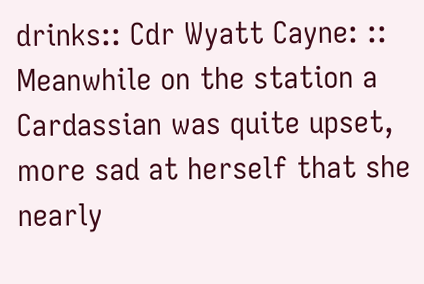drinks:: Cdr Wyatt Cayne: :: Meanwhile on the station a Cardassian was quite upset, more sad at herself that she nearly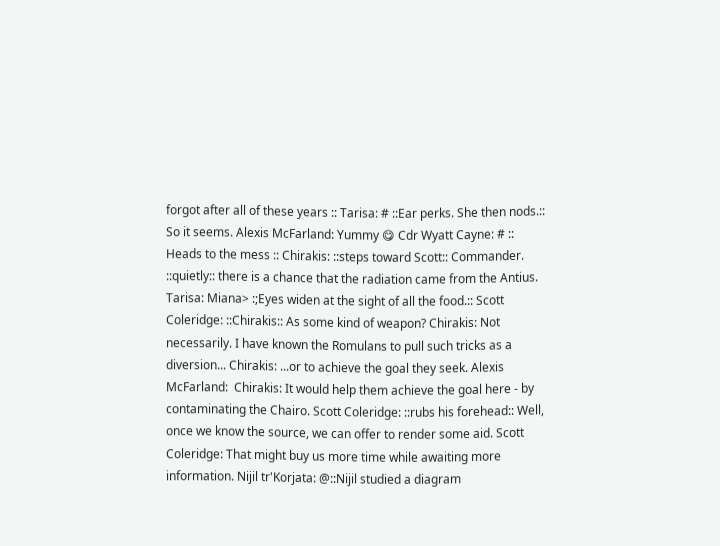forgot after all of these years :: Tarisa: # ::Ear perks. She then nods.:: So it seems. Alexis McFarland: Yummy 😋 Cdr Wyatt Cayne: # :: Heads to the mess :: Chirakis: ::steps toward Scott:: Commander. ::quietly:: there is a chance that the radiation came from the Antius. Tarisa: Miana> :;Eyes widen at the sight of all the food.:: Scott Coleridge: ::Chirakis:: As some kind of weapon? Chirakis: Not necessarily. I have known the Romulans to pull such tricks as a diversion... Chirakis: ...or to achieve the goal they seek. Alexis McFarland:  Chirakis: It would help them achieve the goal here - by contaminating the Chairo. Scott Coleridge: ::rubs his forehead:: Well, once we know the source, we can offer to render some aid. Scott Coleridge: That might buy us more time while awaiting more information. Nijil tr'Korjata: @::Nijil studied a diagram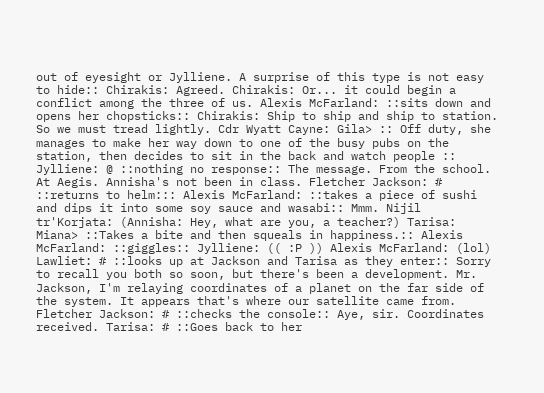out of eyesight or Jylliene. A surprise of this type is not easy to hide:: Chirakis: Agreed. Chirakis: Or... it could begin a conflict among the three of us. Alexis McFarland: ::sits down and opens her chopsticks:: Chirakis: Ship to ship and ship to station. So we must tread lightly. Cdr Wyatt Cayne: Gila> :: Off duty, she manages to make her way down to one of the busy pubs on the station, then decides to sit in the back and watch people :: Jylliene: @ ::nothing no response:: The message. From the school. At Aegis. Annisha's not been in class. Fletcher Jackson: # ::returns to helm::: Alexis McFarland: ::takes a piece of sushi and dips it into some soy sauce and wasabi:: Mmm. Nijil tr'Korjata: (Annisha: Hey, what are you, a teacher?) Tarisa: Miana> ::Takes a bite and then squeals in happiness.:: Alexis McFarland: ::giggles:: Jylliene: (( :P )) Alexis McFarland: (lol) Lawliet: # ::looks up at Jackson and Tarisa as they enter:: Sorry to recall you both so soon, but there's been a development. Mr. Jackson, I'm relaying coordinates of a planet on the far side of the system. It appears that's where our satellite came from. Fletcher Jackson: # ::checks the console:: Aye, sir. Coordinates received. Tarisa: # ::Goes back to her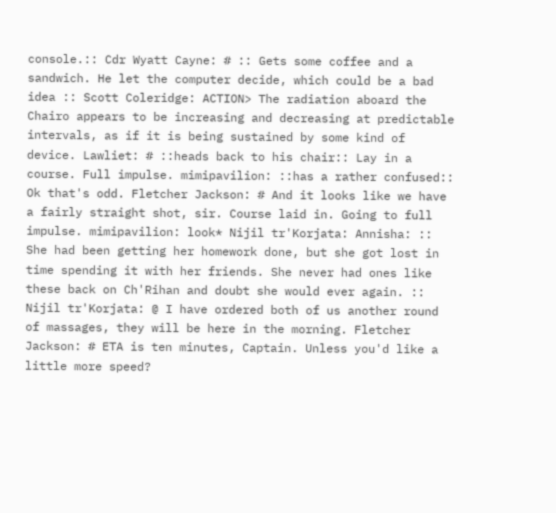console.:: Cdr Wyatt Cayne: # :: Gets some coffee and a sandwich. He let the computer decide, which could be a bad idea :: Scott Coleridge: ACTION> The radiation aboard the Chairo appears to be increasing and decreasing at predictable intervals, as if it is being sustained by some kind of device. Lawliet: # ::heads back to his chair:: Lay in a course. Full impulse. mimipavilion: ::has a rather confused:: Ok that's odd. Fletcher Jackson: # And it looks like we have a fairly straight shot, sir. Course laid in. Going to full impulse. mimipavilion: look* Nijil tr'Korjata: Annisha: :: She had been getting her homework done, but she got lost in time spending it with her friends. She never had ones like these back on Ch'Rihan and doubt she would ever again. :: Nijil tr'Korjata: @ I have ordered both of us another round of massages, they will be here in the morning. Fletcher Jackson: # ETA is ten minutes, Captain. Unless you'd like a little more speed?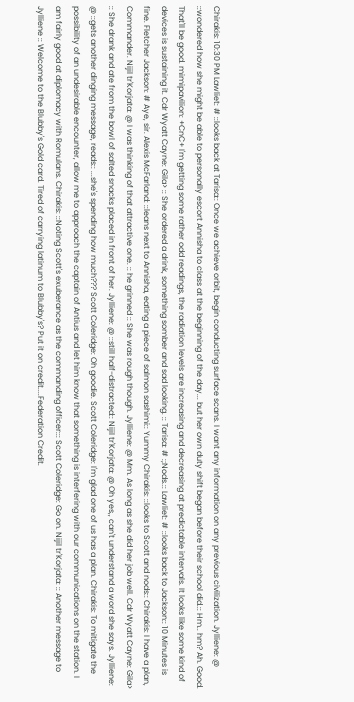Chirakis: 10:30 PM Lawliet: # ::looks back at Tarisa:: Once we achieve orbit, begin conducting surface scans. I want any information on any previous civilization. Jylliene: @ ::wondered how she might be able to personally escort Annisha to class at the beginning of the day... but her own duty shift began before their school did.:: Hm.. hm? Ah. Good. That'll be good. mimipavilion: +CnC+ I'm getting some rather odd readings, the radiation levels are increasing and decreasing at predictable intervals. It looks like some kind of devices is sustaining it. Cdr Wyatt Cayne: Gila> :: She ordered a drink, something somber and sad looking. :: Tarisa: # :;Nods.:: Lawliet: # ::looks back to Jackson:: 10 Minutes is fine. Fletcher Jackson: # Aye, sir. Alexis McFarland: ::leans next to Annisha, eating a piece of salmon sashimi:: Yummy Chirakis: ::looks to Scott and nods:: Chirakis: I have a plan, Commander. Nijil tr'Korjata: @ I was thinking of that attractive one. :: he grinned :: She was rough though. Jylliene: @ Mm. As long as she did her job well. Cdr Wyatt Cayne: Gila> :: She drank and ate from the bowl of salted snacks placed in front of her. Jylliene: @ ::still half-distracted:: Nijil tr'Korjata: @ Oh yes,, can't understand a word she says. Jylliene: @ ::gets another dinging message, reads:: ...she's spending how much??? Scott Coleridge: Oh goodie. Scott Coleridge: I'm glad one of us has a plan. Chirakis: To mitigate the possibility of an undesirable encounter, allow me to approach the captain of Antius and let him know that something is interfering with our communications on the station. I am fairly good at diplomacy with Romulans. Chirakis: ::Noting Scott's exuberance as the commanding officer::: Scott Coleridge: Go on. Nijil tr'Korjata: :: Another message to Jylliene :: Welcome to the Blubby's Gold card. Tired of carrying latinum to Blubby's? Put it on credit....Federation Credit.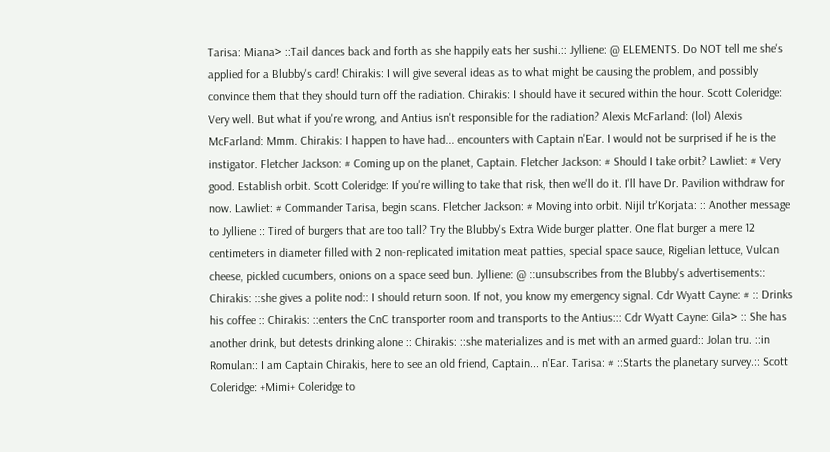Tarisa: Miana> ::Tail dances back and forth as she happily eats her sushi.:: Jylliene: @ ELEMENTS. Do NOT tell me she's applied for a Blubby's card! Chirakis: I will give several ideas as to what might be causing the problem, and possibly convince them that they should turn off the radiation. Chirakis: I should have it secured within the hour. Scott Coleridge: Very well. But what if you're wrong, and Antius isn't responsible for the radiation? Alexis McFarland: (lol) Alexis McFarland: Mmm. Chirakis: I happen to have had... encounters with Captain n'Ear. I would not be surprised if he is the instigator. Fletcher Jackson: # Coming up on the planet, Captain. Fletcher Jackson: # Should I take orbit? Lawliet: # Very good. Establish orbit. Scott Coleridge: If you're willing to take that risk, then we'll do it. I'll have Dr. Pavilion withdraw for now. Lawliet: # Commander Tarisa, begin scans. Fletcher Jackson: # Moving into orbit. Nijil tr'Korjata: :: Another message to Jylliene :: Tired of burgers that are too tall? Try the Blubby's Extra Wide burger platter. One flat burger a mere 12 centimeters in diameter filled with 2 non-replicated imitation meat patties, special space sauce, Rigelian lettuce, Vulcan cheese, pickled cucumbers, onions on a space seed bun. Jylliene: @ ::unsubscribes from the Blubby's advertisements:: Chirakis: ::she gives a polite nod:: I should return soon. If not, you know my emergency signal. Cdr Wyatt Cayne: # :: Drinks his coffee :: Chirakis: ::enters the CnC transporter room and transports to the Antius::: Cdr Wyatt Cayne: Gila> :: She has another drink, but detests drinking alone :: Chirakis: ::she materializes and is met with an armed guard:: Jolan tru. ::in Romulan:: I am Captain Chirakis, here to see an old friend, Captain... n'Ear. Tarisa: # ::Starts the planetary survey.:: Scott Coleridge: +Mimi+ Coleridge to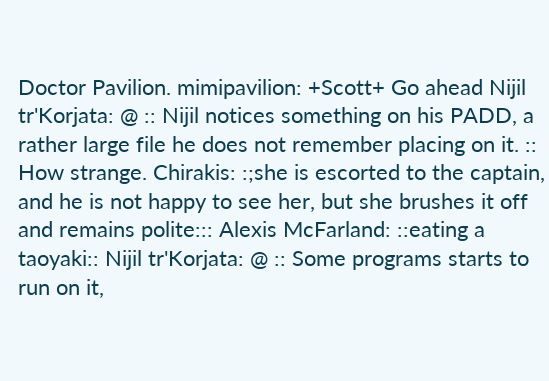Doctor Pavilion. mimipavilion: +Scott+ Go ahead Nijil tr'Korjata: @ :: Nijil notices something on his PADD, a rather large file he does not remember placing on it. :: How strange. Chirakis: :;she is escorted to the captain, and he is not happy to see her, but she brushes it off and remains polite::: Alexis McFarland: ::eating a taoyaki:: Nijil tr'Korjata: @ :: Some programs starts to run on it,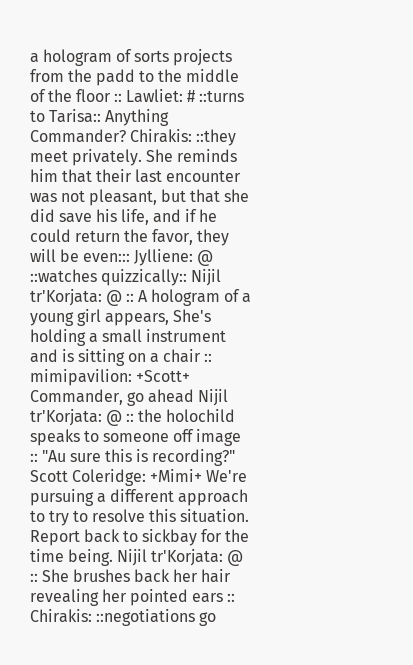a hologram of sorts projects from the padd to the middle of the floor :: Lawliet: # ::turns to Tarisa:: Anything Commander? Chirakis: ::they meet privately. She reminds him that their last encounter was not pleasant, but that she did save his life, and if he could return the favor, they will be even::: Jylliene: @ ::watches quizzically:: Nijil tr'Korjata: @ :: A hologram of a young girl appears, She's holding a small instrument and is sitting on a chair :: mimipavilion: +Scott+ Commander, go ahead Nijil tr'Korjata: @ :: the holochild speaks to someone off image :: "Au sure this is recording?" Scott Coleridge: +Mimi+ We're pursuing a different approach to try to resolve this situation. Report back to sickbay for the time being. Nijil tr'Korjata: @ :: She brushes back her hair revealing her pointed ears :: Chirakis: ::negotiations go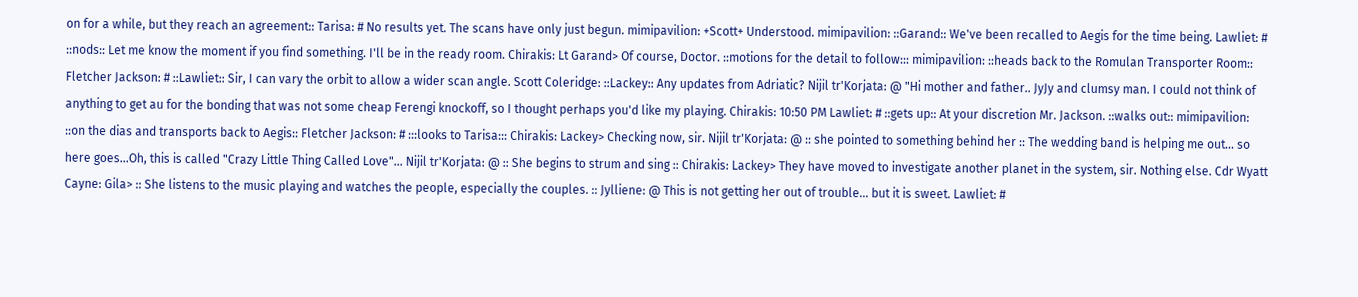on for a while, but they reach an agreement:: Tarisa: # No results yet. The scans have only just begun. mimipavilion: +Scott+ Understood. mimipavilion: ::Garand:: We've been recalled to Aegis for the time being. Lawliet: # ::nods:: Let me know the moment if you find something. I'll be in the ready room. Chirakis: Lt Garand> Of course, Doctor. ::motions for the detail to follow::: mimipavilion: ::heads back to the Romulan Transporter Room:: Fletcher Jackson: # ::Lawliet:: Sir, I can vary the orbit to allow a wider scan angle. Scott Coleridge: ::Lackey:: Any updates from Adriatic? Nijil tr'Korjata: @ "Hi mother and father.. JyJy and clumsy man. I could not think of anything to get au for the bonding that was not some cheap Ferengi knockoff, so I thought perhaps you'd like my playing. Chirakis: 10:50 PM Lawliet: # ::gets up:: At your discretion Mr. Jackson. ::walks out:: mimipavilion: ::on the dias and transports back to Aegis:: Fletcher Jackson: # :::looks to Tarisa::: Chirakis: Lackey> Checking now, sir. Nijil tr'Korjata: @ :: she pointed to something behind her :: The wedding band is helping me out... so here goes...Oh, this is called "Crazy Little Thing Called Love"... Nijil tr'Korjata: @ :: She begins to strum and sing :: Chirakis: Lackey> They have moved to investigate another planet in the system, sir. Nothing else. Cdr Wyatt Cayne: Gila> :: She listens to the music playing and watches the people, especially the couples. :: Jylliene: @ This is not getting her out of trouble... but it is sweet. Lawliet: #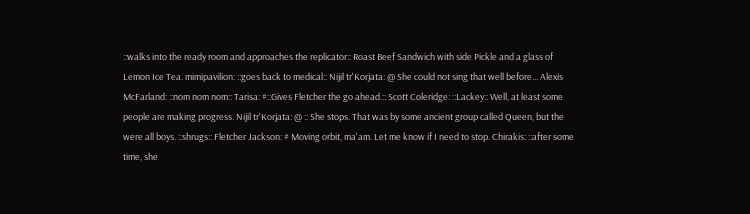::walks into the ready room and approaches the replicator:: Roast Beef Sandwich with side Pickle and a glass of Lemon Ice Tea. mimipavilion: ::goes back to medical:: Nijil tr'Korjata: @ She could not sing that well before... Alexis McFarland: ::nom nom nom:: Tarisa: #::Gives Fletcher the go ahead.:: Scott Coleridge: ::Lackey:: Well, at least some people are making progress. Nijil tr'Korjata: @ :: She stops. That was by some ancient group called Queen, but the were all boys. ::shrugs:: Fletcher Jackson: # Moving orbit, ma'am. Let me know if I need to stop. Chirakis: ::after some time, she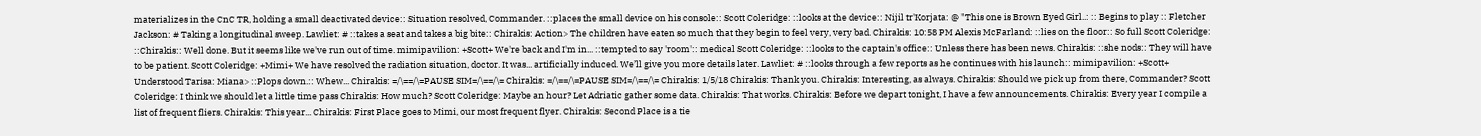materializes in the CnC TR, holding a small deactivated device:: Situation resolved, Commander. ::places the small device on his console:: Scott Coleridge: ::looks at the device:: Nijil tr'Korjata: @ "This one is Brown Eyed Girl..: :: Begins to play :: Fletcher Jackson: # Taking a longitudinal sweep. Lawliet: # ::takes a seat and takes a big bite:: Chirakis: Action> The children have eaten so much that they begin to feel very, very bad. Chirakis: 10:58 PM Alexis McFarland: ::lies on the floor:: So full Scott Coleridge: ::Chirakis:: Well done. But it seems like we've run out of time. mimipavilion: +Scott+ We're back and I'm in... ::tempted to say 'room':: medical Scott Coleridge: ::looks to the captain's office:: Unless there has been news. Chirakis: ::she nods:: They will have to be patient. Scott Coleridge: +Mimi+ We have resolved the radiation situation, doctor. It was... artificially induced. We’ll give you more details later. Lawliet: # ::looks through a few reports as he continues with his launch:: mimipavilion: +Scott+ Understood Tarisa: Miana> ::Plops down.:: Whew... Chirakis: =/\==/\=PAUSE SIM=/\==/\= Chirakis: =/\==/\=PAUSE SIM=/\==/\= Chirakis: 1/5/18 Chirakis: Thank you. Chirakis: Interesting, as always. Chirakis: Should we pick up from there, Commander? Scott Coleridge: I think we should let a little time pass Chirakis: How much? Scott Coleridge: Maybe an hour? Let Adriatic gather some data. Chirakis: That works. Chirakis: Before we depart tonight, I have a few announcements. Chirakis: Every year I compile a list of frequent fliers. Chirakis: This year... Chirakis: First Place goes to Mimi, our most frequent flyer. Chirakis: Second Place is a tie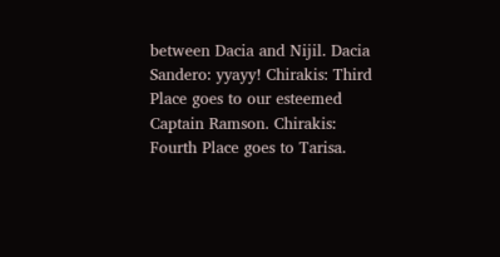between Dacia and Nijil. Dacia Sandero: yyayy! Chirakis: Third Place goes to our esteemed Captain Ramson. Chirakis: Fourth Place goes to Tarisa.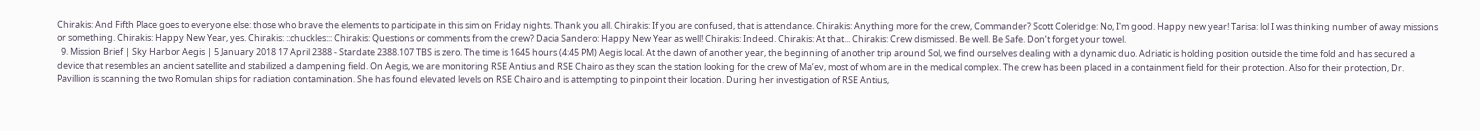Chirakis: And Fifth Place goes to everyone else: those who brave the elements to participate in this sim on Friday nights. Thank you all. Chirakis: If you are confused, that is attendance. Chirakis: Anything more for the crew, Commander? Scott Coleridge: No, I'm good. Happy new year! Tarisa: lol I was thinking number of away missions or something. Chirakis: Happy New Year, yes. Chirakis: ::chuckles::: Chirakis: Questions or comments from the crew? Dacia Sandero: Happy New Year as well! Chirakis: Indeed. Chirakis: At that... Chirakis: Crew dismissed. Be well. Be Safe. Don’t forget your towel.
  9. Mission Brief | Sky Harbor Aegis | 5 January 2018 17 April 2388 - Stardate 2388.107 TBS is zero. The time is 1645 hours (4:45 PM) Aegis local. At the dawn of another year, the beginning of another trip around Sol, we find ourselves dealing with a dynamic duo. Adriatic is holding position outside the time fold and has secured a device that resembles an ancient satellite and stabilized a dampening field. On Aegis, we are monitoring RSE Antius and RSE Chairo as they scan the station looking for the crew of Ma’ev, most of whom are in the medical complex. The crew has been placed in a containment field for their protection. Also for their protection, Dr. Pavillion is scanning the two Romulan ships for radiation contamination. She has found elevated levels on RSE Chairo and is attempting to pinpoint their location. During her investigation of RSE Antius,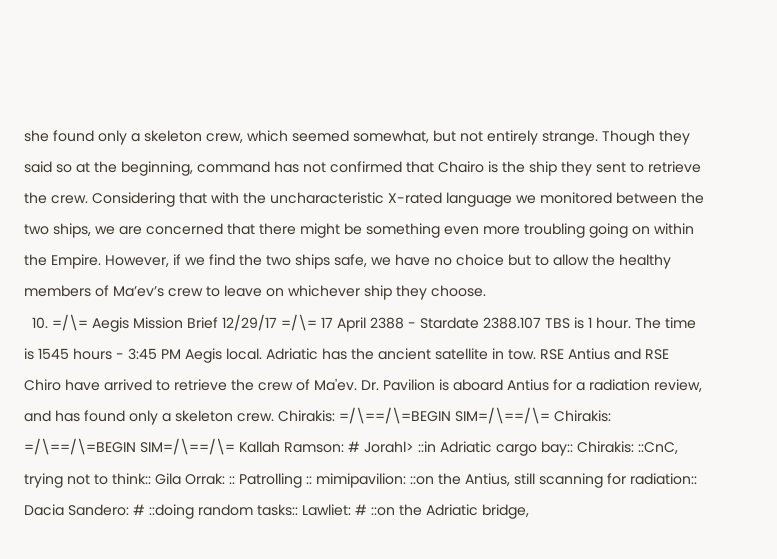she found only a skeleton crew, which seemed somewhat, but not entirely strange. Though they said so at the beginning, command has not confirmed that Chairo is the ship they sent to retrieve the crew. Considering that with the uncharacteristic X-rated language we monitored between the two ships, we are concerned that there might be something even more troubling going on within the Empire. However, if we find the two ships safe, we have no choice but to allow the healthy members of Ma’ev’s crew to leave on whichever ship they choose.
  10. =/\= Aegis Mission Brief 12/29/17 =/\= 17 April 2388 - Stardate 2388.107 TBS is 1 hour. The time is 1545 hours - 3:45 PM Aegis local. Adriatic has the ancient satellite in tow. RSE Antius and RSE Chiro have arrived to retrieve the crew of Ma'ev. Dr. Pavilion is aboard Antius for a radiation review, and has found only a skeleton crew. Chirakis: =/\==/\=BEGIN SIM=/\==/\= Chirakis: =/\==/\=BEGIN SIM=/\==/\= Kallah Ramson: # Jorahl> ::in Adriatic cargo bay:: Chirakis: ::CnC, trying not to think:: Gila Orrak: :: Patrolling :: mimipavilion: ::on the Antius, still scanning for radiation:: Dacia Sandero: # ::doing random tasks:: Lawliet: # ::on the Adriatic bridge,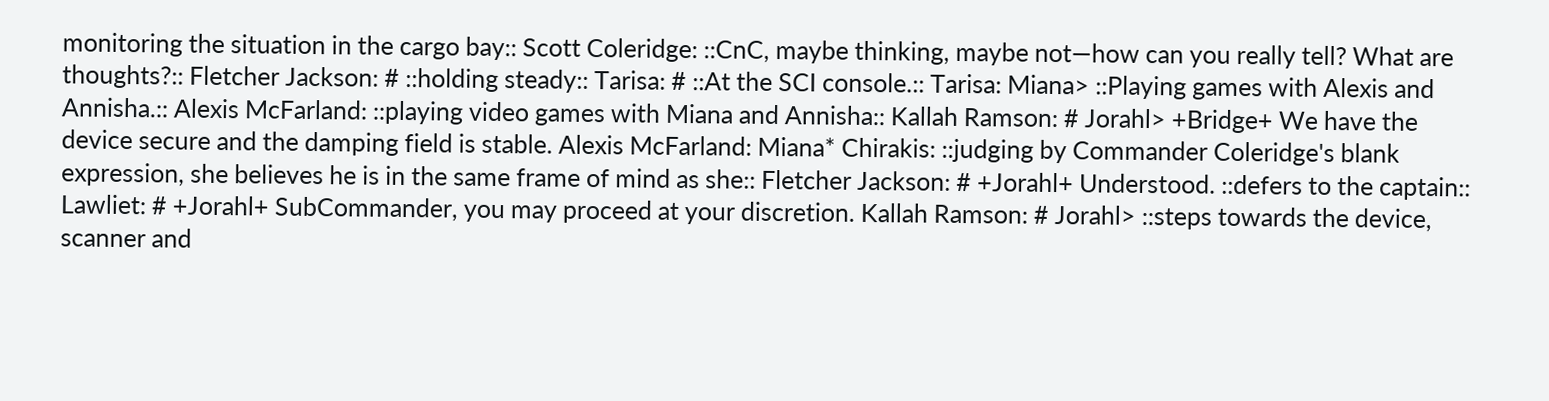monitoring the situation in the cargo bay:: Scott Coleridge: ::CnC, maybe thinking, maybe not—how can you really tell? What are thoughts?:: Fletcher Jackson: # ::holding steady:: Tarisa: # ::At the SCI console.:: Tarisa: Miana> ::Playing games with Alexis and Annisha.:: Alexis McFarland: ::playing video games with Miana and Annisha:: Kallah Ramson: # Jorahl> +Bridge+ We have the device secure and the damping field is stable. Alexis McFarland: Miana* Chirakis: ::judging by Commander Coleridge's blank expression, she believes he is in the same frame of mind as she:: Fletcher Jackson: # +Jorahl+ Understood. ::defers to the captain:: Lawliet: # +Jorahl+ SubCommander, you may proceed at your discretion. Kallah Ramson: # Jorahl> ::steps towards the device, scanner and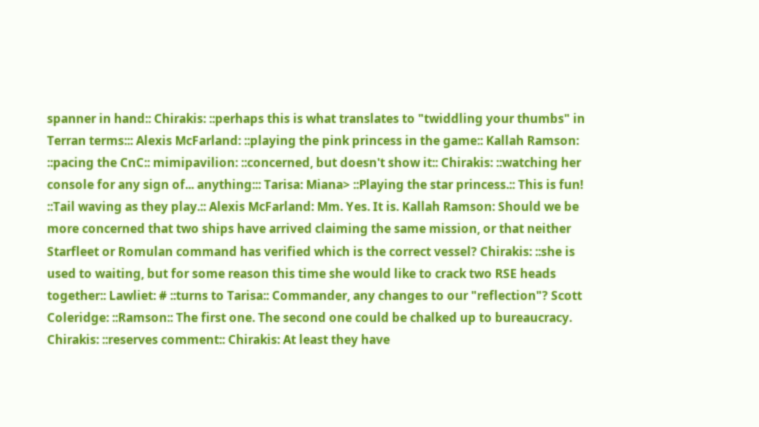spanner in hand:: Chirakis: ::perhaps this is what translates to "twiddling your thumbs" in Terran terms::: Alexis McFarland: ::playing the pink princess in the game:: Kallah Ramson: ::pacing the CnC:: mimipavilion: ::concerned, but doesn't show it:: Chirakis: ::watching her console for any sign of... anything::: Tarisa: Miana> ::Playing the star princess.:: This is fun! ::Tail waving as they play.:: Alexis McFarland: Mm. Yes. It is. Kallah Ramson: Should we be more concerned that two ships have arrived claiming the same mission, or that neither Starfleet or Romulan command has verified which is the correct vessel? Chirakis: ::she is used to waiting, but for some reason this time she would like to crack two RSE heads together:: Lawliet: # ::turns to Tarisa:: Commander, any changes to our "reflection"? Scott Coleridge: ::Ramson:: The first one. The second one could be chalked up to bureaucracy. Chirakis: ::reserves comment:: Chirakis: At least they have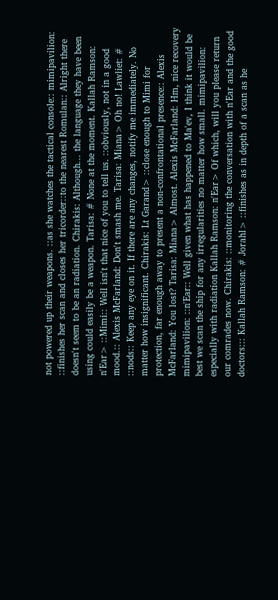not powered up their weapons. ::as she watches the tactical console:: mimipavilion: ::finishes her scan and closes her tricorder::to the nearest Romulan:: Alright there doesn't seem to be an radiation. Chirakis: Although... the language they have been using could easily be a weapon. Tarisa: # None at the moment. Kallah Ramson: n'Ear> ::Mimi:: Well isn't that nice of you to tell us. ::obviously, not in a good mood.:: Alexis McFarland: Don't smash me. Tarisa: Miana> Oh no! Lawliet: # ::nods:: Keep any eye on it. If there are any changes, notify me immediately. No matter how insignificant. Chirakis: Lt Garand> ::close enough to Mimi for protection, far enough away to present a non-confrontational presence:: Alexis McFarland: You lost? Tarisa: Miana> Almost. Alexis McFarland: Hm, nice recovery mimipavilion: ::n'Ear:: Well given what has happened to Ma'ev, I think it would be best we scan the ship for any irregularities no matter how small. mimipavilion: especially with radiation Kallah Ramson: n'Ear> Of which, will you please return our comrades now. Chirakis: ::monitoring the conversation with n'Ear and the good doctors::: Kallah Ramson: # Jorahl> ::finishes as in depth of a scan as he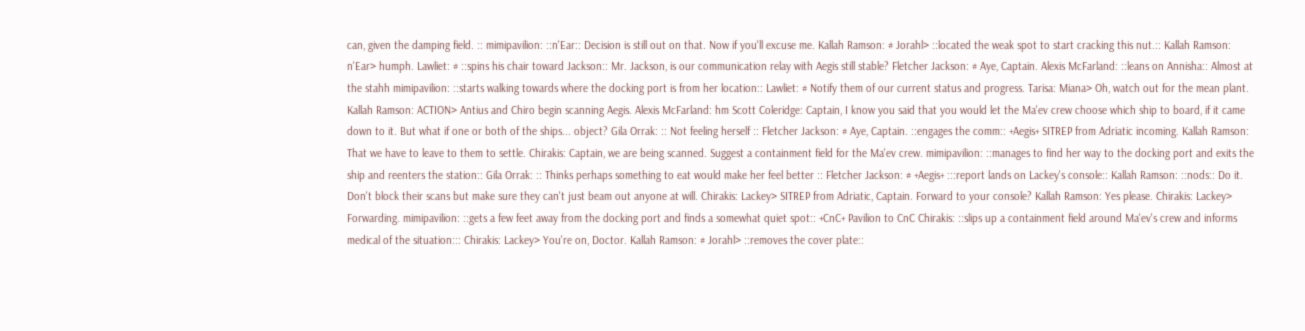can, given the damping field. :: mimipavilion: ::n'Ear:: Decision is still out on that. Now if you'll excuse me. Kallah Ramson: # Jorahl> ::located the weak spot to start cracking this nut.:: Kallah Ramson: n'Ear> humph. Lawliet: # ::spins his chair toward Jackson:: Mr. Jackson, is our communication relay with Aegis still stable? Fletcher Jackson: # Aye, Captain. Alexis McFarland: ::leans on Annisha:: Almost at the stahh mimipavilion: ::starts walking towards where the docking port is from her location:: Lawliet: # Notify them of our current status and progress. Tarisa: Miana> Oh, watch out for the mean plant. Kallah Ramson: ACTION> Antius and Chiro begin scanning Aegis. Alexis McFarland: hm Scott Coleridge: Captain, I know you said that you would let the Ma'ev crew choose which ship to board, if it came down to it. But what if one or both of the ships... object? Gila Orrak: :: Not feeling herself :: Fletcher Jackson: # Aye, Captain. ::engages the comm:: +Aegis+ SITREP from Adriatic incoming. Kallah Ramson: That we have to leave to them to settle. Chirakis: Captain, we are being scanned. Suggest a containment field for the Ma'ev crew. mimipavilion: ::manages to find her way to the docking port and exits the ship and reenters the station:: Gila Orrak: :: Thinks perhaps something to eat would make her feel better :: Fletcher Jackson: # +Aegis+ :::report lands on Lackey's console:: Kallah Ramson: ::nods:: Do it. Don't block their scans but make sure they can't just beam out anyone at will. Chirakis: Lackey> SITREP from Adriatic, Captain. Forward to your console? Kallah Ramson: Yes please. Chirakis: Lackey> Forwarding. mimipavilion: ::gets a few feet away from the docking port and finds a somewhat quiet spot:: +CnC+ Pavilion to CnC Chirakis: ::slips up a containment field around Ma'ev's crew and informs medical of the situation::: Chirakis: Lackey> You're on, Doctor. Kallah Ramson: # Jorahl> ::removes the cover plate::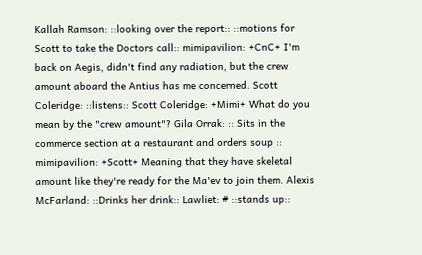Kallah Ramson: ::looking over the report:: ::motions for Scott to take the Doctors call:: mimipavilion: +CnC+ I'm back on Aegis, didn't find any radiation, but the crew amount aboard the Antius has me concerned. Scott Coleridge: ::listens:: Scott Coleridge: +Mimi+ What do you mean by the "crew amount"? Gila Orrak: :: Sits in the commerce section at a restaurant and orders soup :: mimipavilion: +Scott+ Meaning that they have skeletal amount like they're ready for the Ma'ev to join them. Alexis McFarland: ::Drinks her drink:: Lawliet: # ::stands up::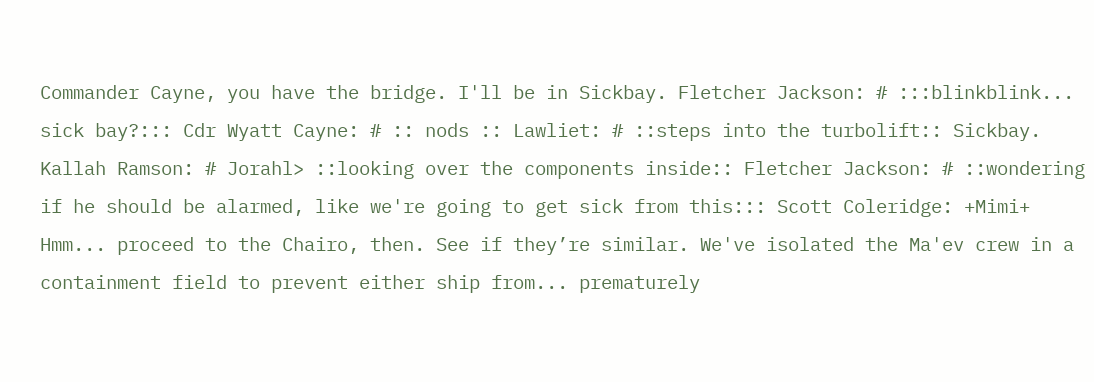Commander Cayne, you have the bridge. I'll be in Sickbay. Fletcher Jackson: # :::blinkblink... sick bay?::: Cdr Wyatt Cayne: # :: nods :: Lawliet: # ::steps into the turbolift:: Sickbay. Kallah Ramson: # Jorahl> ::looking over the components inside:: Fletcher Jackson: # ::wondering if he should be alarmed, like we're going to get sick from this::: Scott Coleridge: +Mimi+ Hmm... proceed to the Chairo, then. See if they’re similar. We've isolated the Ma'ev crew in a containment field to prevent either ship from... prematurely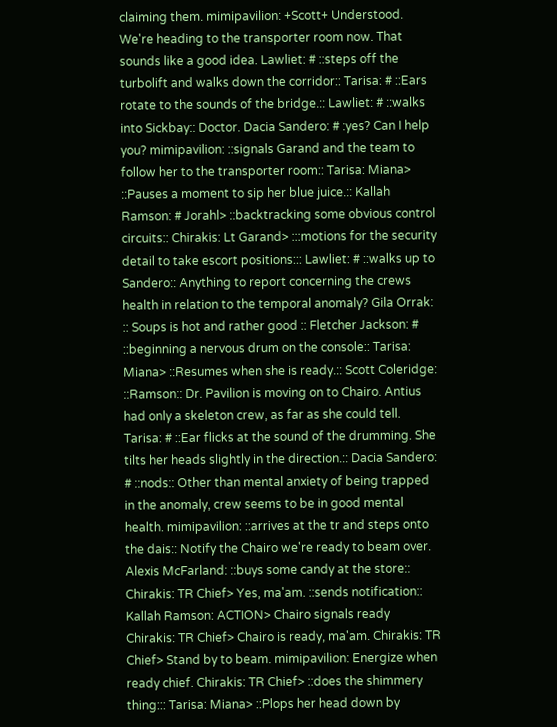claiming them. mimipavilion: +Scott+ Understood. We're heading to the transporter room now. That sounds like a good idea. Lawliet: # ::steps off the turbolift and walks down the corridor:: Tarisa: # ::Ears rotate to the sounds of the bridge.:: Lawliet: # ::walks into Sickbay:: Doctor. Dacia Sandero: # :yes? Can I help you? mimipavilion: ::signals Garand and the team to follow her to the transporter room:: Tarisa: Miana> ::Pauses a moment to sip her blue juice.:: Kallah Ramson: # Jorahl> ::backtracking some obvious control circuits:: Chirakis: Lt Garand> :::motions for the security detail to take escort positions::: Lawliet: # ::walks up to Sandero:: Anything to report concerning the crews health in relation to the temporal anomaly? Gila Orrak: :: Soups is hot and rather good :: Fletcher Jackson: # ::beginning a nervous drum on the console:: Tarisa: Miana> ::Resumes when she is ready.:: Scott Coleridge: ::Ramson:: Dr. Pavilion is moving on to Chairo. Antius had only a skeleton crew, as far as she could tell. Tarisa: # ::Ear flicks at the sound of the drumming. She tilts her heads slightly in the direction.:: Dacia Sandero: # ::nods:: Other than mental anxiety of being trapped in the anomaly, crew seems to be in good mental health. mimipavilion: ::arrives at the tr and steps onto the dais:: Notify the Chairo we're ready to beam over. Alexis McFarland: ::buys some candy at the store:: Chirakis: TR Chief> Yes, ma'am. ::sends notification:: Kallah Ramson: ACTION> Chairo signals ready Chirakis: TR Chief> Chairo is ready, ma'am. Chirakis: TR Chief> Stand by to beam. mimipavilion: Energize when ready chief. Chirakis: TR Chief> ::does the shimmery thing::: Tarisa: Miana> ::Plops her head down by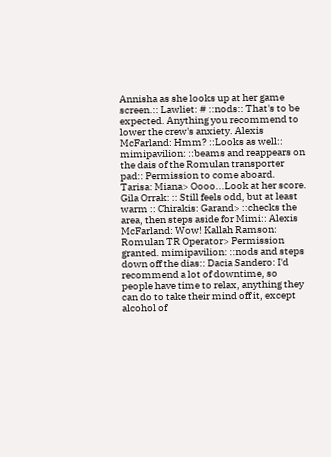Annisha as she looks up at her game screen.:: Lawliet: # ::nods:: That's to be expected. Anything you recommend to lower the crew's anxiety. Alexis McFarland: Hmm? ::Looks as well:: mimipavilion: ::beams and reappears on the dais of the Romulan transporter pad:: Permission to come aboard. Tarisa: Miana> Oooo...Look at her score. Gila Orrak: :: Still feels odd, but at least warm :: Chirakis: Garand> ::checks the area, then steps aside for Mimi:: Alexis McFarland: Wow! Kallah Ramson: Romulan TR Operator> Permission granted. mimipavilion: ::nods and steps down off the dias:: Dacia Sandero: I'd recommend a lot of downtime, so people have time to relax, anything they can do to take their mind off it, except alcohol of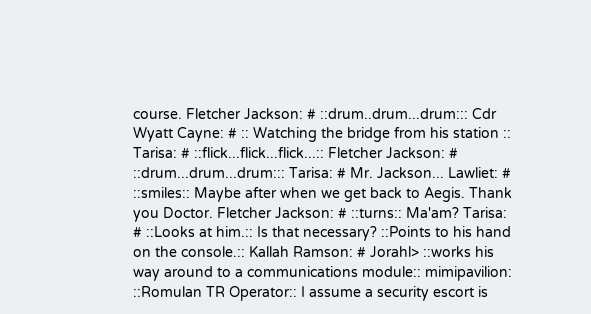course. Fletcher Jackson: # ::drum..drum...drum::: Cdr Wyatt Cayne: # :: Watching the bridge from his station :: Tarisa: # ::flick...flick...flick...:: Fletcher Jackson: # ::drum...drum...drum::: Tarisa: # Mr. Jackson... Lawliet: # ::smiles:: Maybe after when we get back to Aegis. Thank you Doctor. Fletcher Jackson: # ::turns:: Ma'am? Tarisa: # ::Looks at him.:: Is that necessary? ::Points to his hand on the console.:: Kallah Ramson: # Jorahl> ::works his way around to a communications module:: mimipavilion: ::Romulan TR Operator:: I assume a security escort is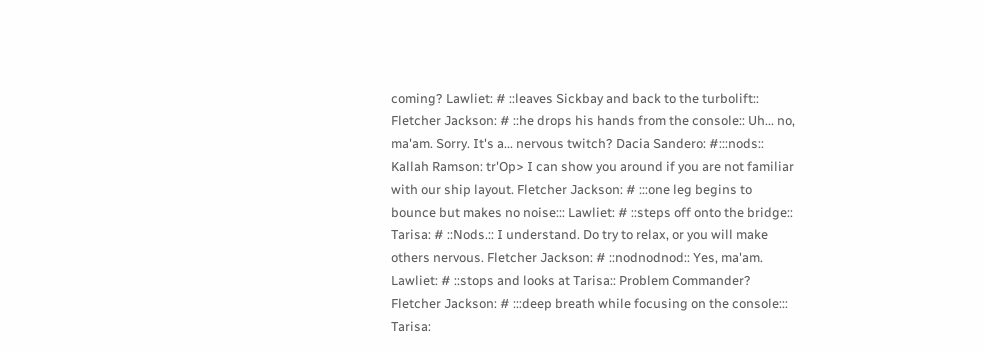coming? Lawliet: # ::leaves Sickbay and back to the turbolift:: Fletcher Jackson: # ::he drops his hands from the console:: Uh... no, ma'am. Sorry. It's a... nervous twitch? Dacia Sandero: #:::nods:: Kallah Ramson: tr'Op> I can show you around if you are not familiar with our ship layout. Fletcher Jackson: # :::one leg begins to bounce but makes no noise::: Lawliet: # ::steps off onto the bridge:: Tarisa: # ::Nods.:: I understand. Do try to relax, or you will make others nervous. Fletcher Jackson: # ::nodnodnod:: Yes, ma'am. Lawliet: # ::stops and looks at Tarisa:: Problem Commander? Fletcher Jackson: # :::deep breath while focusing on the console::: Tarisa: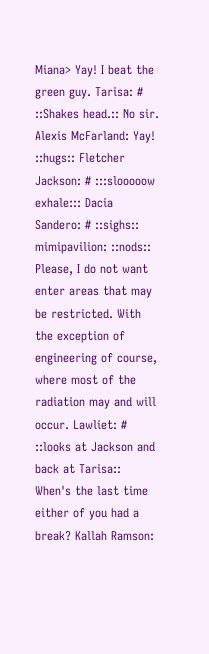Miana> Yay! I beat the green guy. Tarisa: # ::Shakes head.:: No sir. Alexis McFarland: Yay! ::hugs:: Fletcher Jackson: # :::slooooow exhale::: Dacia Sandero: # ::sighs:: mimipavilion: ::nods:: Please, I do not want enter areas that may be restricted. With the exception of engineering of course, where most of the radiation may and will occur. Lawliet: # ::looks at Jackson and back at Tarisa:: When's the last time either of you had a break? Kallah Ramson: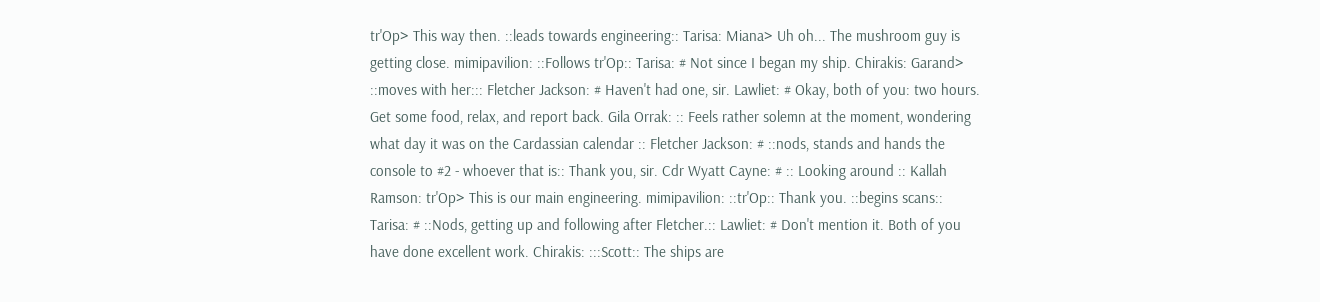tr'Op> This way then. ::leads towards engineering:: Tarisa: Miana> Uh oh... The mushroom guy is getting close. mimipavilion: ::Follows tr'Op:: Tarisa: # Not since I began my ship. Chirakis: Garand> ::moves with her::: Fletcher Jackson: # Haven't had one, sir. Lawliet: # Okay, both of you: two hours. Get some food, relax, and report back. Gila Orrak: :: Feels rather solemn at the moment, wondering what day it was on the Cardassian calendar :: Fletcher Jackson: # ::nods, stands and hands the console to #2 - whoever that is:: Thank you, sir. Cdr Wyatt Cayne: # :: Looking around :: Kallah Ramson: tr'Op> This is our main engineering. mimipavilion: ::tr'Op:: Thank you. ::begins scans:: Tarisa: # ::Nods, getting up and following after Fletcher.:: Lawliet: # Don't mention it. Both of you have done excellent work. Chirakis: :::Scott:: The ships are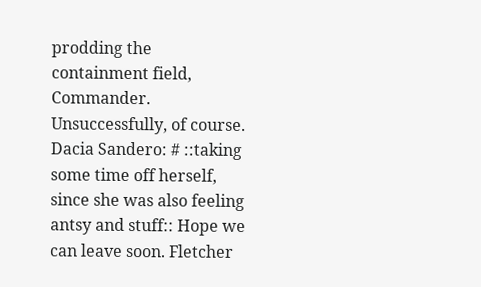prodding the containment field, Commander. Unsuccessfully, of course. Dacia Sandero: # ::taking some time off herself, since she was also feeling antsy and stuff:: Hope we can leave soon. Fletcher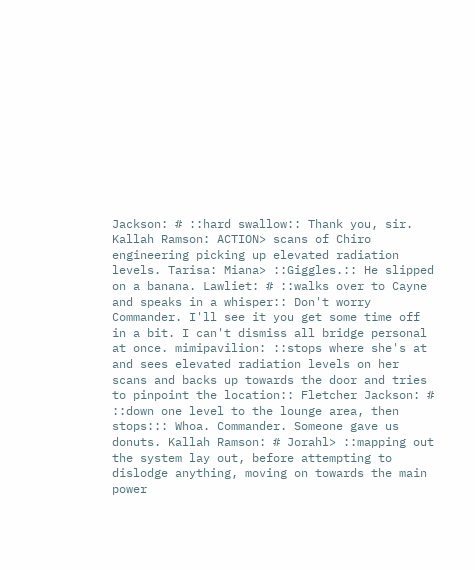Jackson: # ::hard swallow:: Thank you, sir. Kallah Ramson: ACTION> scans of Chiro engineering picking up elevated radiation levels. Tarisa: Miana> ::Giggles.:: He slipped on a banana. Lawliet: # ::walks over to Cayne and speaks in a whisper:: Don't worry Commander. I'll see it you get some time off in a bit. I can't dismiss all bridge personal at once. mimipavilion: ::stops where she's at and sees elevated radiation levels on her scans and backs up towards the door and tries to pinpoint the location:: Fletcher Jackson: # ::down one level to the lounge area, then stops::: Whoa. Commander. Someone gave us donuts. Kallah Ramson: # Jorahl> ::mapping out the system lay out, before attempting to dislodge anything, moving on towards the main power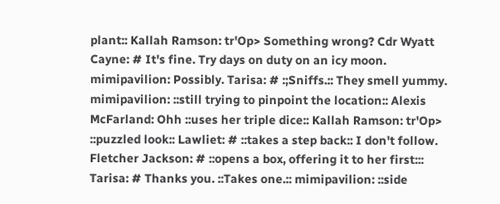plant:: Kallah Ramson: tr'Op> Something wrong? Cdr Wyatt Cayne: # It's fine. Try days on duty on an icy moon. mimipavilion: Possibly. Tarisa: # :;Sniffs.:: They smell yummy. mimipavilion: ::still trying to pinpoint the location:: Alexis McFarland: Ohh ::uses her triple dice:: Kallah Ramson: tr'Op> ::puzzled look:: Lawliet: # ::takes a step back:: I don't follow. Fletcher Jackson: # ::opens a box, offering it to her first::: Tarisa: # Thanks you. ::Takes one.:: mimipavilion: ::side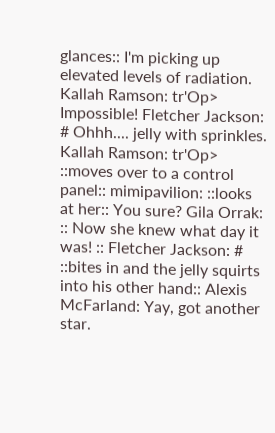glances:: I'm picking up elevated levels of radiation. Kallah Ramson: tr'Op> Impossible! Fletcher Jackson: # Ohhh.... jelly with sprinkles. Kallah Ramson: tr'Op> ::moves over to a control panel:: mimipavilion: ::looks at her:: You sure? Gila Orrak: :: Now she knew what day it was! :: Fletcher Jackson: # ::bites in and the jelly squirts into his other hand:: Alexis McFarland: Yay, got another star.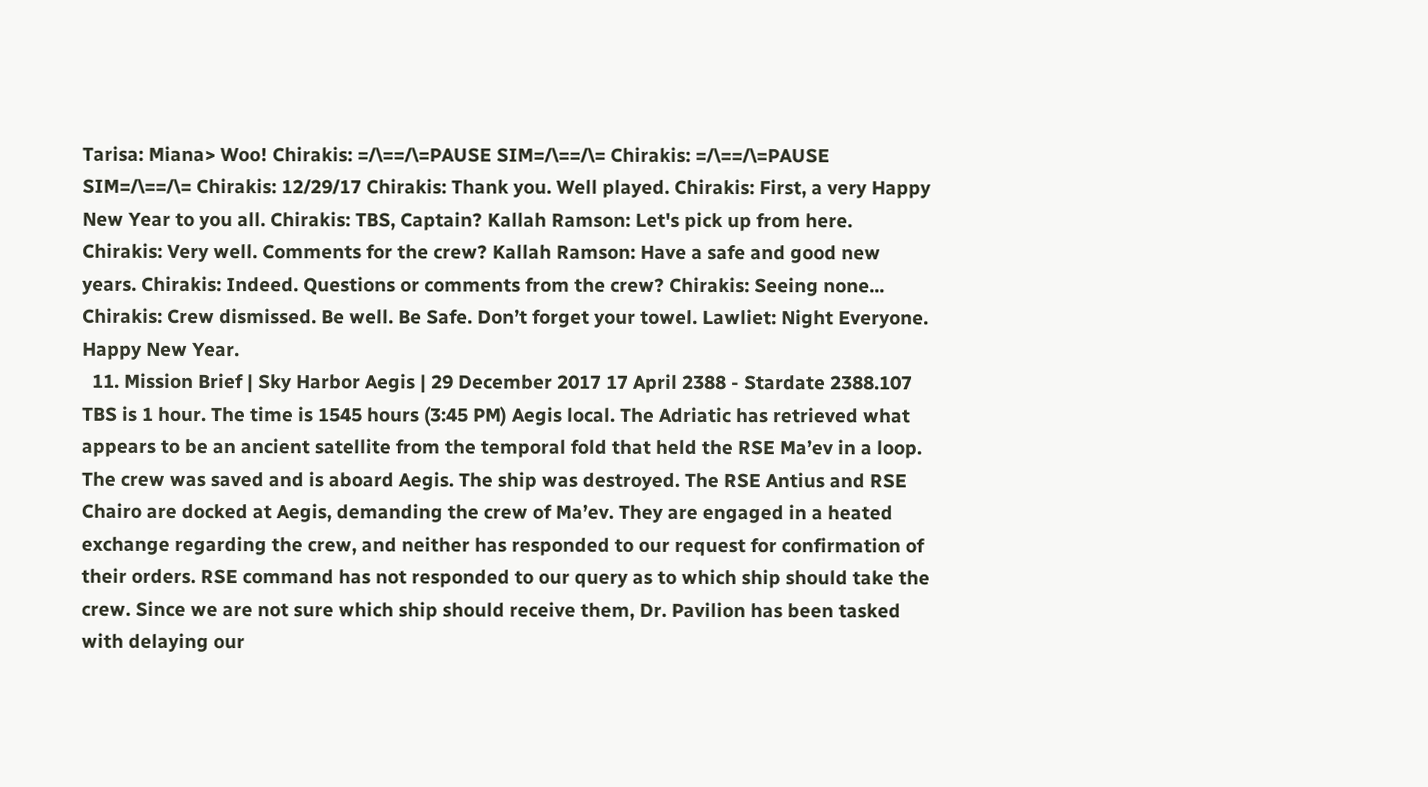Tarisa: Miana> Woo! Chirakis: =/\==/\=PAUSE SIM=/\==/\= Chirakis: =/\==/\=PAUSE SIM=/\==/\= Chirakis: 12/29/17 Chirakis: Thank you. Well played. Chirakis: First, a very Happy New Year to you all. Chirakis: TBS, Captain? Kallah Ramson: Let's pick up from here. Chirakis: Very well. Comments for the crew? Kallah Ramson: Have a safe and good new years. Chirakis: Indeed. Questions or comments from the crew? Chirakis: Seeing none... Chirakis: Crew dismissed. Be well. Be Safe. Don’t forget your towel. Lawliet: Night Everyone. Happy New Year.
  11. Mission Brief | Sky Harbor Aegis | 29 December 2017 17 April 2388 - Stardate 2388.107 TBS is 1 hour. The time is 1545 hours (3:45 PM) Aegis local. The Adriatic has retrieved what appears to be an ancient satellite from the temporal fold that held the RSE Ma’ev in a loop. The crew was saved and is aboard Aegis. The ship was destroyed. The RSE Antius and RSE Chairo are docked at Aegis, demanding the crew of Ma’ev. They are engaged in a heated exchange regarding the crew, and neither has responded to our request for confirmation of their orders. RSE command has not responded to our query as to which ship should take the crew. Since we are not sure which ship should receive them, Dr. Pavilion has been tasked with delaying our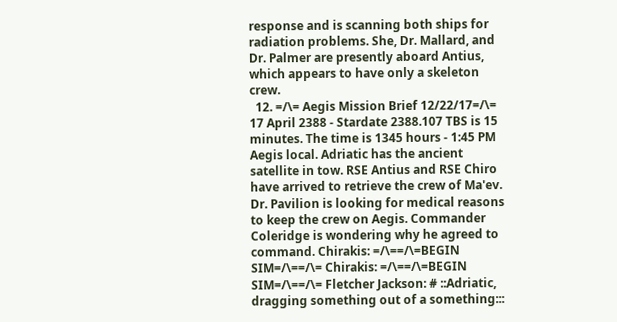response and is scanning both ships for radiation problems. She, Dr. Mallard, and Dr. Palmer are presently aboard Antius, which appears to have only a skeleton crew.
  12. =/\= Aegis Mission Brief 12/22/17=/\= 17 April 2388 - Stardate 2388.107 TBS is 15 minutes. The time is 1345 hours - 1:45 PM Aegis local. Adriatic has the ancient satellite in tow. RSE Antius and RSE Chiro have arrived to retrieve the crew of Ma'ev. Dr. Pavilion is looking for medical reasons to keep the crew on Aegis. Commander Coleridge is wondering why he agreed to command. Chirakis: =/\==/\=BEGIN SIM=/\==/\= Chirakis: =/\==/\=BEGIN SIM=/\==/\= Fletcher Jackson: # ::Adriatic, dragging something out of a something:::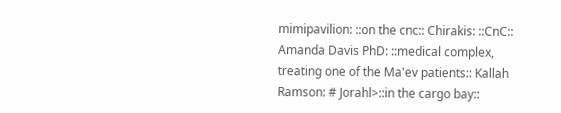mimipavilion: ::on the cnc:: Chirakis: ::CnC:: Amanda Davis PhD: ::medical complex, treating one of the Ma'ev patients:: Kallah Ramson: # Jorahl>::in the cargo bay::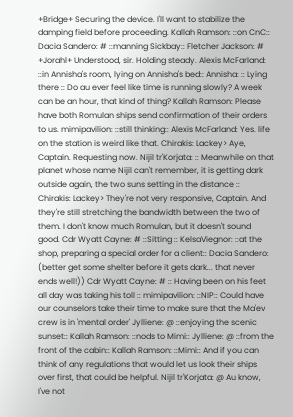+Bridge+ Securing the device. I'll want to stabilize the damping field before proceeding. Kallah Ramson: ::on CnC:: Dacia Sandero: # ::manning Sickbay:: Fletcher Jackson: # +Jorahl+ Understood, sir. Holding steady. Alexis McFarland: ::in Annisha's room, lying on Annisha's bed:: Annisha: :: Lying there :: Do au ever feel like time is running slowly? A week can be an hour, that kind of thing? Kallah Ramson: Please have both Romulan ships send confirmation of their orders to us. mimipavilion: ::still thinking:: Alexis McFarland: Yes. life on the station is weird like that. Chirakis: Lackey> Aye, Captain. Requesting now. Nijil tr'Korjata: :: Meanwhile on that planet whose name Nijil can't remember, it is getting dark outside again, the two suns setting in the distance :: Chirakis: Lackey> They're not very responsive, Captain. And they're still stretching the bandwidth between the two of them. I don't know much Romulan, but it doesn't sound good. Cdr Wyatt Cayne: # ::Sitting :: KelsaViegnor: ::at the shop, preparing a special order for a client:: Dacia Sandero: (better get some shelter before it gets dark... that never ends well!)) Cdr Wyatt Cayne: # :: Having been on his feet all day was taking his toll :: mimipavilion: ::NIP:: Could have our counselors take their time to make sure that the Ma'ev crew is in 'mental order' Jylliene: @ ::enjoying the scenic sunset:: Kallah Ramson: ::nods to Mimi:: Jylliene: @ ::from the front of the cabin:: Kallah Ramson: ::Mimi:: And if you can think of any regulations that would let us look their ships over first, that could be helpful. Nijil tr'Korjata: @ Au know, I've not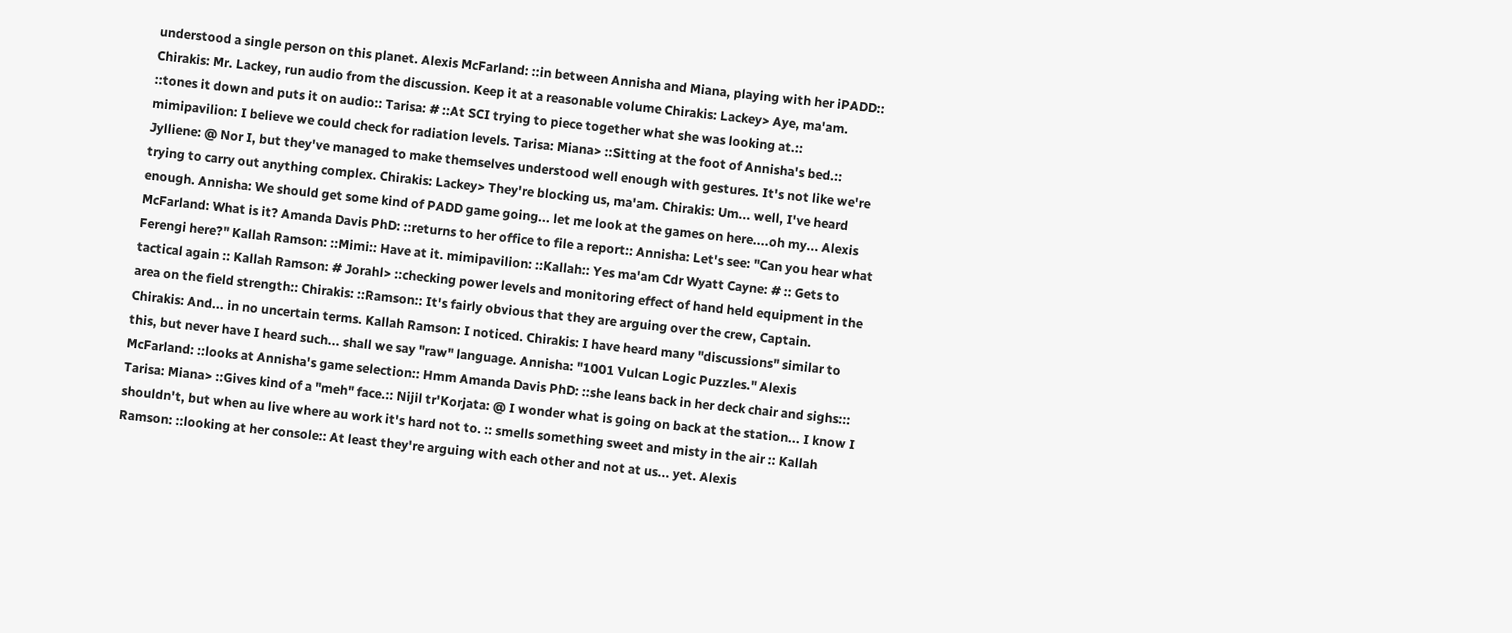understood a single person on this planet. Alexis McFarland: ::in between Annisha and Miana, playing with her iPADD:: Chirakis: Mr. Lackey, run audio from the discussion. Keep it at a reasonable volume Chirakis: Lackey> Aye, ma'am. ::tones it down and puts it on audio:: Tarisa: # ::At SCI trying to piece together what she was looking at.:: mimipavilion: I believe we could check for radiation levels. Tarisa: Miana> ::Sitting at the foot of Annisha's bed.:: Jylliene: @ Nor I, but they've managed to make themselves understood well enough with gestures. It's not like we're trying to carry out anything complex. Chirakis: Lackey> They're blocking us, ma'am. Chirakis: Um... well, I've heard enough. Annisha: We should get some kind of PADD game going... let me look at the games on here....oh my... Alexis McFarland: What is it? Amanda Davis PhD: ::returns to her office to file a report:: Annisha: Let's see: "Can you hear what Ferengi here?" Kallah Ramson: ::Mimi:: Have at it. mimipavilion: ::Kallah:: Yes ma'am Cdr Wyatt Cayne: # :: Gets to tactical again :: Kallah Ramson: # Jorahl> ::checking power levels and monitoring effect of hand held equipment in the area on the field strength:: Chirakis: ::Ramson:: It's fairly obvious that they are arguing over the crew, Captain. Chirakis: And... in no uncertain terms. Kallah Ramson: I noticed. Chirakis: I have heard many "discussions" similar to this, but never have I heard such... shall we say "raw" language. Annisha: "1001 Vulcan Logic Puzzles." Alexis McFarland: ::looks at Annisha's game selection:: Hmm Amanda Davis PhD: ::she leans back in her deck chair and sighs::: Tarisa: Miana> ::Gives kind of a "meh" face.:: Nijil tr'Korjata: @ I wonder what is going on back at the station... I know I shouldn't, but when au live where au work it's hard not to. :: smells something sweet and misty in the air :: Kallah Ramson: ::looking at her console:: At least they're arguing with each other and not at us... yet. Alexis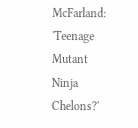McFarland: 'Teenage Mutant Ninja Chelons?'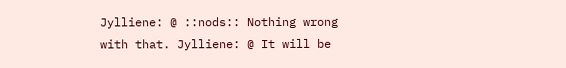Jylliene: @ ::nods:: Nothing wrong with that. Jylliene: @ It will be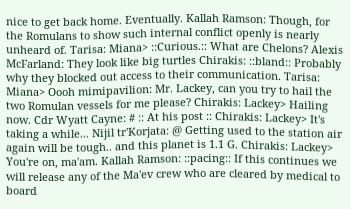nice to get back home. Eventually. Kallah Ramson: Though, for the Romulans to show such internal conflict openly is nearly unheard of. Tarisa: Miana> ::Curious.:: What are Chelons? Alexis McFarland: They look like big turtles Chirakis: ::bland:: Probably why they blocked out access to their communication. Tarisa: Miana> Oooh mimipavilion: Mr. Lackey, can you try to hail the two Romulan vessels for me please? Chirakis: Lackey> Hailing now. Cdr Wyatt Cayne: # :: At his post :: Chirakis: Lackey> It's taking a while... Nijil tr'Korjata: @ Getting used to the station air again will be tough.. and this planet is 1.1 G. Chirakis: Lackey> You're on, ma'am. Kallah Ramson: ::pacing:: If this continues we will release any of the Ma'ev crew who are cleared by medical to board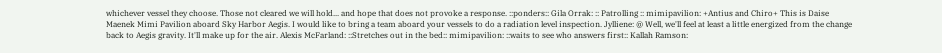whichever vessel they choose. Those not cleared we will hold... and hope that does not provoke a response. ::ponders:: Gila Orrak: :: Patrolling :: mimipavilion: +Antius and Chiro+ This is Daise Maenek Mimi Pavilion aboard Sky Harbor Aegis. I would like to bring a team aboard your vessels to do a radiation level inspection. Jylliene: @ Well, we'll feel at least a little energized from the change back to Aegis gravity. It'll make up for the air. Alexis McFarland: ::Stretches out in the bed:: mimipavilion: ::waits to see who answers first:: Kallah Ramson: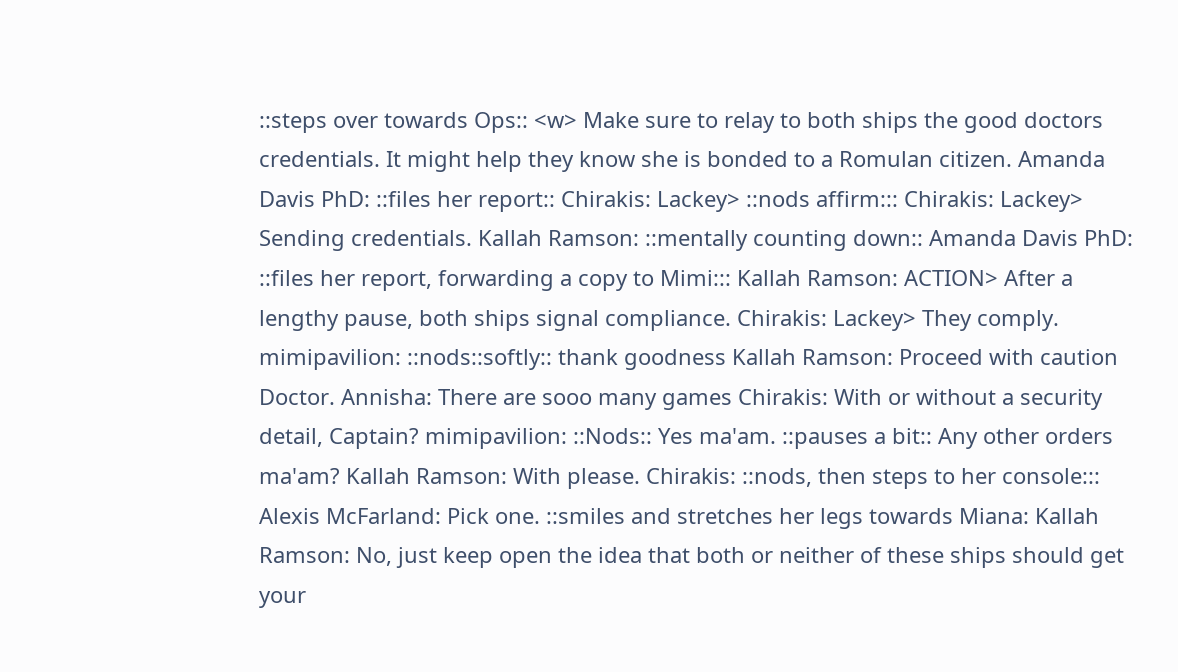::steps over towards Ops:: <w> Make sure to relay to both ships the good doctors credentials. It might help they know she is bonded to a Romulan citizen. Amanda Davis PhD: ::files her report:: Chirakis: Lackey> ::nods affirm::: Chirakis: Lackey> Sending credentials. Kallah Ramson: ::mentally counting down:: Amanda Davis PhD: ::files her report, forwarding a copy to Mimi::: Kallah Ramson: ACTION> After a lengthy pause, both ships signal compliance. Chirakis: Lackey> They comply. mimipavilion: ::nods::softly:: thank goodness Kallah Ramson: Proceed with caution Doctor. Annisha: There are sooo many games Chirakis: With or without a security detail, Captain? mimipavilion: ::Nods:: Yes ma'am. ::pauses a bit:: Any other orders ma'am? Kallah Ramson: With please. Chirakis: ::nods, then steps to her console::: Alexis McFarland: Pick one. ::smiles and stretches her legs towards Miana: Kallah Ramson: No, just keep open the idea that both or neither of these ships should get your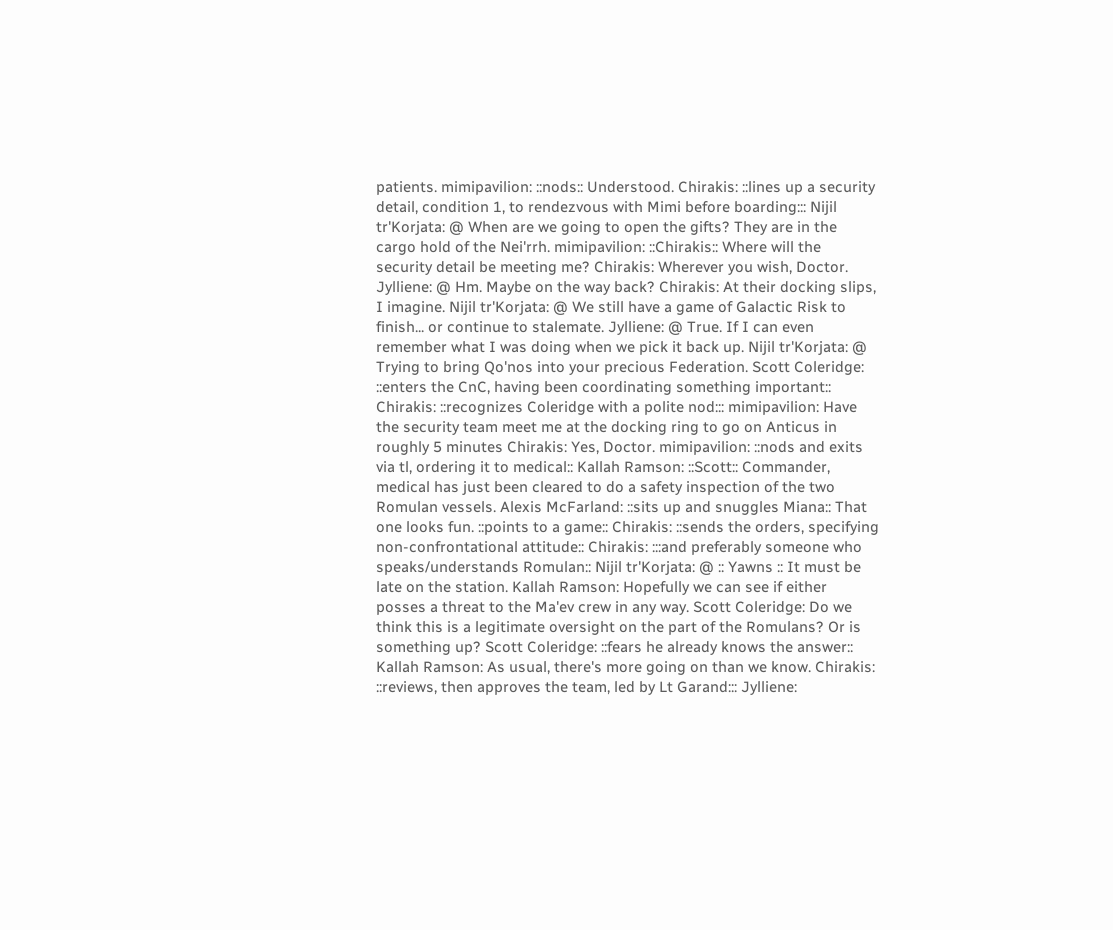patients. mimipavilion: ::nods:: Understood. Chirakis: ::lines up a security detail, condition 1, to rendezvous with Mimi before boarding::: Nijil tr'Korjata: @ When are we going to open the gifts? They are in the cargo hold of the Nei'rrh. mimipavilion: ::Chirakis:: Where will the security detail be meeting me? Chirakis: Wherever you wish, Doctor. Jylliene: @ Hm. Maybe on the way back? Chirakis: At their docking slips, I imagine. Nijil tr'Korjata: @ We still have a game of Galactic Risk to finish... or continue to stalemate. Jylliene: @ True. If I can even remember what I was doing when we pick it back up. Nijil tr'Korjata: @ Trying to bring Qo'nos into your precious Federation. Scott Coleridge: ::enters the CnC, having been coordinating something important:: Chirakis: ::recognizes Coleridge with a polite nod::: mimipavilion: Have the security team meet me at the docking ring to go on Anticus in roughly 5 minutes Chirakis: Yes, Doctor. mimipavilion: ::nods and exits via tl, ordering it to medical:: Kallah Ramson: ::Scott:: Commander, medical has just been cleared to do a safety inspection of the two Romulan vessels. Alexis McFarland: ::sits up and snuggles Miana:: That one looks fun. ::points to a game:: Chirakis: ::sends the orders, specifying non-confrontational attitude:: Chirakis: :::and preferably someone who speaks/understands Romulan:: Nijil tr'Korjata: @ :: Yawns :: It must be late on the station. Kallah Ramson: Hopefully we can see if either posses a threat to the Ma'ev crew in any way. Scott Coleridge: Do we think this is a legitimate oversight on the part of the Romulans? Or is something up? Scott Coleridge: ::fears he already knows the answer:: Kallah Ramson: As usual, there's more going on than we know. Chirakis: ::reviews, then approves the team, led by Lt Garand::: Jylliene: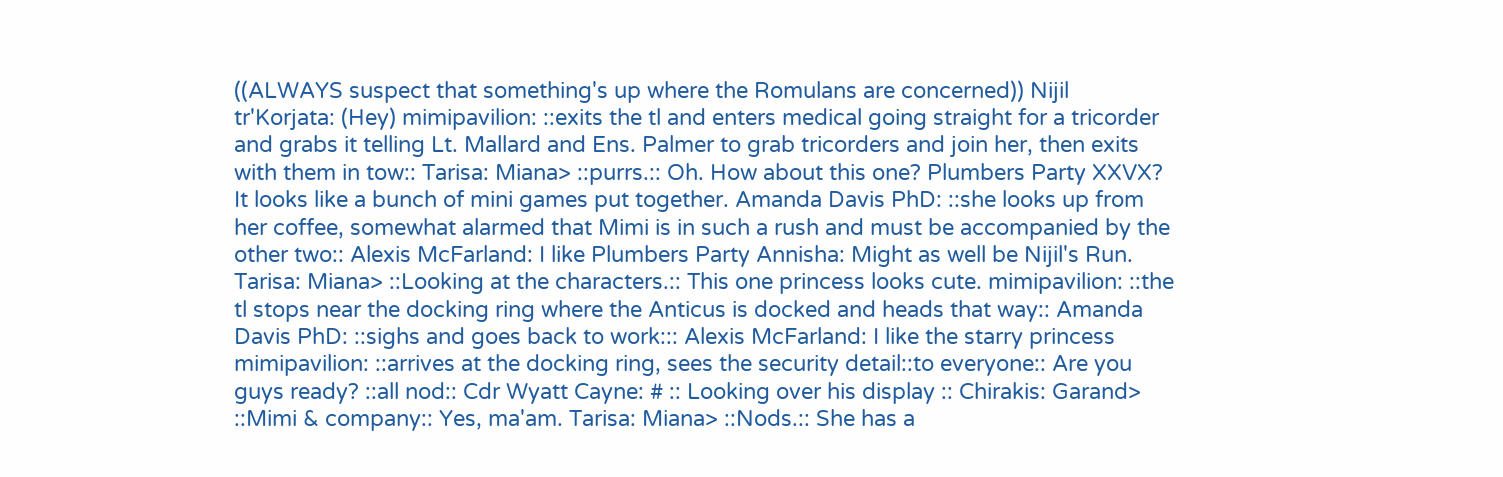((ALWAYS suspect that something's up where the Romulans are concerned)) Nijil tr'Korjata: (Hey) mimipavilion: ::exits the tl and enters medical going straight for a tricorder and grabs it telling Lt. Mallard and Ens. Palmer to grab tricorders and join her, then exits with them in tow:: Tarisa: Miana> ::purrs.:: Oh. How about this one? Plumbers Party XXVX? It looks like a bunch of mini games put together. Amanda Davis PhD: ::she looks up from her coffee, somewhat alarmed that Mimi is in such a rush and must be accompanied by the other two:: Alexis McFarland: I like Plumbers Party Annisha: Might as well be Nijil's Run. Tarisa: Miana> ::Looking at the characters.:: This one princess looks cute. mimipavilion: ::the tl stops near the docking ring where the Anticus is docked and heads that way:: Amanda Davis PhD: ::sighs and goes back to work::: Alexis McFarland: I like the starry princess mimipavilion: ::arrives at the docking ring, sees the security detail::to everyone:: Are you guys ready? ::all nod:: Cdr Wyatt Cayne: # :: Looking over his display :: Chirakis: Garand> ::Mimi & company:: Yes, ma'am. Tarisa: Miana> ::Nods.:: She has a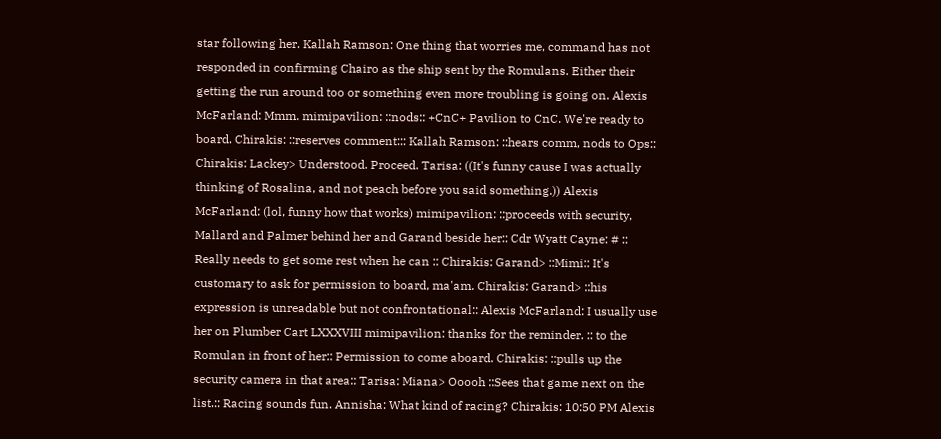star following her. Kallah Ramson: One thing that worries me, command has not responded in confirming Chairo as the ship sent by the Romulans. Either their getting the run around too or something even more troubling is going on. Alexis McFarland: Mmm. mimipavilion: ::nods:: +CnC+ Pavilion to CnC. We're ready to board. Chirakis: ::reserves comment::: Kallah Ramson: ::hears comm, nods to Ops:: Chirakis: Lackey> Understood. Proceed. Tarisa: ((It's funny cause I was actually thinking of Rosalina, and not peach before you said something.)) Alexis McFarland: (lol, funny how that works) mimipavilion: ::proceeds with security, Mallard and Palmer behind her and Garand beside her:: Cdr Wyatt Cayne: # :: Really needs to get some rest when he can :: Chirakis: Garand> ::Mimi:: It's customary to ask for permission to board, ma'am. Chirakis: Garand> ::his expression is unreadable but not confrontational:: Alexis McFarland: I usually use her on Plumber Cart LXXXVIII mimipavilion: thanks for the reminder. :: to the Romulan in front of her:: Permission to come aboard. Chirakis: ::pulls up the security camera in that area:: Tarisa: Miana> Ooooh ::Sees that game next on the list.:: Racing sounds fun. Annisha: What kind of racing? Chirakis: 10:50 PM Alexis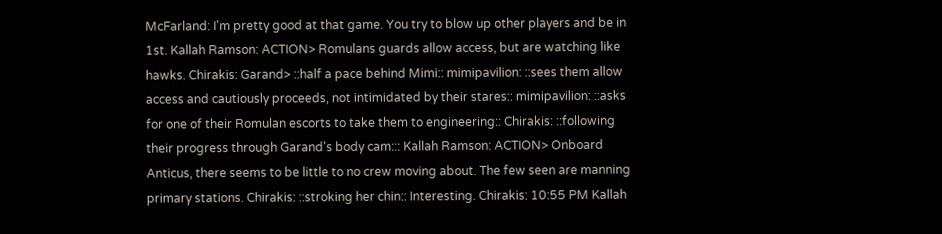McFarland: I'm pretty good at that game. You try to blow up other players and be in 1st. Kallah Ramson: ACTION> Romulans guards allow access, but are watching like hawks. Chirakis: Garand> ::half a pace behind Mimi:: mimipavilion: ::sees them allow access and cautiously proceeds, not intimidated by their stares:: mimipavilion: ::asks for one of their Romulan escorts to take them to engineering:: Chirakis: ::following their progress through Garand's body cam::: Kallah Ramson: ACTION> Onboard Anticus, there seems to be little to no crew moving about. The few seen are manning primary stations. Chirakis: ::stroking her chin:: Interesting. Chirakis: 10:55 PM Kallah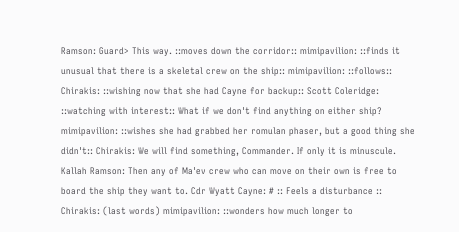Ramson: Guard> This way. ::moves down the corridor:: mimipavilion: ::finds it unusual that there is a skeletal crew on the ship:: mimipavilion: ::follows:: Chirakis: ::wishing now that she had Cayne for backup:: Scott Coleridge: ::watching with interest:: What if we don't find anything on either ship? mimipavilion: ::wishes she had grabbed her romulan phaser, but a good thing she didn't:: Chirakis: We will find something, Commander. If only it is minuscule. Kallah Ramson: Then any of Ma'ev crew who can move on their own is free to board the ship they want to. Cdr Wyatt Cayne: # :: Feels a disturbance :: Chirakis: (last words) mimipavilion: ::wonders how much longer to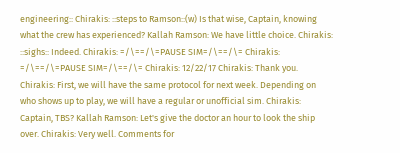engineering:: Chirakis: ::steps to Ramson::(w) Is that wise, Captain, knowing what the crew has experienced? Kallah Ramson: We have little choice. Chirakis: ::sighs:: Indeed. Chirakis: =/\==/\=PAUSE SIM=/\==/\= Chirakis: =/\==/\=PAUSE SIM=/\==/\= Chirakis: 12/22/17 Chirakis: Thank you. Chirakis: First, we will have the same protocol for next week. Depending on who shows up to play, we will have a regular or unofficial sim. Chirakis: Captain, TBS? Kallah Ramson: Let's give the doctor an hour to look the ship over. Chirakis: Very well. Comments for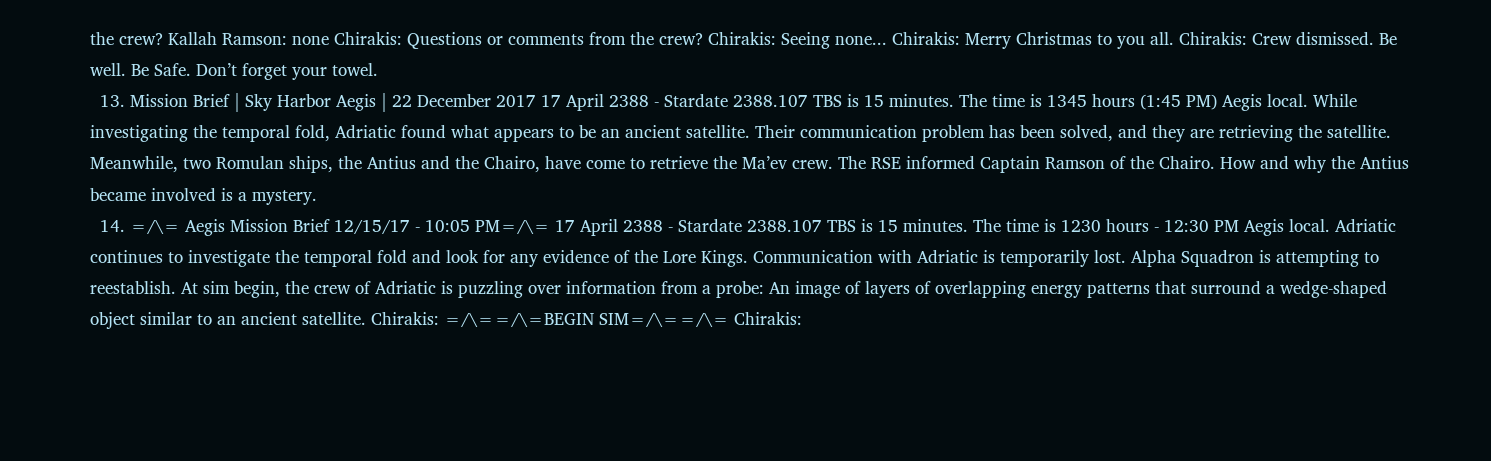the crew? Kallah Ramson: none Chirakis: Questions or comments from the crew? Chirakis: Seeing none... Chirakis: Merry Christmas to you all. Chirakis: Crew dismissed. Be well. Be Safe. Don’t forget your towel.
  13. Mission Brief | Sky Harbor Aegis | 22 December 2017 17 April 2388 - Stardate 2388.107 TBS is 15 minutes. The time is 1345 hours (1:45 PM) Aegis local. While investigating the temporal fold, Adriatic found what appears to be an ancient satellite. Their communication problem has been solved, and they are retrieving the satellite. Meanwhile, two Romulan ships, the Antius and the Chairo, have come to retrieve the Ma’ev crew. The RSE informed Captain Ramson of the Chairo. How and why the Antius became involved is a mystery.
  14. =/\= Aegis Mission Brief 12/15/17 - 10:05 PM=/\= 17 April 2388 - Stardate 2388.107 TBS is 15 minutes. The time is 1230 hours - 12:30 PM Aegis local. Adriatic continues to investigate the temporal fold and look for any evidence of the Lore Kings. Communication with Adriatic is temporarily lost. Alpha Squadron is attempting to reestablish. At sim begin, the crew of Adriatic is puzzling over information from a probe: An image of layers of overlapping energy patterns that surround a wedge-shaped object similar to an ancient satellite. Chirakis: =/\==/\=BEGIN SIM=/\==/\= Chirakis: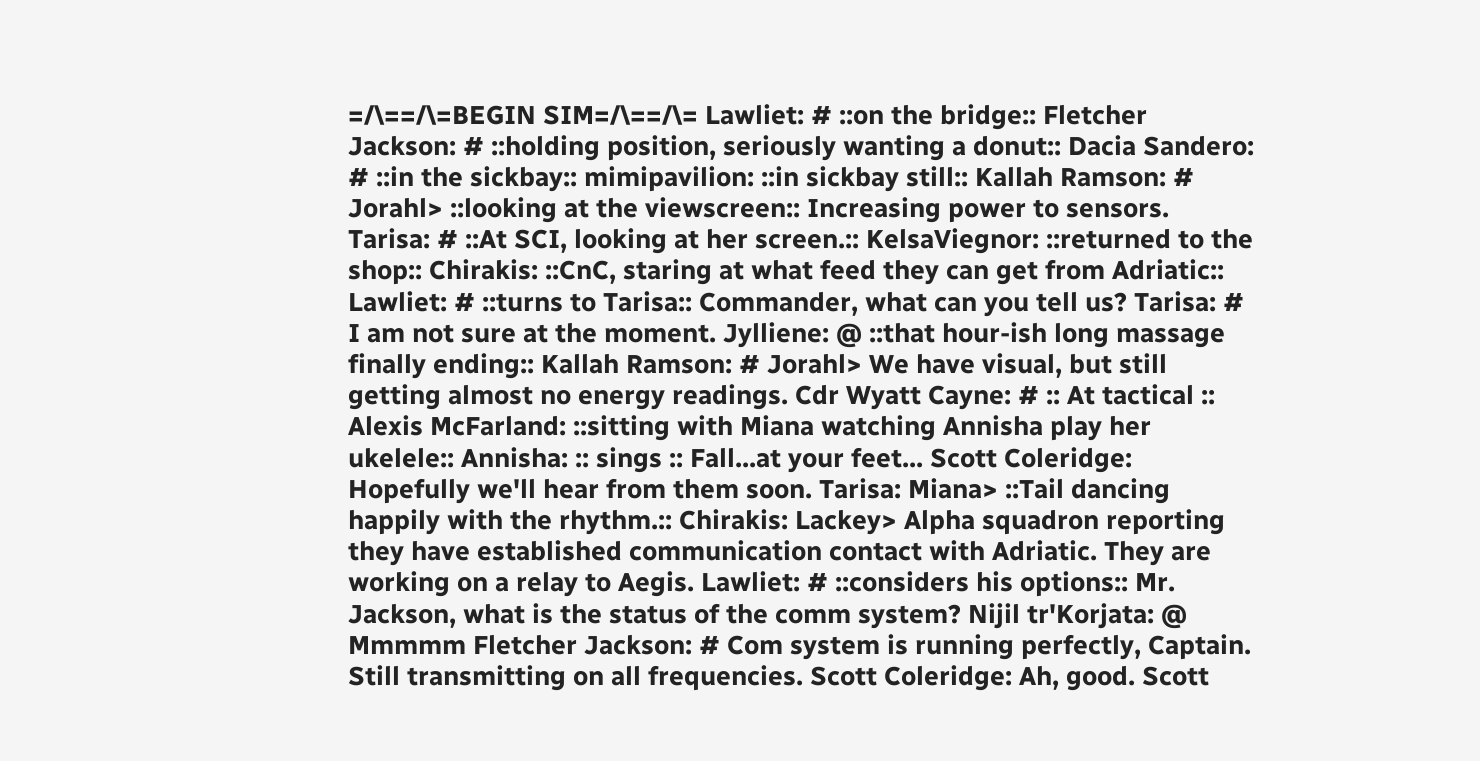=/\==/\=BEGIN SIM=/\==/\= Lawliet: # ::on the bridge:: Fletcher Jackson: # ::holding position, seriously wanting a donut:: Dacia Sandero: # ::in the sickbay:: mimipavilion: ::in sickbay still:: Kallah Ramson: # Jorahl> ::looking at the viewscreen:: Increasing power to sensors. Tarisa: # ::At SCI, looking at her screen.:: KelsaViegnor: ::returned to the shop:: Chirakis: ::CnC, staring at what feed they can get from Adriatic:: Lawliet: # ::turns to Tarisa:: Commander, what can you tell us? Tarisa: # I am not sure at the moment. Jylliene: @ ::that hour-ish long massage finally ending:: Kallah Ramson: # Jorahl> We have visual, but still getting almost no energy readings. Cdr Wyatt Cayne: # :: At tactical :: Alexis McFarland: ::sitting with Miana watching Annisha play her ukelele:: Annisha: :: sings :: Fall...at your feet... Scott Coleridge: Hopefully we'll hear from them soon. Tarisa: Miana> ::Tail dancing happily with the rhythm.:: Chirakis: Lackey> Alpha squadron reporting they have established communication contact with Adriatic. They are working on a relay to Aegis. Lawliet: # ::considers his options:: Mr. Jackson, what is the status of the comm system? Nijil tr'Korjata: @ Mmmmm Fletcher Jackson: # Com system is running perfectly, Captain. Still transmitting on all frequencies. Scott Coleridge: Ah, good. Scott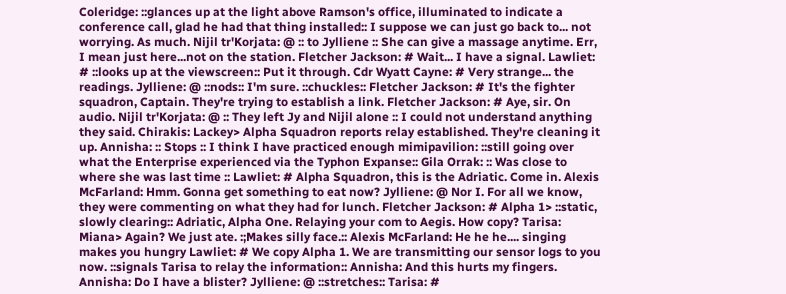Coleridge: ::glances up at the light above Ramson's office, illuminated to indicate a conference call, glad he had that thing installed:: I suppose we can just go back to... not worrying. As much. Nijil tr'Korjata: @ :: to Jylliene :: She can give a massage anytime. Err, I mean just here...not on the station. Fletcher Jackson: # Wait... I have a signal. Lawliet: # ::looks up at the viewscreen:: Put it through. Cdr Wyatt Cayne: # Very strange... the readings. Jylliene: @ ::nods:: I'm sure. ::chuckles:: Fletcher Jackson: # It's the fighter squadron, Captain. They're trying to establish a link. Fletcher Jackson: # Aye, sir. On audio. Nijil tr'Korjata: @ :: They left Jy and Nijil alone :: I could not understand anything they said. Chirakis: Lackey> Alpha Squadron reports relay established. They're cleaning it up. Annisha: :: Stops :: I think I have practiced enough mimipavilion: ::still going over what the Enterprise experienced via the Typhon Expanse:: Gila Orrak: :: Was close to where she was last time :: Lawliet: # Alpha Squadron, this is the Adriatic. Come in. Alexis McFarland: Hmm. Gonna get something to eat now? Jylliene: @ Nor I. For all we know, they were commenting on what they had for lunch. Fletcher Jackson: # Alpha 1> ::static, slowly clearing:: Adriatic, Alpha One. Relaying your com to Aegis. How copy? Tarisa: Miana> Again? We just ate. :;Makes silly face.:: Alexis McFarland: He he he.... singing makes you hungry Lawliet: # We copy Alpha 1. We are transmitting our sensor logs to you now. ::signals Tarisa to relay the information:: Annisha: And this hurts my fingers. Annisha: Do I have a blister? Jylliene: @ ::stretches:: Tarisa: #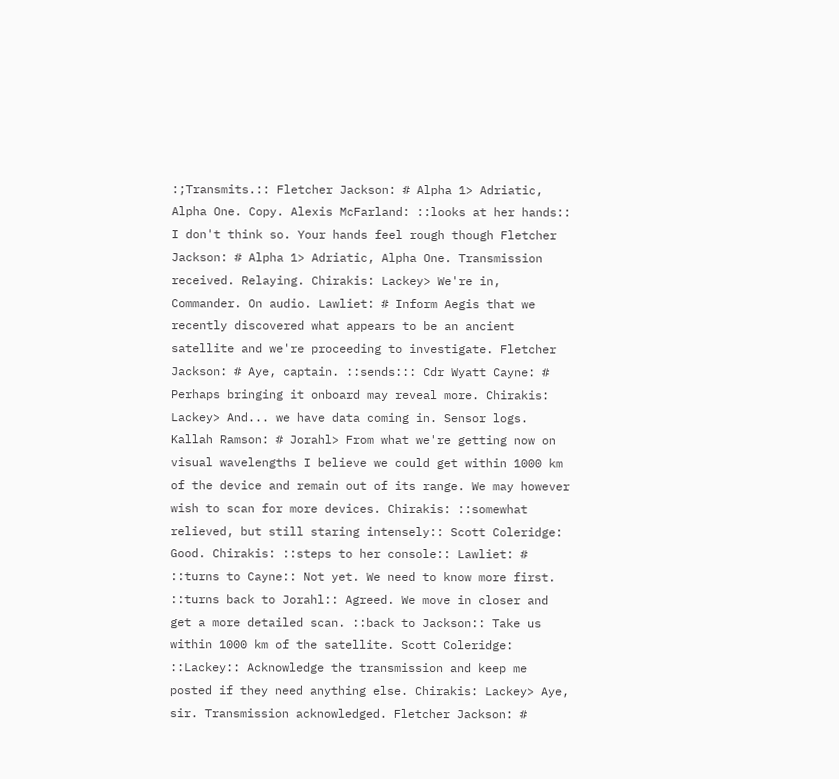:;Transmits.:: Fletcher Jackson: # Alpha 1> Adriatic, Alpha One. Copy. Alexis McFarland: ::looks at her hands:: I don't think so. Your hands feel rough though Fletcher Jackson: # Alpha 1> Adriatic, Alpha One. Transmission received. Relaying. Chirakis: Lackey> We're in, Commander. On audio. Lawliet: # Inform Aegis that we recently discovered what appears to be an ancient satellite and we're proceeding to investigate. Fletcher Jackson: # Aye, captain. ::sends::: Cdr Wyatt Cayne: # Perhaps bringing it onboard may reveal more. Chirakis: Lackey> And... we have data coming in. Sensor logs. Kallah Ramson: # Jorahl> From what we're getting now on visual wavelengths I believe we could get within 1000 km of the device and remain out of its range. We may however wish to scan for more devices. Chirakis: ::somewhat relieved, but still staring intensely:: Scott Coleridge: Good. Chirakis: ::steps to her console:: Lawliet: # ::turns to Cayne:: Not yet. We need to know more first. ::turns back to Jorahl:: Agreed. We move in closer and get a more detailed scan. ::back to Jackson:: Take us within 1000 km of the satellite. Scott Coleridge: ::Lackey:: Acknowledge the transmission and keep me posted if they need anything else. Chirakis: Lackey> Aye, sir. Transmission acknowledged. Fletcher Jackson: #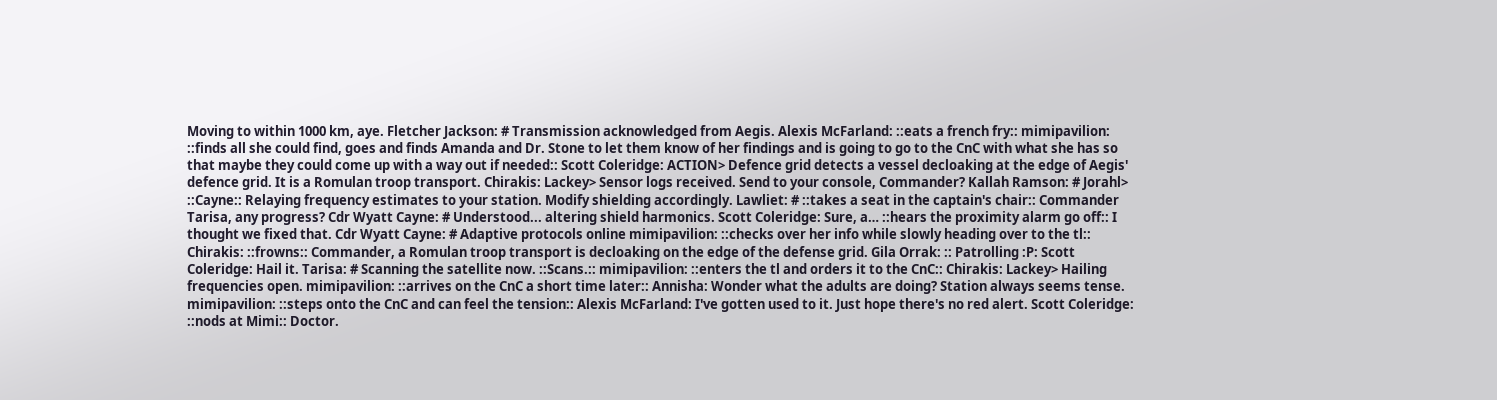Moving to within 1000 km, aye. Fletcher Jackson: # Transmission acknowledged from Aegis. Alexis McFarland: ::eats a french fry:: mimipavilion: ::finds all she could find, goes and finds Amanda and Dr. Stone to let them know of her findings and is going to go to the CnC with what she has so that maybe they could come up with a way out if needed:: Scott Coleridge: ACTION> Defence grid detects a vessel decloaking at the edge of Aegis' defence grid. It is a Romulan troop transport. Chirakis: Lackey> Sensor logs received. Send to your console, Commander? Kallah Ramson: # Jorahl> ::Cayne:: Relaying frequency estimates to your station. Modify shielding accordingly. Lawliet: # ::takes a seat in the captain's chair:: Commander Tarisa, any progress? Cdr Wyatt Cayne: # Understood... altering shield harmonics. Scott Coleridge: Sure, a… ::hears the proximity alarm go off:: I thought we fixed that. Cdr Wyatt Cayne: # Adaptive protocols online mimipavilion: ::checks over her info while slowly heading over to the tl:: Chirakis: ::frowns:: Commander, a Romulan troop transport is decloaking on the edge of the defense grid. Gila Orrak: :: Patrolling :P: Scott Coleridge: Hail it. Tarisa: # Scanning the satellite now. ::Scans.:: mimipavilion: ::enters the tl and orders it to the CnC:: Chirakis: Lackey> Hailing frequencies open. mimipavilion: ::arrives on the CnC a short time later:: Annisha: Wonder what the adults are doing? Station always seems tense. mimipavilion: ::steps onto the CnC and can feel the tension:: Alexis McFarland: I've gotten used to it. Just hope there's no red alert. Scott Coleridge: ::nods at Mimi:: Doctor.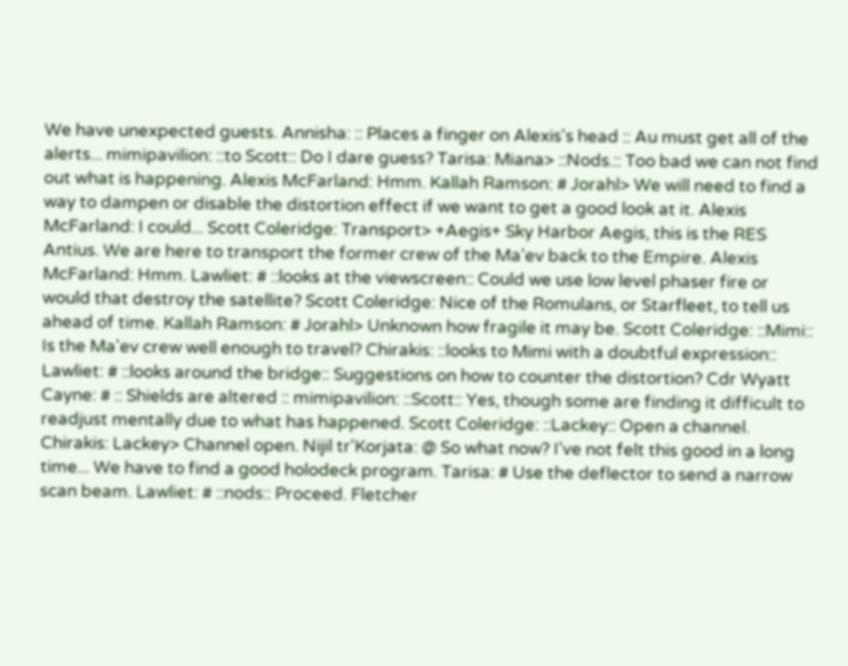We have unexpected guests. Annisha: :: Places a finger on Alexis's head :: Au must get all of the alerts... mimipavilion: ::to Scott:: Do I dare guess? Tarisa: Miana> ::Nods.:: Too bad we can not find out what is happening. Alexis McFarland: Hmm. Kallah Ramson: # Jorahl> We will need to find a way to dampen or disable the distortion effect if we want to get a good look at it. Alexis McFarland: I could... Scott Coleridge: Transport> +Aegis+ Sky Harbor Aegis, this is the RES Antius. We are here to transport the former crew of the Ma'ev back to the Empire. Alexis McFarland: Hmm. Lawliet: # ::looks at the viewscreen:: Could we use low level phaser fire or would that destroy the satellite? Scott Coleridge: Nice of the Romulans, or Starfleet, to tell us ahead of time. Kallah Ramson: # Jorahl> Unknown how fragile it may be. Scott Coleridge: ::Mimi:: Is the Ma'ev crew well enough to travel? Chirakis: ::looks to Mimi with a doubtful expression:: Lawliet: # ::looks around the bridge:: Suggestions on how to counter the distortion? Cdr Wyatt Cayne: # :: Shields are altered :: mimipavilion: ::Scott:: Yes, though some are finding it difficult to readjust mentally due to what has happened. Scott Coleridge: ::Lackey:: Open a channel. Chirakis: Lackey> Channel open. Nijil tr'Korjata: @ So what now? I've not felt this good in a long time... We have to find a good holodeck program. Tarisa: # Use the deflector to send a narrow scan beam. Lawliet: # ::nods:: Proceed. Fletcher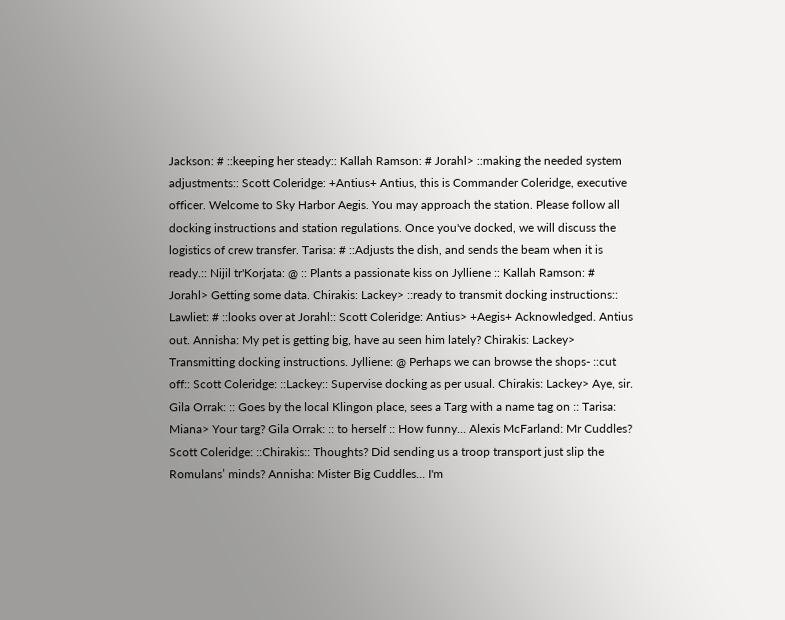Jackson: # ::keeping her steady:: Kallah Ramson: # Jorahl> ::making the needed system adjustments:: Scott Coleridge: +Antius+ Antius, this is Commander Coleridge, executive officer. Welcome to Sky Harbor Aegis. You may approach the station. Please follow all docking instructions and station regulations. Once you've docked, we will discuss the logistics of crew transfer. Tarisa: # ::Adjusts the dish, and sends the beam when it is ready.:: Nijil tr'Korjata: @ :: Plants a passionate kiss on Jylliene :: Kallah Ramson: # Jorahl> Getting some data. Chirakis: Lackey> ::ready to transmit docking instructions:: Lawliet: # ::looks over at Jorahl:: Scott Coleridge: Antius> +Aegis+ Acknowledged. Antius out. Annisha: My pet is getting big, have au seen him lately? Chirakis: Lackey> Transmitting docking instructions. Jylliene: @ Perhaps we can browse the shops- ::cut off:: Scott Coleridge: ::Lackey:: Supervise docking as per usual. Chirakis: Lackey> Aye, sir. Gila Orrak: :: Goes by the local Klingon place, sees a Targ with a name tag on :: Tarisa: Miana> Your targ? Gila Orrak: :: to herself :: How funny... Alexis McFarland: Mr Cuddles? Scott Coleridge: ::Chirakis:: Thoughts? Did sending us a troop transport just slip the Romulans’ minds? Annisha: Mister Big Cuddles... I'm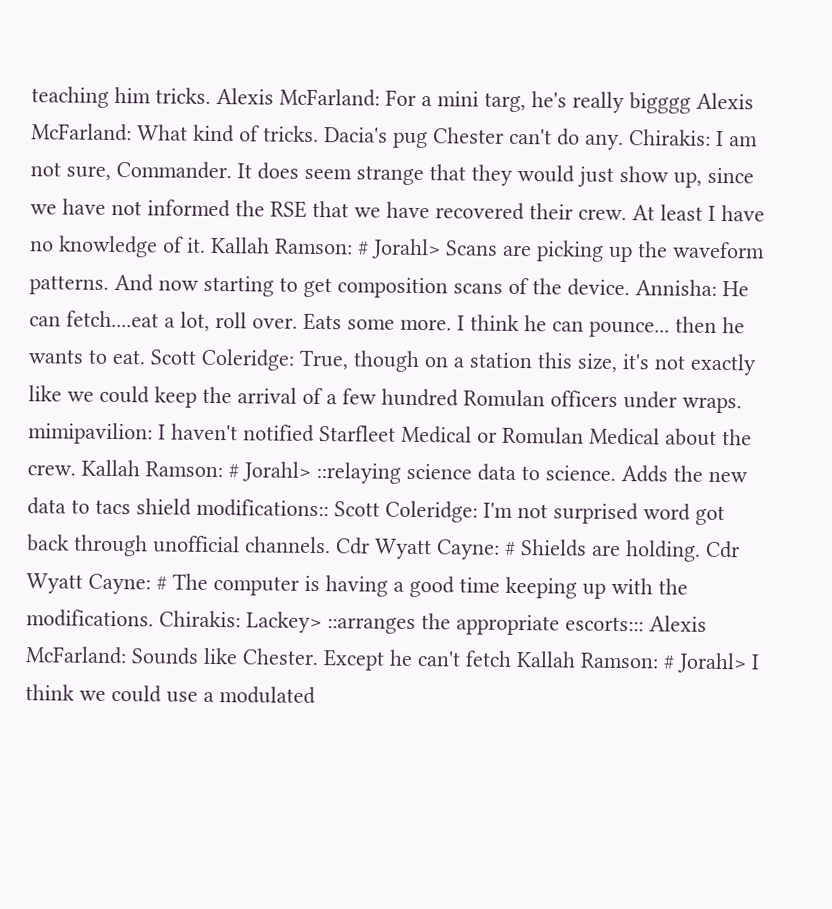teaching him tricks. Alexis McFarland: For a mini targ, he's really bigggg Alexis McFarland: What kind of tricks. Dacia's pug Chester can't do any. Chirakis: I am not sure, Commander. It does seem strange that they would just show up, since we have not informed the RSE that we have recovered their crew. At least I have no knowledge of it. Kallah Ramson: # Jorahl> Scans are picking up the waveform patterns. And now starting to get composition scans of the device. Annisha: He can fetch....eat a lot, roll over. Eats some more. I think he can pounce... then he wants to eat. Scott Coleridge: True, though on a station this size, it's not exactly like we could keep the arrival of a few hundred Romulan officers under wraps. mimipavilion: I haven't notified Starfleet Medical or Romulan Medical about the crew. Kallah Ramson: # Jorahl> ::relaying science data to science. Adds the new data to tacs shield modifications:: Scott Coleridge: I'm not surprised word got back through unofficial channels. Cdr Wyatt Cayne: # Shields are holding. Cdr Wyatt Cayne: # The computer is having a good time keeping up with the modifications. Chirakis: Lackey> ::arranges the appropriate escorts::: Alexis McFarland: Sounds like Chester. Except he can't fetch Kallah Ramson: # Jorahl> I think we could use a modulated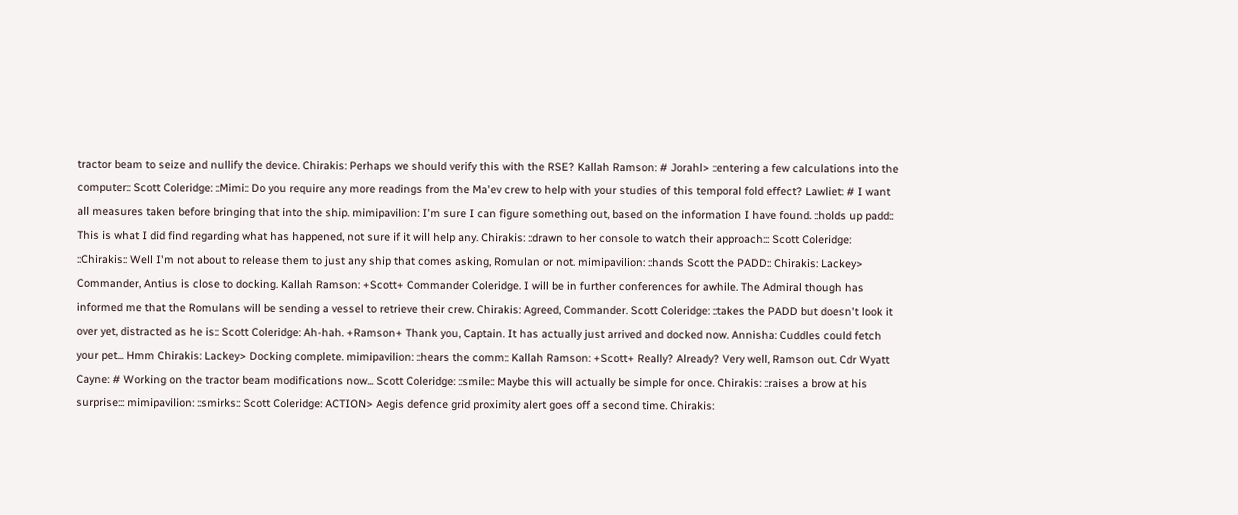tractor beam to seize and nullify the device. Chirakis: Perhaps we should verify this with the RSE? Kallah Ramson: # Jorahl> ::entering a few calculations into the computer:: Scott Coleridge: ::Mimi:: Do you require any more readings from the Ma'ev crew to help with your studies of this temporal fold effect? Lawliet: # I want all measures taken before bringing that into the ship. mimipavilion: I'm sure I can figure something out, based on the information I have found. ::holds up padd:: This is what I did find regarding what has happened, not sure if it will help any. Chirakis: ::drawn to her console to watch their approach::: Scott Coleridge: ::Chirakis:: Well I'm not about to release them to just any ship that comes asking, Romulan or not. mimipavilion: ::hands Scott the PADD:: Chirakis: Lackey> Commander, Antius is close to docking. Kallah Ramson: +Scott+ Commander Coleridge. I will be in further conferences for awhile. The Admiral though has informed me that the Romulans will be sending a vessel to retrieve their crew. Chirakis: Agreed, Commander. Scott Coleridge: ::takes the PADD but doesn't look it over yet, distracted as he is:: Scott Coleridge: Ah-hah. +Ramson+ Thank you, Captain. It has actually just arrived and docked now. Annisha: Cuddles could fetch your pet... Hmm Chirakis: Lackey> Docking complete. mimipavilion: ::hears the comm:: Kallah Ramson: +Scott+ Really? Already? Very well, Ramson out. Cdr Wyatt Cayne: # Working on the tractor beam modifications now... Scott Coleridge: ::smile:: Maybe this will actually be simple for once. Chirakis: ::raises a brow at his surprise::: mimipavilion: ::smirks:: Scott Coleridge: ACTION> Aegis defence grid proximity alert goes off a second time. Chirakis: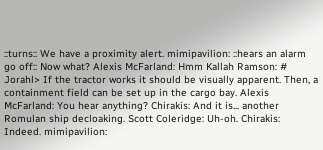::turns:: We have a proximity alert. mimipavilion: ::hears an alarm go off:: Now what? Alexis McFarland: Hmm Kallah Ramson: # Jorahl> If the tractor works it should be visually apparent. Then, a containment field can be set up in the cargo bay. Alexis McFarland: You hear anything? Chirakis: And it is... another Romulan ship decloaking. Scott Coleridge: Uh-oh. Chirakis: Indeed. mimipavilion: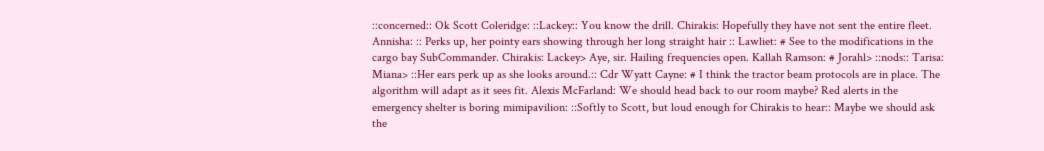::concerned:: Ok Scott Coleridge: ::Lackey:: You know the drill. Chirakis: Hopefully they have not sent the entire fleet. Annisha: :: Perks up, her pointy ears showing through her long straight hair :: Lawliet: # See to the modifications in the cargo bay SubCommander. Chirakis: Lackey> Aye, sir. Hailing frequencies open. Kallah Ramson: # Jorahl> ::nods:: Tarisa: Miana> ::Her ears perk up as she looks around.:: Cdr Wyatt Cayne: # I think the tractor beam protocols are in place. The algorithm will adapt as it sees fit. Alexis McFarland: We should head back to our room maybe? Red alerts in the emergency shelter is boring mimipavilion: ::Softly to Scott, but loud enough for Chirakis to hear:: Maybe we should ask the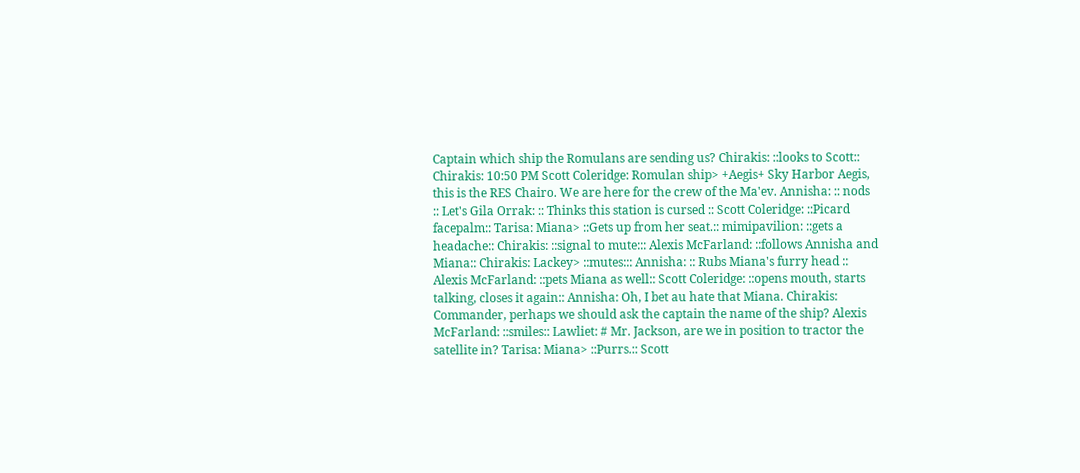Captain which ship the Romulans are sending us? Chirakis: ::looks to Scott:: Chirakis: 10:50 PM Scott Coleridge: Romulan ship> +Aegis+ Sky Harbor Aegis, this is the RES Chairo. We are here for the crew of the Ma'ev. Annisha: :: nods :: Let's Gila Orrak: :: Thinks this station is cursed :: Scott Coleridge: ::Picard facepalm:: Tarisa: Miana> ::Gets up from her seat.:: mimipavilion: ::gets a headache:: Chirakis: ::signal to mute::: Alexis McFarland: ::follows Annisha and Miana:: Chirakis: Lackey> ::mutes::: Annisha: :: Rubs Miana's furry head :: Alexis McFarland: ::pets Miana as well:: Scott Coleridge: ::opens mouth, starts talking, closes it again:: Annisha: Oh, I bet au hate that Miana. Chirakis: Commander, perhaps we should ask the captain the name of the ship? Alexis McFarland: ::smiles:: Lawliet: # Mr. Jackson, are we in position to tractor the satellite in? Tarisa: Miana> ::Purrs.:: Scott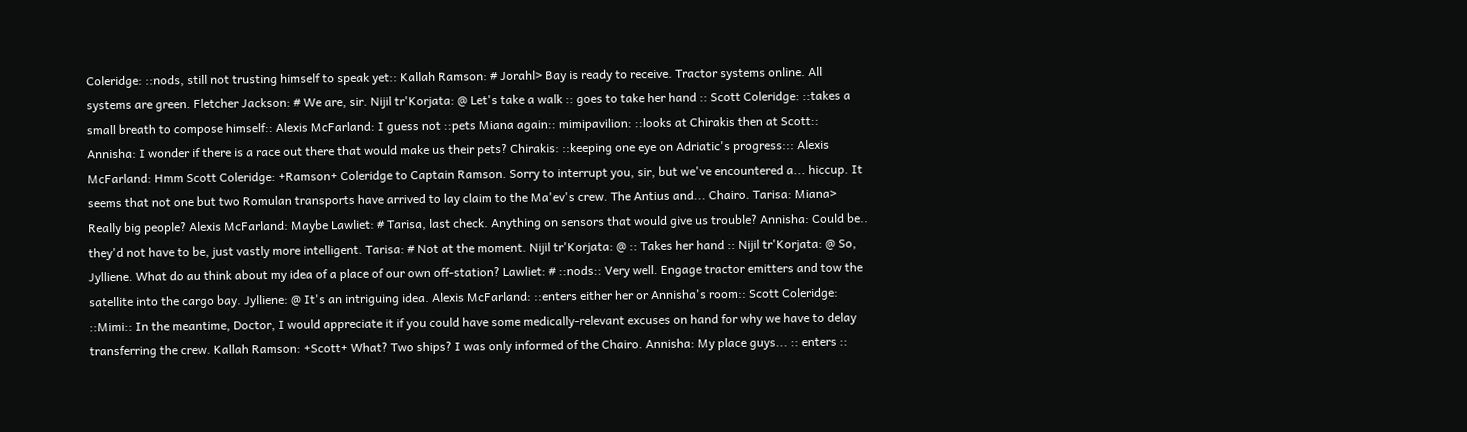Coleridge: ::nods, still not trusting himself to speak yet:: Kallah Ramson: # Jorahl> Bay is ready to receive. Tractor systems online. All systems are green. Fletcher Jackson: # We are, sir. Nijil tr'Korjata: @ Let's take a walk :: goes to take her hand :: Scott Coleridge: ::takes a small breath to compose himself:: Alexis McFarland: I guess not ::pets Miana again:: mimipavilion: ::looks at Chirakis then at Scott:: Annisha: I wonder if there is a race out there that would make us their pets? Chirakis: ::keeping one eye on Adriatic's progress::: Alexis McFarland: Hmm Scott Coleridge: +Ramson+ Coleridge to Captain Ramson. Sorry to interrupt you, sir, but we've encountered a... hiccup. It seems that not one but two Romulan transports have arrived to lay claim to the Ma'ev's crew. The Antius and... Chairo. Tarisa: Miana> Really big people? Alexis McFarland: Maybe Lawliet: # Tarisa, last check. Anything on sensors that would give us trouble? Annisha: Could be.. they'd not have to be, just vastly more intelligent. Tarisa: # Not at the moment. Nijil tr'Korjata: @ :: Takes her hand :: Nijil tr'Korjata: @ So, Jylliene. What do au think about my idea of a place of our own off-station? Lawliet: # ::nods:: Very well. Engage tractor emitters and tow the satellite into the cargo bay. Jylliene: @ It's an intriguing idea. Alexis McFarland: ::enters either her or Annisha's room:: Scott Coleridge: ::Mimi:: In the meantime, Doctor, I would appreciate it if you could have some medically-relevant excuses on hand for why we have to delay transferring the crew. Kallah Ramson: +Scott+ What? Two ships? I was only informed of the Chairo. Annisha: My place guys... :: enters ::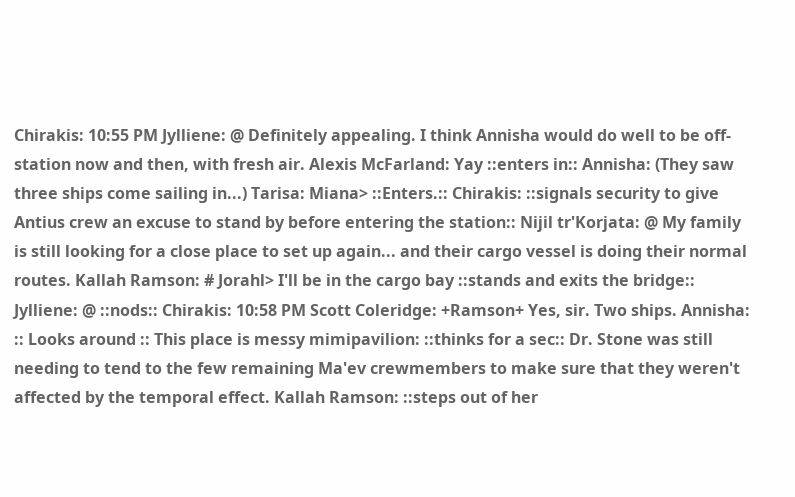Chirakis: 10:55 PM Jylliene: @ Definitely appealing. I think Annisha would do well to be off-station now and then, with fresh air. Alexis McFarland: Yay ::enters in:: Annisha: (They saw three ships come sailing in...) Tarisa: Miana> ::Enters.:: Chirakis: ::signals security to give Antius crew an excuse to stand by before entering the station:: Nijil tr'Korjata: @ My family is still looking for a close place to set up again... and their cargo vessel is doing their normal routes. Kallah Ramson: # Jorahl> I'll be in the cargo bay ::stands and exits the bridge:: Jylliene: @ ::nods:: Chirakis: 10:58 PM Scott Coleridge: +Ramson+ Yes, sir. Two ships. Annisha: :: Looks around :: This place is messy mimipavilion: ::thinks for a sec:: Dr. Stone was still needing to tend to the few remaining Ma'ev crewmembers to make sure that they weren't affected by the temporal effect. Kallah Ramson: ::steps out of her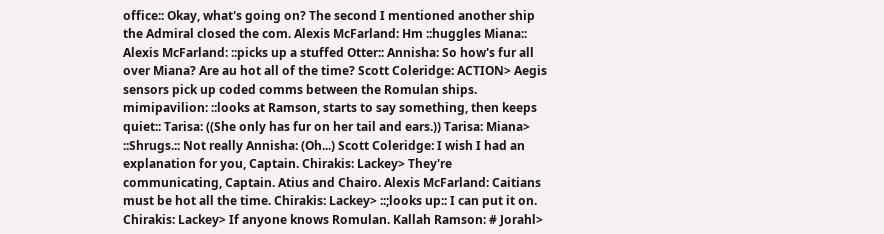office:: Okay, what's going on? The second I mentioned another ship the Admiral closed the com. Alexis McFarland: Hm ::huggles Miana:: Alexis McFarland: ::picks up a stuffed Otter:: Annisha: So how's fur all over Miana? Are au hot all of the time? Scott Coleridge: ACTION> Aegis sensors pick up coded comms between the Romulan ships. mimipavilion: ::looks at Ramson, starts to say something, then keeps quiet:: Tarisa: ((She only has fur on her tail and ears.)) Tarisa: Miana> ::Shrugs.:: Not really Annisha: (Oh...) Scott Coleridge: I wish I had an explanation for you, Captain. Chirakis: Lackey> They're communicating, Captain. Atius and Chairo. Alexis McFarland: Caitians must be hot all the time. Chirakis: Lackey> ::;looks up:: I can put it on. Chirakis: Lackey> If anyone knows Romulan. Kallah Ramson: # Jorahl>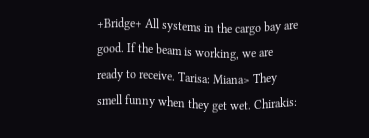+Bridge+ All systems in the cargo bay are good. If the beam is working, we are ready to receive. Tarisa: Miana> They smell funny when they get wet. Chirakis: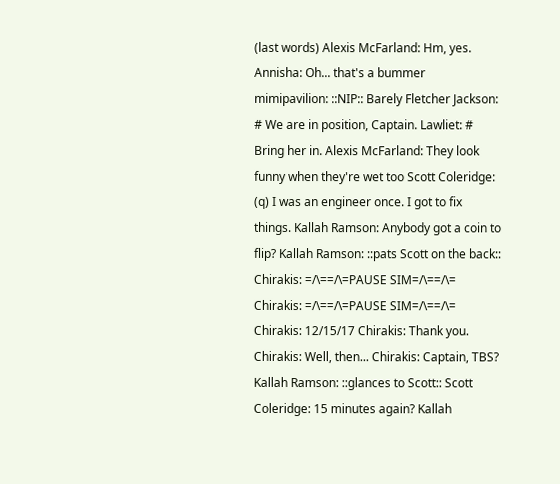(last words) Alexis McFarland: Hm, yes. Annisha: Oh... that's a bummer mimipavilion: ::NIP:: Barely Fletcher Jackson: # We are in position, Captain. Lawliet: # Bring her in. Alexis McFarland: They look funny when they're wet too Scott Coleridge: (q) I was an engineer once. I got to fix things. Kallah Ramson: Anybody got a coin to flip? Kallah Ramson: ::pats Scott on the back:: Chirakis: =/\==/\=PAUSE SIM=/\==/\= Chirakis: =/\==/\=PAUSE SIM=/\==/\= Chirakis: 12/15/17 Chirakis: Thank you. Chirakis: Well, then... Chirakis: Captain, TBS? Kallah Ramson: ::glances to Scott:: Scott Coleridge: 15 minutes again? Kallah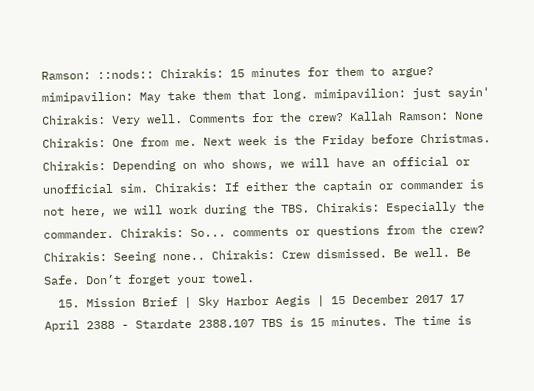Ramson: ::nods:: Chirakis: 15 minutes for them to argue? mimipavilion: May take them that long. mimipavilion: just sayin' Chirakis: Very well. Comments for the crew? Kallah Ramson: None Chirakis: One from me. Next week is the Friday before Christmas. Chirakis: Depending on who shows, we will have an official or unofficial sim. Chirakis: If either the captain or commander is not here, we will work during the TBS. Chirakis: Especially the commander. Chirakis: So... comments or questions from the crew? Chirakis: Seeing none.. Chirakis: Crew dismissed. Be well. Be Safe. Don’t forget your towel.
  15. Mission Brief | Sky Harbor Aegis | 15 December 2017 17 April 2388 - Stardate 2388.107 TBS is 15 minutes. The time is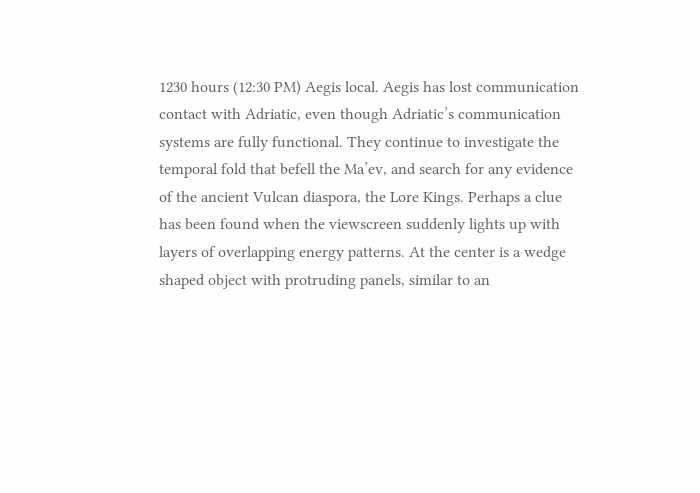1230 hours (12:30 PM) Aegis local. Aegis has lost communication contact with Adriatic, even though Adriatic’s communication systems are fully functional. They continue to investigate the temporal fold that befell the Ma’ev, and search for any evidence of the ancient Vulcan diaspora, the Lore Kings. Perhaps a clue has been found when the viewscreen suddenly lights up with layers of overlapping energy patterns. At the center is a wedge shaped object with protruding panels, similar to an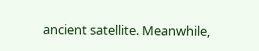ancient satellite. Meanwhile,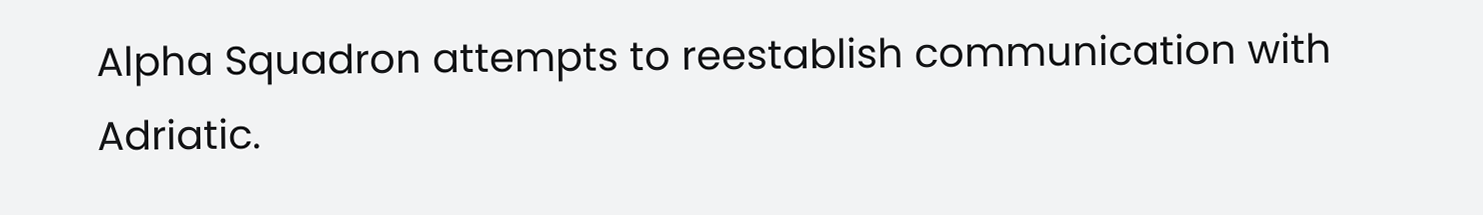Alpha Squadron attempts to reestablish communication with Adriatic.